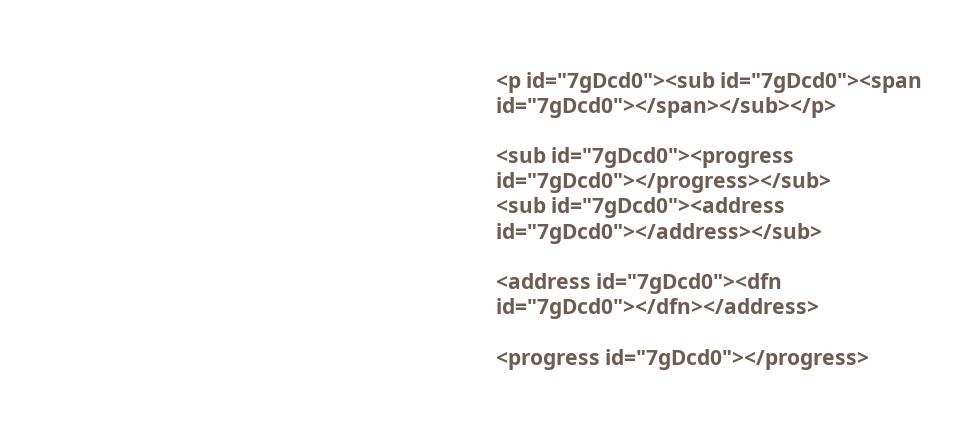<p id="7gDcd0"><sub id="7gDcd0"><span id="7gDcd0"></span></sub></p>

<sub id="7gDcd0"><progress id="7gDcd0"></progress></sub>
<sub id="7gDcd0"><address id="7gDcd0"></address></sub>

<address id="7gDcd0"><dfn id="7gDcd0"></dfn></address>

<progress id="7gDcd0"></progress>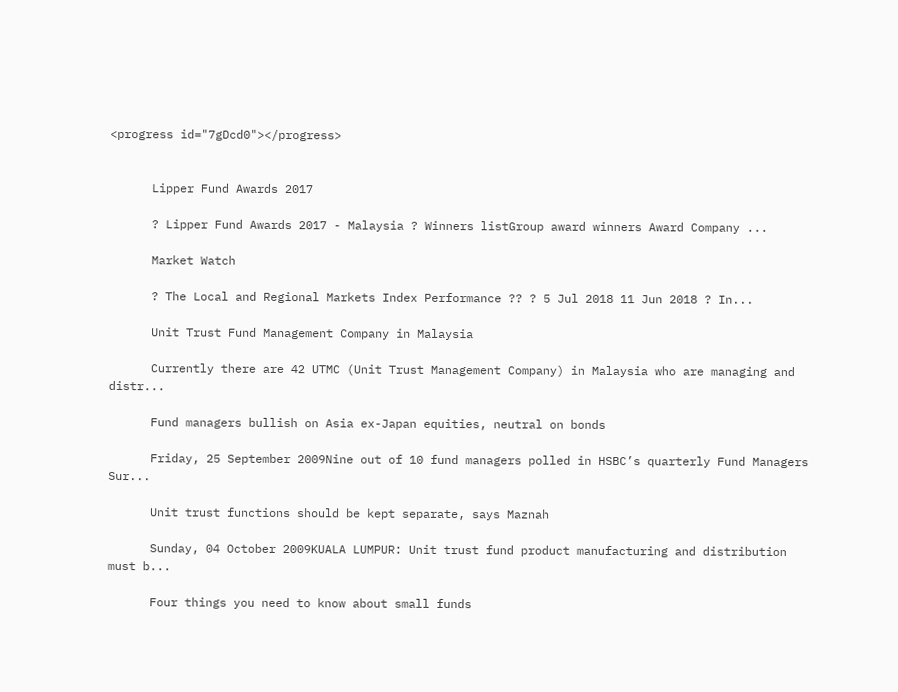<progress id="7gDcd0"></progress>


      Lipper Fund Awards 2017

      ? Lipper Fund Awards 2017 - Malaysia ? Winners listGroup award winners Award Company ...

      Market Watch

      ? The Local and Regional Markets Index Performance ?? ? 5 Jul 2018 11 Jun 2018 ? In...

      Unit Trust Fund Management Company in Malaysia

      Currently there are 42 UTMC (Unit Trust Management Company) in Malaysia who are managing and distr...

      Fund managers bullish on Asia ex-Japan equities, neutral on bonds

      Friday, 25 September 2009Nine out of 10 fund managers polled in HSBC’s quarterly Fund Managers Sur...

      Unit trust functions should be kept separate, says Maznah

      Sunday, 04 October 2009KUALA LUMPUR: Unit trust fund product manufacturing and distribution must b...

      Four things you need to know about small funds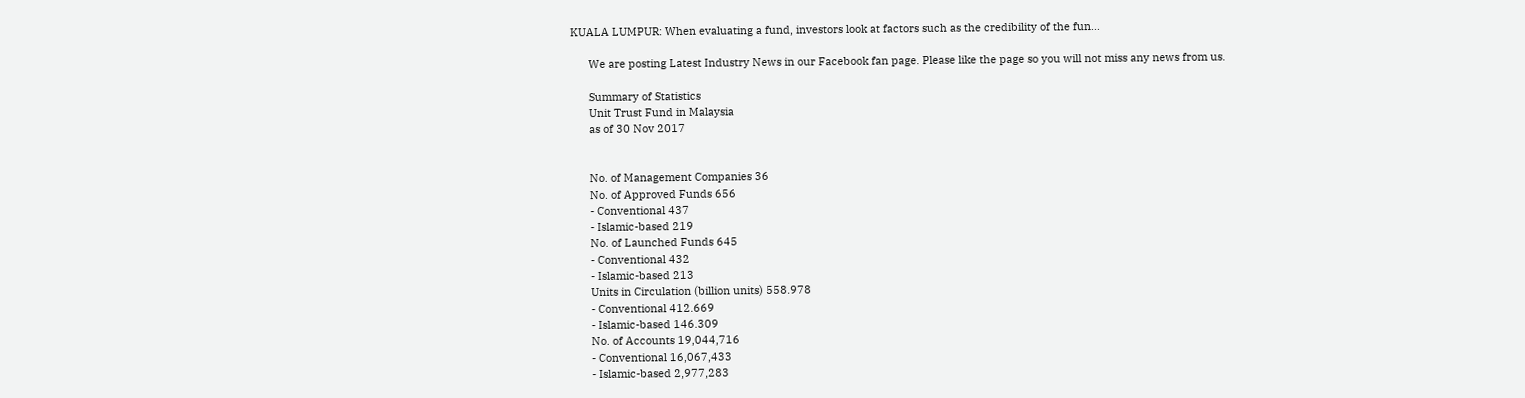KUALA LUMPUR: When evaluating a fund, investors look at factors such as the credibility of the fun...

      We are posting Latest Industry News in our Facebook fan page. Please like the page so you will not miss any news from us.

      Summary of Statistics
      Unit Trust Fund in Malaysia
      as of 30 Nov 2017


      No. of Management Companies 36
      No. of Approved Funds 656
      - Conventional 437
      - Islamic-based 219
      No. of Launched Funds 645
      - Conventional 432
      - Islamic-based 213
      Units in Circulation (billion units) 558.978
      - Conventional 412.669
      - Islamic-based 146.309
      No. of Accounts 19,044,716
      - Conventional 16,067,433
      - Islamic-based 2,977,283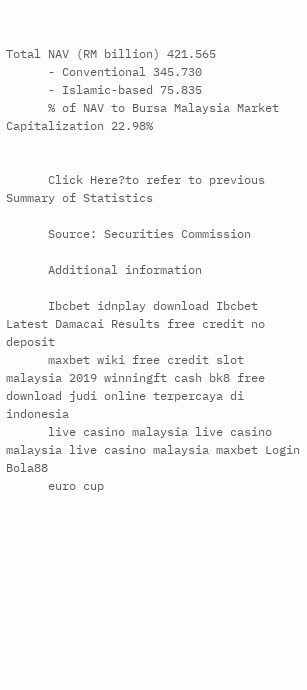Total NAV (RM billion) 421.565
      - Conventional 345.730
      - Islamic-based 75.835
      % of NAV to Bursa Malaysia Market Capitalization 22.98%


      Click Here?to refer to previous Summary of Statistics

      Source: Securities Commission

      Additional information

      Ibcbet idnplay download Ibcbet Latest Damacai Results free credit no deposit
      maxbet wiki free credit slot malaysia 2019 winningft cash bk8 free download judi online terpercaya di indonesia
      live casino malaysia live casino malaysia live casino malaysia maxbet Login Bola88
      euro cup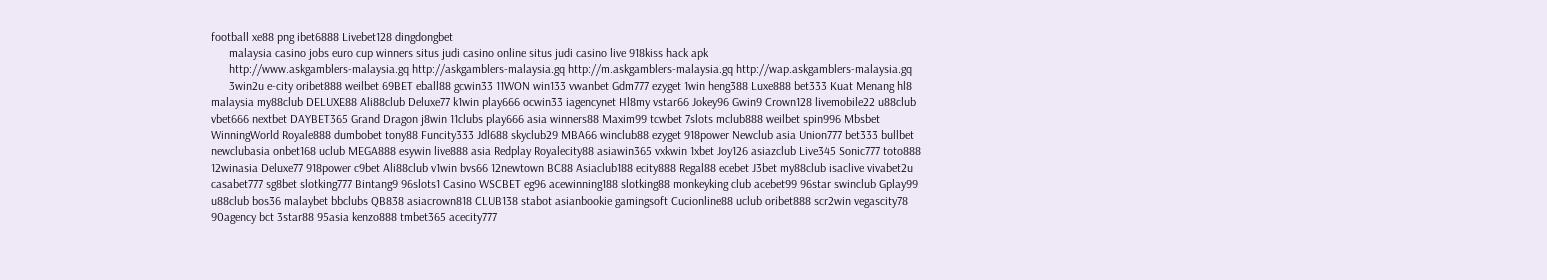football xe88 png ibet6888 Livebet128 dingdongbet
      malaysia casino jobs euro cup winners situs judi casino online situs judi casino live 918kiss hack apk
      http://www.askgamblers-malaysia.gq http://askgamblers-malaysia.gq http://m.askgamblers-malaysia.gq http://wap.askgamblers-malaysia.gq
      3win2u e-city oribet888 weilbet 69BET eball88 gcwin33 11WON win133 vwanbet Gdm777 ezyget 1win heng388 Luxe888 bet333 Kuat Menang hl8 malaysia my88club DELUXE88 Ali88club Deluxe77 k1win play666 ocwin33 iagencynet Hl8my vstar66 Jokey96 Gwin9 Crown128 livemobile22 u88club vbet666 nextbet DAYBET365 Grand Dragon j8win 11clubs play666 asia winners88 Maxim99 tcwbet 7slots mclub888 weilbet spin996 Mbsbet WinningWorld Royale888 dumbobet tony88 Funcity333 Jdl688 skyclub29 MBA66 winclub88 ezyget 918power Newclub asia Union777 bet333 bullbet newclubasia onbet168 uclub MEGA888 esywin live888 asia Redplay Royalecity88 asiawin365 vxkwin 1xbet Joy126 asiazclub Live345 Sonic777 toto888 12winasia Deluxe77 918power c9bet Ali88club v1win bvs66 12newtown BC88 Asiaclub188 ecity888 Regal88 ecebet J3bet my88club isaclive vivabet2u casabet777 sg8bet slotking777 Bintang9 96slots1 Casino WSCBET eg96 acewinning188 slotking88 monkeyking club acebet99 96star swinclub Gplay99 u88club bos36 malaybet bbclubs QB838 asiacrown818 CLUB138 stabot asianbookie gamingsoft Cucionline88 uclub oribet888 scr2win vegascity78 90agency bct 3star88 95asia kenzo888 tmbet365 acecity777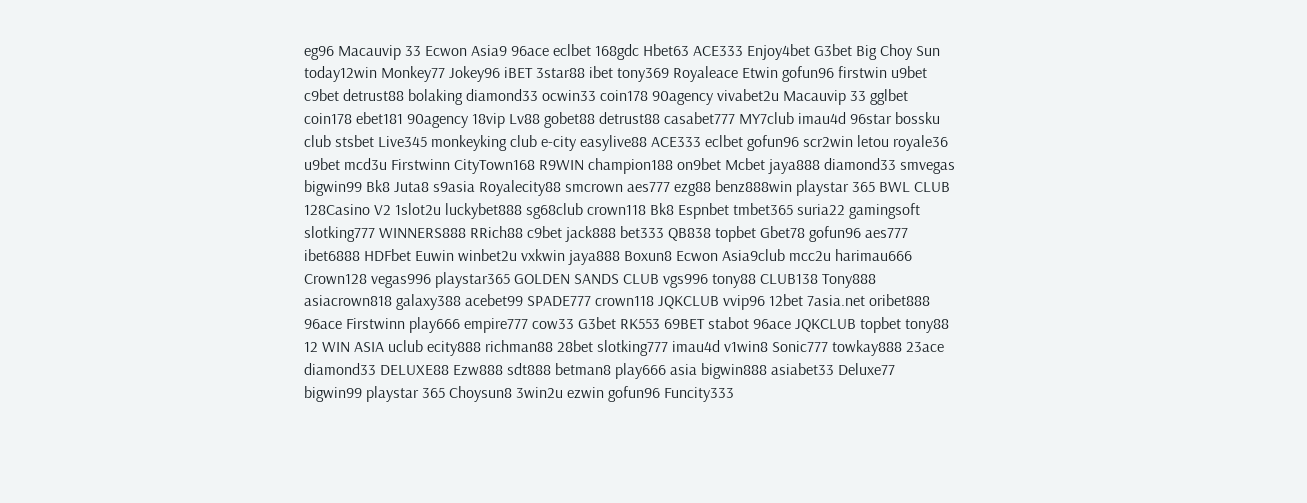eg96 Macauvip 33 Ecwon Asia9 96ace eclbet 168gdc Hbet63 ACE333 Enjoy4bet G3bet Big Choy Sun today12win Monkey77 Jokey96 iBET 3star88 ibet tony369 Royaleace Etwin gofun96 firstwin u9bet c9bet detrust88 bolaking diamond33 ocwin33 coin178 90agency vivabet2u Macauvip 33 gglbet coin178 ebet181 90agency 18vip Lv88 gobet88 detrust88 casabet777 MY7club imau4d 96star bossku club stsbet Live345 monkeyking club e-city easylive88 ACE333 eclbet gofun96 scr2win letou royale36 u9bet mcd3u Firstwinn CityTown168 R9WIN champion188 on9bet Mcbet jaya888 diamond33 smvegas bigwin99 Bk8 Juta8 s9asia Royalecity88 smcrown aes777 ezg88 benz888win playstar 365 BWL CLUB 128Casino V2 1slot2u luckybet888 sg68club crown118 Bk8 Espnbet tmbet365 suria22 gamingsoft slotking777 WINNERS888 RRich88 c9bet jack888 bet333 QB838 topbet Gbet78 gofun96 aes777 ibet6888 HDFbet Euwin winbet2u vxkwin jaya888 Boxun8 Ecwon Asia9club mcc2u harimau666 Crown128 vegas996 playstar365 GOLDEN SANDS CLUB vgs996 tony88 CLUB138 Tony888 asiacrown818 galaxy388 acebet99 SPADE777 crown118 JQKCLUB vvip96 12bet 7asia.net oribet888 96ace Firstwinn play666 empire777 cow33 G3bet RK553 69BET stabot 96ace JQKCLUB topbet tony88 12 WIN ASIA uclub ecity888 richman88 28bet slotking777 imau4d v1win8 Sonic777 towkay888 23ace diamond33 DELUXE88 Ezw888 sdt888 betman8 play666 asia bigwin888 asiabet33 Deluxe77 bigwin99 playstar 365 Choysun8 3win2u ezwin gofun96 Funcity333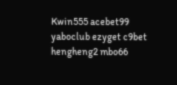Kwin555 acebet99 yaboclub ezyget c9bet hengheng2 mbo66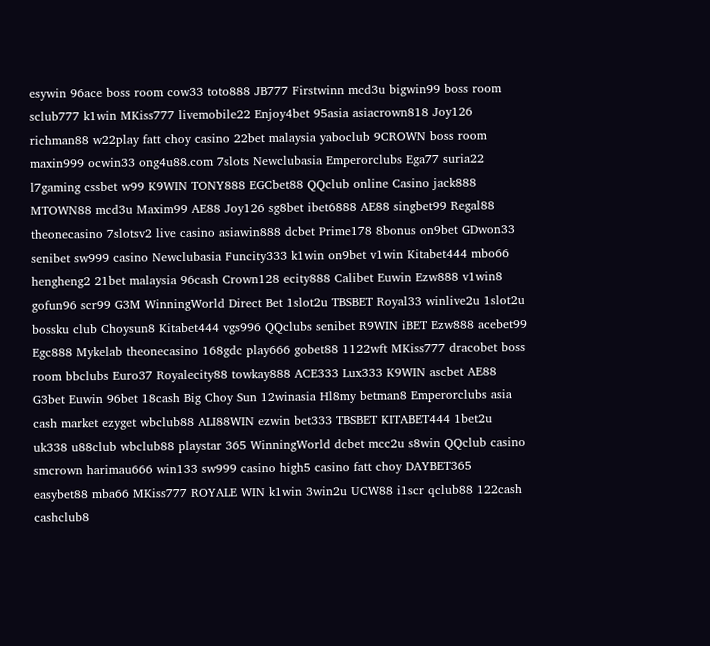esywin 96ace boss room cow33 toto888 JB777 Firstwinn mcd3u bigwin99 boss room sclub777 k1win MKiss777 livemobile22 Enjoy4bet 95asia asiacrown818 Joy126 richman88 w22play fatt choy casino 22bet malaysia yaboclub 9CROWN boss room maxin999 ocwin33 ong4u88.com 7slots Newclubasia Emperorclubs Ega77 suria22 l7gaming cssbet w99 K9WIN TONY888 EGCbet88 QQclub online Casino jack888 MTOWN88 mcd3u Maxim99 AE88 Joy126 sg8bet ibet6888 AE88 singbet99 Regal88 theonecasino 7slotsv2 live casino asiawin888 dcbet Prime178 8bonus on9bet GDwon33 senibet sw999 casino Newclubasia Funcity333 k1win on9bet v1win Kitabet444 mbo66 hengheng2 21bet malaysia 96cash Crown128 ecity888 Calibet Euwin Ezw888 v1win8 gofun96 scr99 G3M WinningWorld Direct Bet 1slot2u TBSBET Royal33 winlive2u 1slot2u bossku club Choysun8 Kitabet444 vgs996 QQclubs senibet R9WIN iBET Ezw888 acebet99 Egc888 Mykelab theonecasino 168gdc play666 gobet88 1122wft MKiss777 dracobet boss room bbclubs Euro37 Royalecity88 towkay888 ACE333 Lux333 K9WIN ascbet AE88 G3bet Euwin 96bet 18cash Big Choy Sun 12winasia Hl8my betman8 Emperorclubs asia cash market ezyget wbclub88 ALI88WIN ezwin bet333 TBSBET KITABET444 1bet2u uk338 u88club wbclub88 playstar 365 WinningWorld dcbet mcc2u s8win QQclub casino smcrown harimau666 win133 sw999 casino high5 casino fatt choy DAYBET365 easybet88 mba66 MKiss777 ROYALE WIN k1win 3win2u UCW88 i1scr qclub88 122cash cashclub8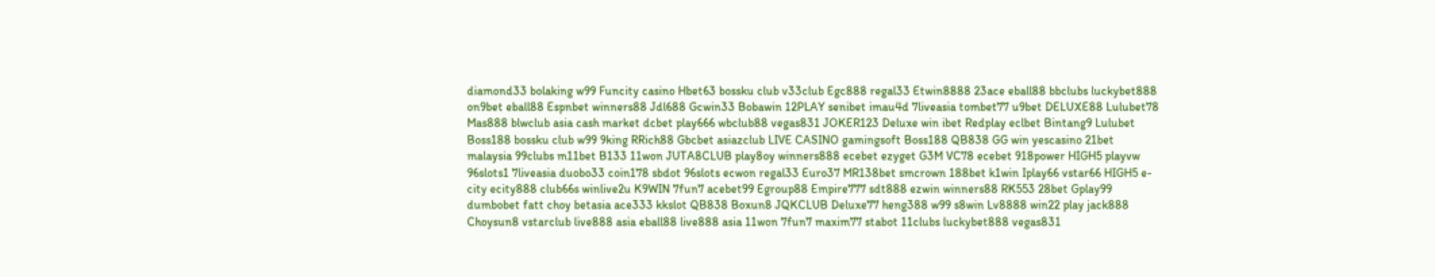diamond33 bolaking w99 Funcity casino Hbet63 bossku club v33club Egc888 regal33 Etwin8888 23ace eball88 bbclubs luckybet888 on9bet eball88 Espnbet winners88 Jdl688 Gcwin33 Bobawin 12PLAY senibet imau4d 7liveasia tombet77 u9bet DELUXE88 Lulubet78 Mas888 blwclub asia cash market dcbet play666 wbclub88 vegas831 JOKER123 Deluxe win ibet Redplay eclbet Bintang9 Lulubet Boss188 bossku club w99 9king RRich88 Gbcbet asiazclub LIVE CASINO gamingsoft Boss188 QB838 GG win yescasino 21bet malaysia 99clubs m11bet B133 11won JUTA8CLUB play8oy winners888 ecebet ezyget G3M VC78 ecebet 918power HIGH5 playvw 96slots1 7liveasia duobo33 coin178 sbdot 96slots ecwon regal33 Euro37 MR138bet smcrown 188bet k1win Iplay66 vstar66 HIGH5 e-city ecity888 club66s winlive2u K9WIN 7fun7 acebet99 Egroup88 Empire777 sdt888 ezwin winners88 RK553 28bet Gplay99 dumbobet fatt choy betasia ace333 kkslot QB838 Boxun8 JQKCLUB Deluxe77 heng388 w99 s8win Lv8888 win22 play jack888 Choysun8 vstarclub live888 asia eball88 live888 asia 11won 7fun7 maxim77 stabot 11clubs luckybet888 vegas831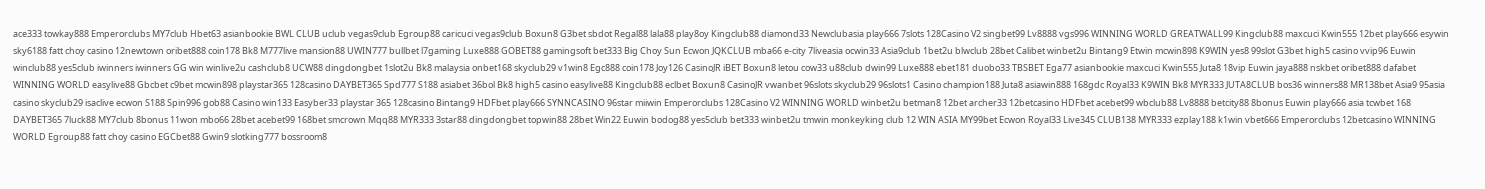ace333 towkay888 Emperorclubs MY7club Hbet63 asianbookie BWL CLUB uclub vegas9club Egroup88 caricuci vegas9club Boxun8 G3bet sbdot Regal88 lala88 play8oy Kingclub88 diamond33 Newclubasia play666 7slots 128Casino V2 singbet99 Lv8888 vgs996 WINNING WORLD GREATWALL99 Kingclub88 maxcuci Kwin555 12bet play666 esywin sky6188 fatt choy casino 12newtown oribet888 coin178 Bk8 M777live mansion88 UWIN777 bullbet l7gaming Luxe888 GOBET88 gamingsoft bet333 Big Choy Sun Ecwon JQKCLUB mba66 e-city 7liveasia ocwin33 Asia9club 1bet2u blwclub 28bet Calibet winbet2u Bintang9 Etwin mcwin898 K9WIN yes8 99slot G3bet high5 casino vvip96 Euwin winclub88 yes5club iwinners iwinners GG win winlive2u cashclub8 UCW88 dingdongbet 1slot2u Bk8 malaysia onbet168 skyclub29 v1win8 Egc888 coin178 Joy126 CasinoJR iBET Boxun8 letou cow33 u88club dwin99 Luxe888 ebet181 duobo33 TBSBET Ega77 asianbookie maxcuci Kwin555 Juta8 18vip Euwin jaya888 nskbet oribet888 dafabet WINNING WORLD easylive88 Gbcbet c9bet mcwin898 playstar365 128casino DAYBET365 Spd777 S188 asiabet 36bol Bk8 high5 casino easylive88 Kingclub88 eclbet Boxun8 CasinoJR vwanbet 96slots skyclub29 96slots1 Casino champion188 Juta8 asiawin888 168gdc Royal33 K9WIN Bk8 MYR333 JUTA8CLUB bos36 winners88 MR138bet Asia9 95asia casino skyclub29 isaclive ecwon S188 Spin996 gob88 Casino win133 Easyber33 playstar 365 128casino Bintang9 HDFbet play666 SYNNCASINO 96star miiwin Emperorclubs 128Casino V2 WINNING WORLD winbet2u betman8 12bet archer33 12betcasino HDFbet acebet99 wbclub88 Lv8888 betcity88 8bonus Euwin play666 asia tcwbet 168 DAYBET365 7luck88 MY7club 8bonus 11won mbo66 28bet acebet99 168bet smcrown Mqq88 MYR333 3star88 dingdongbet topwin88 28bet Win22 Euwin bodog88 yes5club bet333 winbet2u tmwin monkeyking club 12 WIN ASIA MY99bet Ecwon Royal33 Live345 CLUB138 MYR333 ezplay188 k1win vbet666 Emperorclubs 12betcasino WINNING WORLD Egroup88 fatt choy casino EGCbet88 Gwin9 slotking777 bossroom8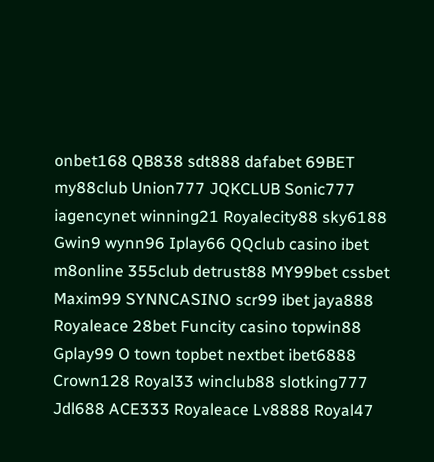onbet168 QB838 sdt888 dafabet 69BET my88club Union777 JQKCLUB Sonic777 iagencynet winning21 Royalecity88 sky6188 Gwin9 wynn96 Iplay66 QQclub casino ibet m8online 355club detrust88 MY99bet cssbet Maxim99 SYNNCASINO scr99 ibet jaya888 Royaleace 28bet Funcity casino topwin88 Gplay99 O town topbet nextbet ibet6888 Crown128 Royal33 winclub88 slotking777 Jdl688 ACE333 Royaleace Lv8888 Royal47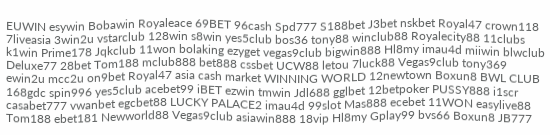EUWIN esywin Bobawin Royaleace 69BET 96cash Spd777 S188bet J3bet nskbet Royal47 crown118 7liveasia 3win2u vstarclub 128win s8win yes5club bos36 tony88 winclub88 Royalecity88 11clubs k1win Prime178 Jqkclub 11won bolaking ezyget vegas9club bigwin888 Hl8my imau4d miiwin blwclub Deluxe77 28bet Tom188 mclub888 bet888 cssbet UCW88 letou 7luck88 Vegas9club tony369 ewin2u mcc2u on9bet Royal47 asia cash market WINNING WORLD 12newtown Boxun8 BWL CLUB 168gdc spin996 yes5club acebet99 iBET ezwin tmwin Jdl688 gglbet 12betpoker PUSSY888 i1scr casabet777 vwanbet egcbet88 LUCKY PALACE2 imau4d 99slot Mas888 ecebet 11WON easylive88 Tom188 ebet181 Newworld88 Vegas9club asiawin888 18vip Hl8my Gplay99 bvs66 Boxun8 JB777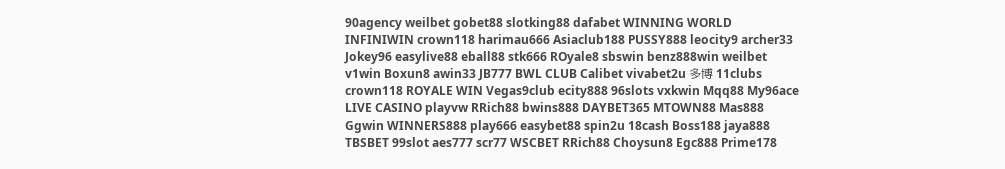90agency weilbet gobet88 slotking88 dafabet WINNING WORLD INFINIWIN crown118 harimau666 Asiaclub188 PUSSY888 leocity9 archer33 Jokey96 easylive88 eball88 stk666 ROyale8 sbswin benz888win weilbet v1win Boxun8 awin33 JB777 BWL CLUB Calibet vivabet2u 多博 11clubs crown118 ROYALE WIN Vegas9club ecity888 96slots vxkwin Mqq88 My96ace LIVE CASINO playvw RRich88 bwins888 DAYBET365 MTOWN88 Mas888 Ggwin WINNERS888 play666 easybet88 spin2u 18cash Boss188 jaya888 TBSBET 99slot aes777 scr77 WSCBET RRich88 Choysun8 Egc888 Prime178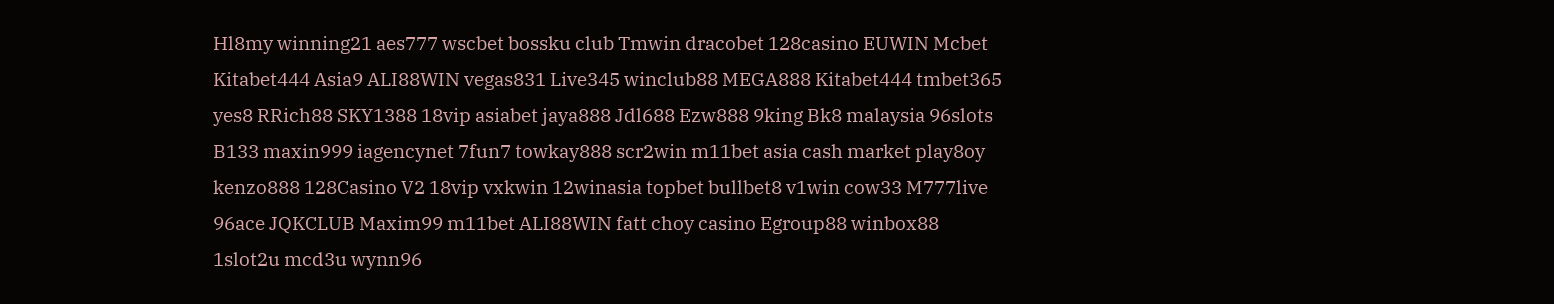Hl8my winning21 aes777 wscbet bossku club Tmwin dracobet 128casino EUWIN Mcbet Kitabet444 Asia9 ALI88WIN vegas831 Live345 winclub88 MEGA888 Kitabet444 tmbet365 yes8 RRich88 SKY1388 18vip asiabet jaya888 Jdl688 Ezw888 9king Bk8 malaysia 96slots B133 maxin999 iagencynet 7fun7 towkay888 scr2win m11bet asia cash market play8oy kenzo888 128Casino V2 18vip vxkwin 12winasia topbet bullbet8 v1win cow33 M777live 96ace JQKCLUB Maxim99 m11bet ALI88WIN fatt choy casino Egroup88 winbox88 1slot2u mcd3u wynn96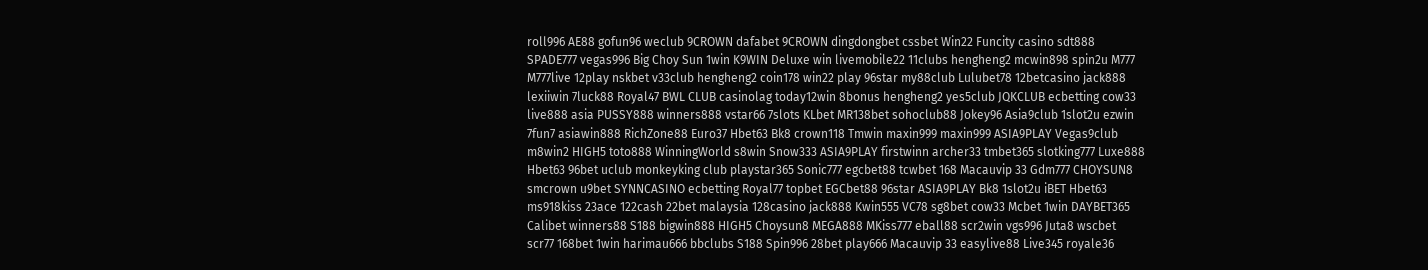roll996 AE88 gofun96 weclub 9CROWN dafabet 9CROWN dingdongbet cssbet Win22 Funcity casino sdt888 SPADE777 vegas996 Big Choy Sun 1win K9WIN Deluxe win livemobile22 11clubs hengheng2 mcwin898 spin2u M777 M777live 12play nskbet v33club hengheng2 coin178 win22 play 96star my88club Lulubet78 12betcasino jack888 lexiiwin 7luck88 Royal47 BWL CLUB casinolag today12win 8bonus hengheng2 yes5club JQKCLUB ecbetting cow33 live888 asia PUSSY888 winners888 vstar66 7slots KLbet MR138bet sohoclub88 Jokey96 Asia9club 1slot2u ezwin 7fun7 asiawin888 RichZone88 Euro37 Hbet63 Bk8 crown118 Tmwin maxin999 maxin999 ASIA9PLAY Vegas9club m8win2 HIGH5 toto888 WinningWorld s8win Snow333 ASIA9PLAY firstwinn archer33 tmbet365 slotking777 Luxe888 Hbet63 96bet uclub monkeyking club playstar365 Sonic777 egcbet88 tcwbet 168 Macauvip 33 Gdm777 CHOYSUN8 smcrown u9bet SYNNCASINO ecbetting Royal77 topbet EGCbet88 96star ASIA9PLAY Bk8 1slot2u iBET Hbet63 ms918kiss 23ace 122cash 22bet malaysia 128casino jack888 Kwin555 VC78 sg8bet cow33 Mcbet 1win DAYBET365 Calibet winners88 S188 bigwin888 HIGH5 Choysun8 MEGA888 MKiss777 eball88 scr2win vgs996 Juta8 wscbet scr77 168bet 1win harimau666 bbclubs S188 Spin996 28bet play666 Macauvip 33 easylive88 Live345 royale36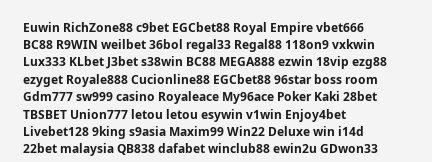Euwin RichZone88 c9bet EGCbet88 Royal Empire vbet666 BC88 R9WIN weilbet 36bol regal33 Regal88 118on9 vxkwin Lux333 KLbet J3bet s38win BC88 MEGA888 ezwin 18vip ezg88 ezyget Royale888 Cucionline88 EGCbet88 96star boss room Gdm777 sw999 casino Royaleace My96ace Poker Kaki 28bet TBSBET Union777 letou letou esywin v1win Enjoy4bet Livebet128 9king s9asia Maxim99 Win22 Deluxe win i14d 22bet malaysia QB838 dafabet winclub88 ewin2u GDwon33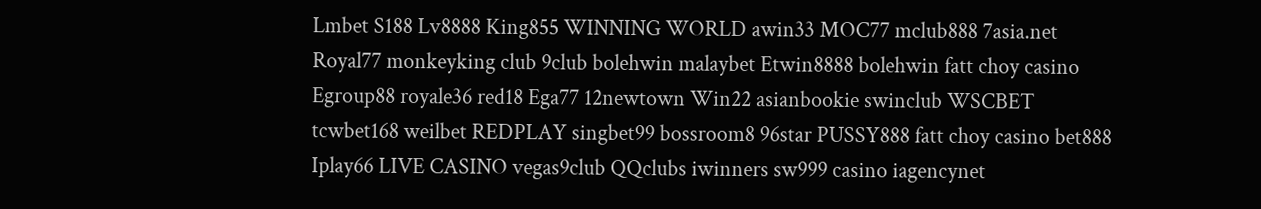Lmbet S188 Lv8888 King855 WINNING WORLD awin33 MOC77 mclub888 7asia.net Royal77 monkeyking club 9club bolehwin malaybet Etwin8888 bolehwin fatt choy casino Egroup88 royale36 red18 Ega77 12newtown Win22 asianbookie swinclub WSCBET tcwbet168 weilbet REDPLAY singbet99 bossroom8 96star PUSSY888 fatt choy casino bet888 Iplay66 LIVE CASINO vegas9club QQclubs iwinners sw999 casino iagencynet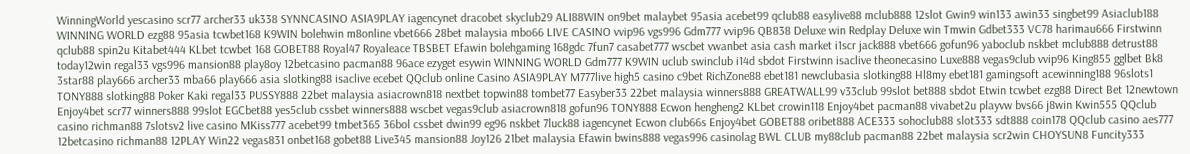WinningWorld yescasino scr77 archer33 uk338 SYNNCASINO ASIA9PLAY iagencynet dracobet skyclub29 ALI88WIN on9bet malaybet 95asia acebet99 qclub88 easylive88 mclub888 12slot Gwin9 win133 awin33 singbet99 Asiaclub188 WINNING WORLD ezg88 95asia tcwbet168 K9WIN bolehwin m8online vbet666 28bet malaysia mbo66 LIVE CASINO vvip96 vgs996 Gdm777 vvip96 QB838 Deluxe win Redplay Deluxe win Tmwin Gdbet333 VC78 harimau666 Firstwinn qclub88 spin2u Kitabet444 KLbet tcwbet 168 GOBET88 Royal47 Royaleace TBSBET Efawin bolehgaming 168gdc 7fun7 casabet777 wscbet vwanbet asia cash market i1scr jack888 vbet666 gofun96 yaboclub nskbet mclub888 detrust88 today12win regal33 vgs996 mansion88 play8oy 12betcasino pacman88 96ace ezyget esywin WINNING WORLD Gdm777 K9WIN uclub swinclub i14d sbdot Firstwinn isaclive theonecasino Luxe888 vegas9club vvip96 King855 gglbet Bk8 3star88 play666 archer33 mba66 play666 asia slotking88 isaclive ecebet QQclub online Casino ASIA9PLAY M777live high5 casino c9bet RichZone88 ebet181 newclubasia slotking88 Hl8my ebet181 gamingsoft acewinning188 96slots1 TONY888 slotking88 Poker Kaki regal33 PUSSY888 22bet malaysia asiacrown818 nextbet topwin88 tombet77 Easyber33 22bet malaysia winners888 GREATWALL99 v33club 99slot bet888 sbdot Etwin tcwbet ezg88 Direct Bet 12newtown Enjoy4bet scr77 winners888 99slot EGCbet88 yes5club cssbet winners888 wscbet vegas9club asiacrown818 gofun96 TONY888 Ecwon hengheng2 KLbet crowin118 Enjoy4bet pacman88 vivabet2u playvw bvs66 j8win Kwin555 QQclub casino richman88 7slotsv2 live casino MKiss777 acebet99 tmbet365 36bol cssbet dwin99 eg96 nskbet 7luck88 iagencynet Ecwon club66s Enjoy4bet GOBET88 oribet888 ACE333 sohoclub88 slot333 sdt888 coin178 QQclub casino aes777 12betcasino richman88 12PLAY Win22 vegas831 onbet168 gobet88 Live345 mansion88 Joy126 21bet malaysia Efawin bwins888 vegas996 casinolag BWL CLUB my88club pacman88 22bet malaysia scr2win CHOYSUN8 Funcity333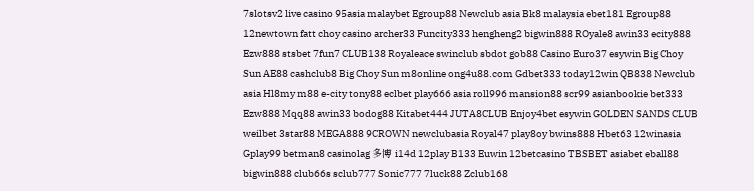7slotsv2 live casino 95asia malaybet Egroup88 Newclub asia Bk8 malaysia ebet181 Egroup88 12newtown fatt choy casino archer33 Funcity333 hengheng2 bigwin888 ROyale8 awin33 ecity888 Ezw888 stsbet 7fun7 CLUB138 Royaleace swinclub sbdot gob88 Casino Euro37 esywin Big Choy Sun AE88 cashclub8 Big Choy Sun m8online ong4u88.com Gdbet333 today12win QB838 Newclub asia Hl8my m88 e-city tony88 eclbet play666 asia roll996 mansion88 scr99 asianbookie bet333 Ezw888 Mqq88 awin33 bodog88 Kitabet444 JUTA8CLUB Enjoy4bet esywin GOLDEN SANDS CLUB weilbet 3star88 MEGA888 9CROWN newclubasia Royal47 play8oy bwins888 Hbet63 12winasia Gplay99 betman8 casinolag 多博 i14d 12play B133 Euwin 12betcasino TBSBET asiabet eball88 bigwin888 club66s sclub777 Sonic777 7luck88 Zclub168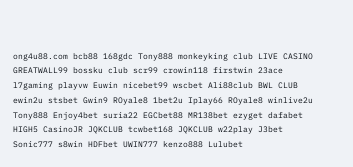ong4u88.com bcb88 168gdc Tony888 monkeyking club LIVE CASINO GREATWALL99 bossku club scr99 crowin118 firstwin 23ace l7gaming playvw Euwin nicebet99 wscbet Ali88club BWL CLUB ewin2u stsbet Gwin9 ROyale8 1bet2u Iplay66 ROyale8 winlive2u Tony888 Enjoy4bet suria22 EGCbet88 MR138bet ezyget dafabet HIGH5 CasinoJR JQKCLUB tcwbet168 JQKCLUB w22play J3bet Sonic777 s8win HDFbet UWIN777 kenzo888 Lulubet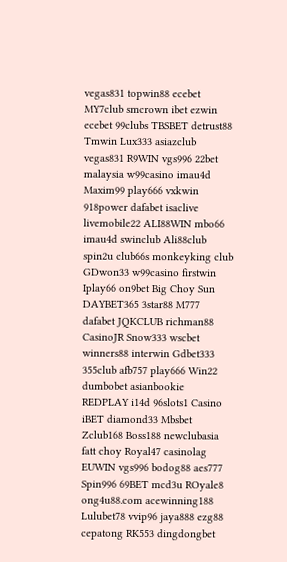vegas831 topwin88 ecebet MY7club smcrown ibet ezwin ecebet 99clubs TBSBET detrust88 Tmwin Lux333 asiazclub vegas831 R9WIN vgs996 22bet malaysia w99casino imau4d Maxim99 play666 vxkwin 918power dafabet isaclive livemobile22 ALI88WIN mbo66 imau4d swinclub Ali88club spin2u club66s monkeyking club GDwon33 w99casino firstwin Iplay66 on9bet Big Choy Sun DAYBET365 3star88 M777 dafabet JQKCLUB richman88 CasinoJR Snow333 wscbet winners88 interwin Gdbet333 355club afb757 play666 Win22 dumbobet asianbookie REDPLAY i14d 96slots1 Casino iBET diamond33 Mbsbet Zclub168 Boss188 newclubasia fatt choy Royal47 casinolag EUWIN vgs996 bodog88 aes777 Spin996 69BET mcd3u ROyale8 ong4u88.com acewinning188 Lulubet78 vvip96 jaya888 ezg88 cepatong RK553 dingdongbet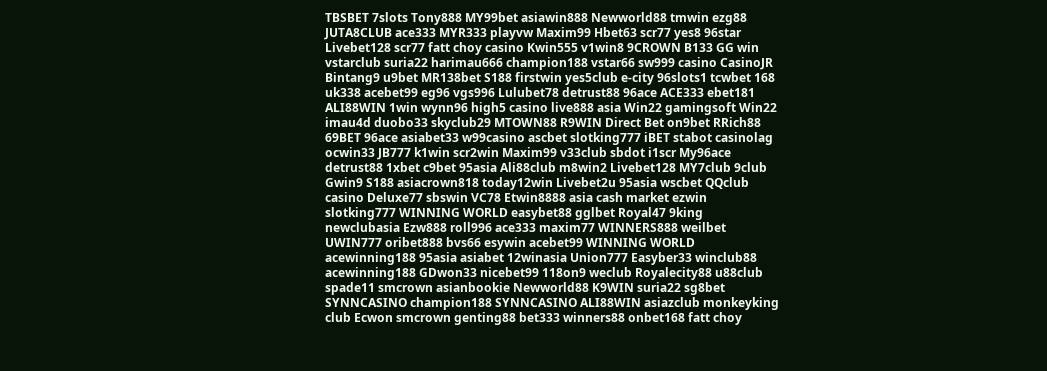TBSBET 7slots Tony888 MY99bet asiawin888 Newworld88 tmwin ezg88 JUTA8CLUB ace333 MYR333 playvw Maxim99 Hbet63 scr77 yes8 96star Livebet128 scr77 fatt choy casino Kwin555 v1win8 9CROWN B133 GG win vstarclub suria22 harimau666 champion188 vstar66 sw999 casino CasinoJR Bintang9 u9bet MR138bet S188 firstwin yes5club e-city 96slots1 tcwbet 168 uk338 acebet99 eg96 vgs996 Lulubet78 detrust88 96ace ACE333 ebet181 ALI88WIN 1win wynn96 high5 casino live888 asia Win22 gamingsoft Win22 imau4d duobo33 skyclub29 MTOWN88 R9WIN Direct Bet on9bet RRich88 69BET 96ace asiabet33 w99casino ascbet slotking777 iBET stabot casinolag ocwin33 JB777 k1win scr2win Maxim99 v33club sbdot i1scr My96ace detrust88 1xbet c9bet 95asia Ali88club m8win2 Livebet128 MY7club 9club Gwin9 S188 asiacrown818 today12win Livebet2u 95asia wscbet QQclub casino Deluxe77 sbswin VC78 Etwin8888 asia cash market ezwin slotking777 WINNING WORLD easybet88 gglbet Royal47 9king newclubasia Ezw888 roll996 ace333 maxim77 WINNERS888 weilbet UWIN777 oribet888 bvs66 esywin acebet99 WINNING WORLD acewinning188 95asia asiabet 12winasia Union777 Easyber33 winclub88 acewinning188 GDwon33 nicebet99 118on9 weclub Royalecity88 u88club spade11 smcrown asianbookie Newworld88 K9WIN suria22 sg8bet SYNNCASINO champion188 SYNNCASINO ALI88WIN asiazclub monkeyking club Ecwon smcrown genting88 bet333 winners88 onbet168 fatt choy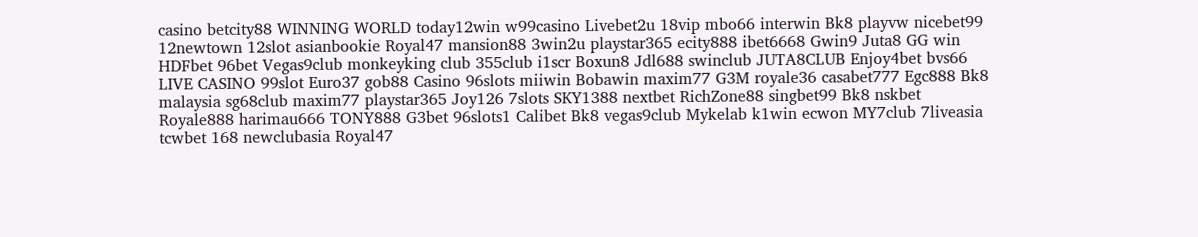casino betcity88 WINNING WORLD today12win w99casino Livebet2u 18vip mbo66 interwin Bk8 playvw nicebet99 12newtown 12slot asianbookie Royal47 mansion88 3win2u playstar365 ecity888 ibet6668 Gwin9 Juta8 GG win HDFbet 96bet Vegas9club monkeyking club 355club i1scr Boxun8 Jdl688 swinclub JUTA8CLUB Enjoy4bet bvs66 LIVE CASINO 99slot Euro37 gob88 Casino 96slots miiwin Bobawin maxim77 G3M royale36 casabet777 Egc888 Bk8 malaysia sg68club maxim77 playstar365 Joy126 7slots SKY1388 nextbet RichZone88 singbet99 Bk8 nskbet Royale888 harimau666 TONY888 G3bet 96slots1 Calibet Bk8 vegas9club Mykelab k1win ecwon MY7club 7liveasia tcwbet 168 newclubasia Royal47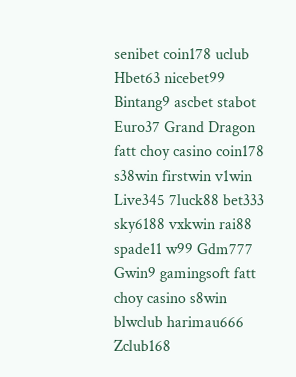senibet coin178 uclub Hbet63 nicebet99 Bintang9 ascbet stabot Euro37 Grand Dragon fatt choy casino coin178 s38win firstwin v1win Live345 7luck88 bet333 sky6188 vxkwin rai88 spade11 w99 Gdm777 Gwin9 gamingsoft fatt choy casino s8win blwclub harimau666 Zclub168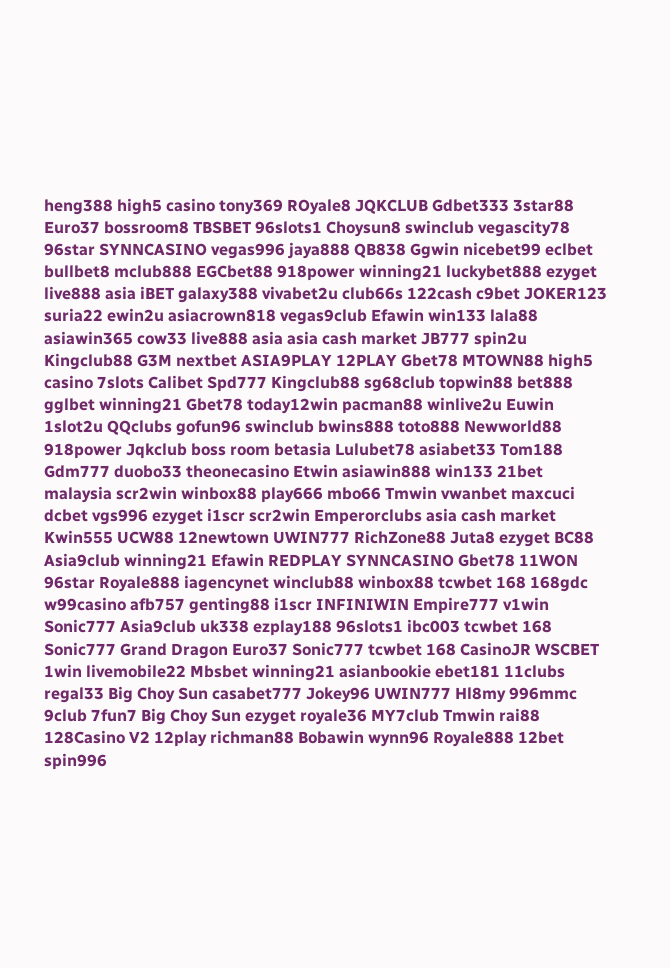heng388 high5 casino tony369 ROyale8 JQKCLUB Gdbet333 3star88 Euro37 bossroom8 TBSBET 96slots1 Choysun8 swinclub vegascity78 96star SYNNCASINO vegas996 jaya888 QB838 Ggwin nicebet99 eclbet bullbet8 mclub888 EGCbet88 918power winning21 luckybet888 ezyget live888 asia iBET galaxy388 vivabet2u club66s 122cash c9bet JOKER123 suria22 ewin2u asiacrown818 vegas9club Efawin win133 lala88 asiawin365 cow33 live888 asia asia cash market JB777 spin2u Kingclub88 G3M nextbet ASIA9PLAY 12PLAY Gbet78 MTOWN88 high5 casino 7slots Calibet Spd777 Kingclub88 sg68club topwin88 bet888 gglbet winning21 Gbet78 today12win pacman88 winlive2u Euwin 1slot2u QQclubs gofun96 swinclub bwins888 toto888 Newworld88 918power Jqkclub boss room betasia Lulubet78 asiabet33 Tom188 Gdm777 duobo33 theonecasino Etwin asiawin888 win133 21bet malaysia scr2win winbox88 play666 mbo66 Tmwin vwanbet maxcuci dcbet vgs996 ezyget i1scr scr2win Emperorclubs asia cash market Kwin555 UCW88 12newtown UWIN777 RichZone88 Juta8 ezyget BC88 Asia9club winning21 Efawin REDPLAY SYNNCASINO Gbet78 11WON 96star Royale888 iagencynet winclub88 winbox88 tcwbet 168 168gdc w99casino afb757 genting88 i1scr INFINIWIN Empire777 v1win Sonic777 Asia9club uk338 ezplay188 96slots1 ibc003 tcwbet 168 Sonic777 Grand Dragon Euro37 Sonic777 tcwbet 168 CasinoJR WSCBET 1win livemobile22 Mbsbet winning21 asianbookie ebet181 11clubs regal33 Big Choy Sun casabet777 Jokey96 UWIN777 Hl8my 996mmc 9club 7fun7 Big Choy Sun ezyget royale36 MY7club Tmwin rai88 128Casino V2 12play richman88 Bobawin wynn96 Royale888 12bet spin996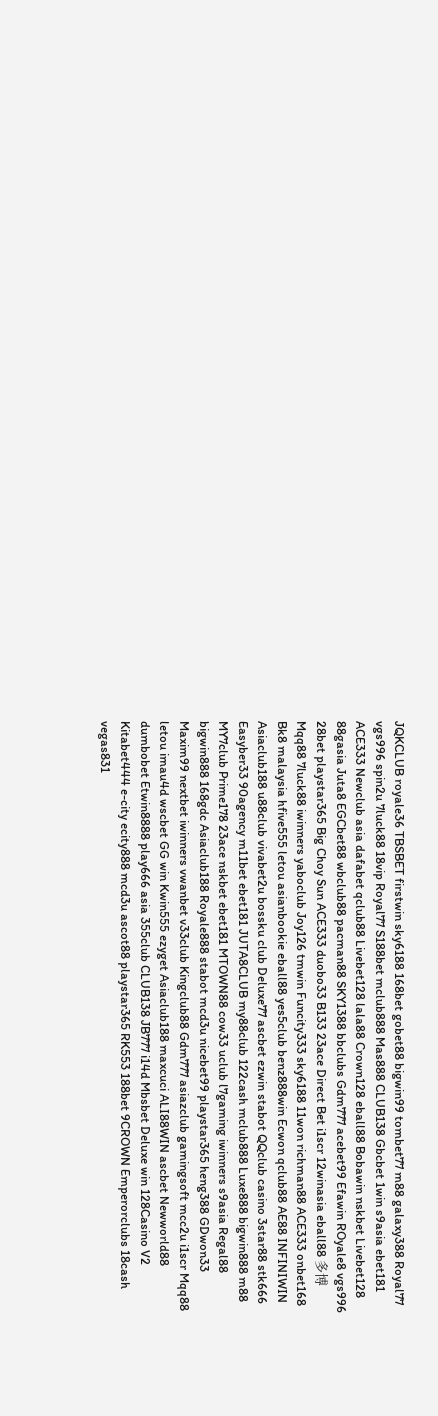JQKCLUB royale36 TBSBET firstwin sky6188 168bet gobet88 bigwin99 tombet77 m88 galaxy388 Royal77 vgs996 spin2u 7luck88 18vip Royal77 S188bet mclub888 Mas888 CLUB138 Gbcbet 1win s9asia ebet181 ACE333 Newclub asia dafabet qclub88 Livebet128 lala88 Crown128 eball88 Bobawin nskbet Livebet128 88gasia Juta8 EGCbet88 wbclub88 pacman88 SKY1388 bbclubs Gdm777 acebet99 Efawin ROyale8 vgs996 28bet playstar365 Big Choy Sun ACE333 duobo33 B133 23ace Direct Bet i1scr 12winasia eball88 多博 Mqq88 7luck88 iwinners yaboclub Joy126 tmwin Funcity333 sky6188 11won richman88 ACE333 onbet168 Bk8 malaysia hfive555 letou asianbookie eball88 yes5club benz888win Ecwon qclub88 AE88 INFINIWIN Asiaclub188 u88club vivabet2u bossku club Deluxe77 ascbet ezwin stabot QQclub casino 3star88 stk666 Easyber33 90agency m11bet ebet181 JUTA8CLUB my88club 122cash mclub888 Luxe888 bigwin888 m88 MY7club Prime178 23ace nskbet ebet181 MTOWN88 cow33 uclub l7gaming iwinners s9asia Regal88 bigwin888 168gdc Asiaclub188 Royale888 stabot mcd3u nicebet99 playstar365 heng388 GDwon33 Maxim99 nextbet iwinners vwanbet v33club Kingclub88 Gdm777 asiazclub gamingsoft mcc2u i1scr Mqq88 letou imau4d wscbet GG win Kwin555 ezyget Asiaclub188 maxcuci ALI88WIN ascbet Newworld88 dumbobet Etwin8888 play666 asia 355club CLUB138 JB777 i14d Mbsbet Deluxe win 128Casino V2 Kitabet444 e-city ecity888 mcd3u ascot88 playstar365 RK553 188bet 9CROWN Emperorclubs 18cash vegas831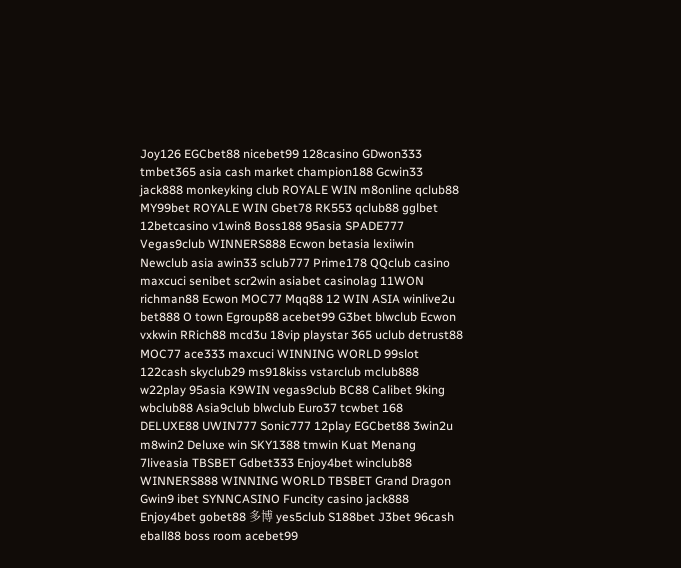Joy126 EGCbet88 nicebet99 128casino GDwon333 tmbet365 asia cash market champion188 Gcwin33 jack888 monkeyking club ROYALE WIN m8online qclub88 MY99bet ROYALE WIN Gbet78 RK553 qclub88 gglbet 12betcasino v1win8 Boss188 95asia SPADE777 Vegas9club WINNERS888 Ecwon betasia lexiiwin Newclub asia awin33 sclub777 Prime178 QQclub casino maxcuci senibet scr2win asiabet casinolag 11WON richman88 Ecwon MOC77 Mqq88 12 WIN ASIA winlive2u bet888 O town Egroup88 acebet99 G3bet blwclub Ecwon vxkwin RRich88 mcd3u 18vip playstar 365 uclub detrust88 MOC77 ace333 maxcuci WINNING WORLD 99slot 122cash skyclub29 ms918kiss vstarclub mclub888 w22play 95asia K9WIN vegas9club BC88 Calibet 9king wbclub88 Asia9club blwclub Euro37 tcwbet 168 DELUXE88 UWIN777 Sonic777 12play EGCbet88 3win2u m8win2 Deluxe win SKY1388 tmwin Kuat Menang 7liveasia TBSBET Gdbet333 Enjoy4bet winclub88 WINNERS888 WINNING WORLD TBSBET Grand Dragon Gwin9 ibet SYNNCASINO Funcity casino jack888 Enjoy4bet gobet88 多博 yes5club S188bet J3bet 96cash eball88 boss room acebet99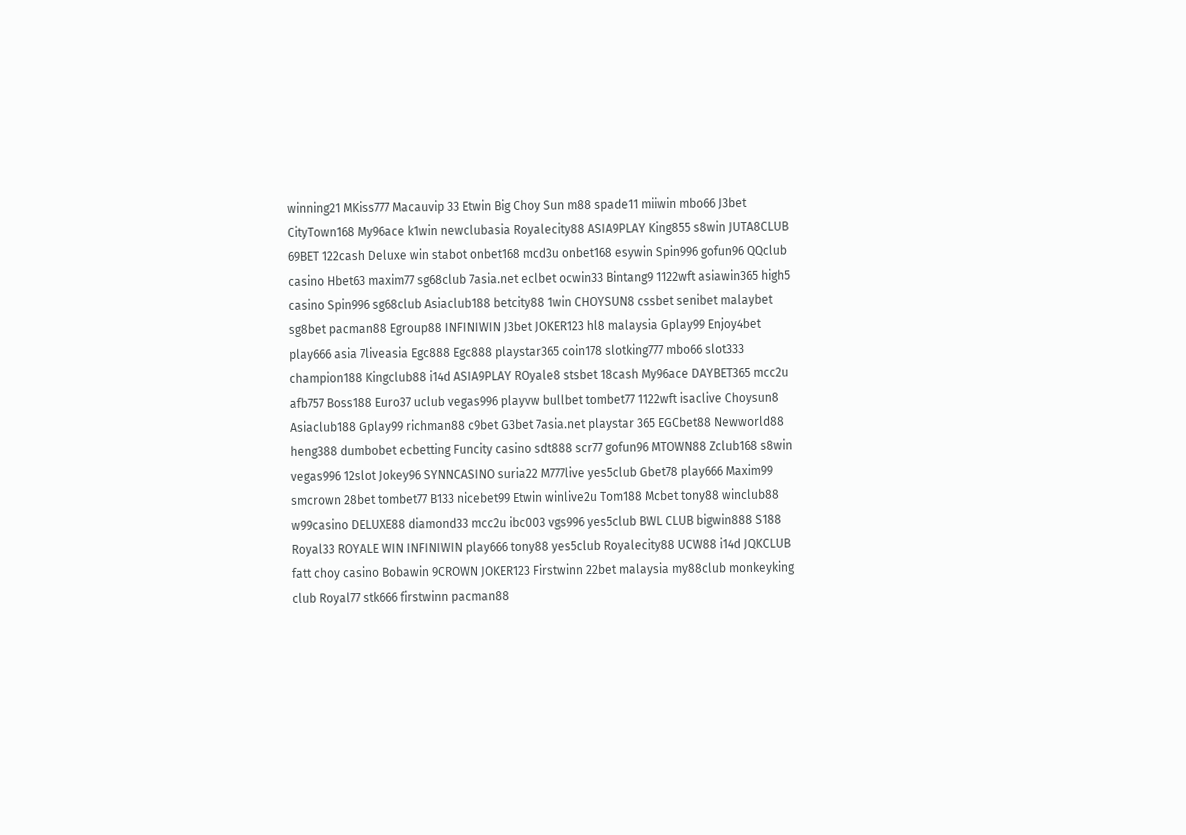winning21 MKiss777 Macauvip 33 Etwin Big Choy Sun m88 spade11 miiwin mbo66 J3bet CityTown168 My96ace k1win newclubasia Royalecity88 ASIA9PLAY King855 s8win JUTA8CLUB 69BET 122cash Deluxe win stabot onbet168 mcd3u onbet168 esywin Spin996 gofun96 QQclub casino Hbet63 maxim77 sg68club 7asia.net eclbet ocwin33 Bintang9 1122wft asiawin365 high5 casino Spin996 sg68club Asiaclub188 betcity88 1win CHOYSUN8 cssbet senibet malaybet sg8bet pacman88 Egroup88 INFINIWIN J3bet JOKER123 hl8 malaysia Gplay99 Enjoy4bet play666 asia 7liveasia Egc888 Egc888 playstar365 coin178 slotking777 mbo66 slot333 champion188 Kingclub88 i14d ASIA9PLAY ROyale8 stsbet 18cash My96ace DAYBET365 mcc2u afb757 Boss188 Euro37 uclub vegas996 playvw bullbet tombet77 1122wft isaclive Choysun8 Asiaclub188 Gplay99 richman88 c9bet G3bet 7asia.net playstar 365 EGCbet88 Newworld88 heng388 dumbobet ecbetting Funcity casino sdt888 scr77 gofun96 MTOWN88 Zclub168 s8win vegas996 12slot Jokey96 SYNNCASINO suria22 M777live yes5club Gbet78 play666 Maxim99 smcrown 28bet tombet77 B133 nicebet99 Etwin winlive2u Tom188 Mcbet tony88 winclub88 w99casino DELUXE88 diamond33 mcc2u ibc003 vgs996 yes5club BWL CLUB bigwin888 S188 Royal33 ROYALE WIN INFINIWIN play666 tony88 yes5club Royalecity88 UCW88 i14d JQKCLUB fatt choy casino Bobawin 9CROWN JOKER123 Firstwinn 22bet malaysia my88club monkeyking club Royal77 stk666 firstwinn pacman88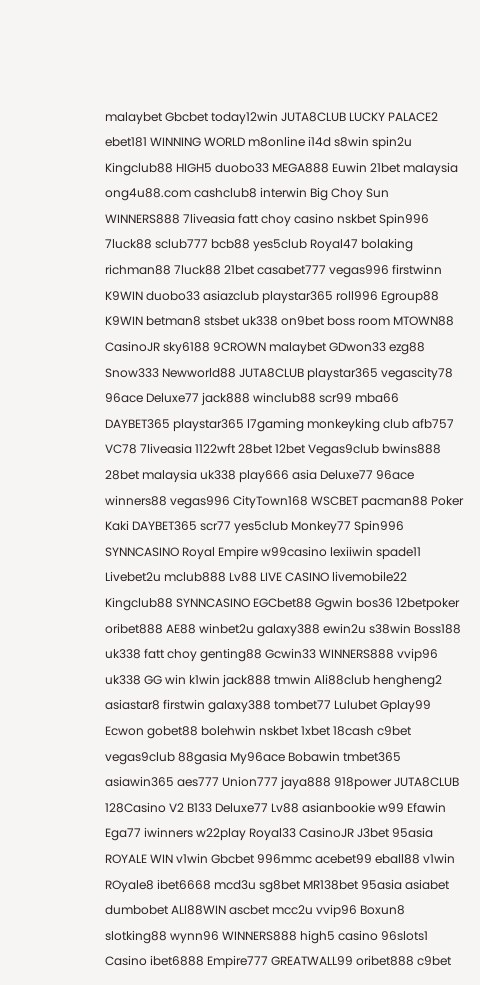malaybet Gbcbet today12win JUTA8CLUB LUCKY PALACE2 ebet181 WINNING WORLD m8online i14d s8win spin2u Kingclub88 HIGH5 duobo33 MEGA888 Euwin 21bet malaysia ong4u88.com cashclub8 interwin Big Choy Sun WINNERS888 7liveasia fatt choy casino nskbet Spin996 7luck88 sclub777 bcb88 yes5club Royal47 bolaking richman88 7luck88 21bet casabet777 vegas996 firstwinn K9WIN duobo33 asiazclub playstar365 roll996 Egroup88 K9WIN betman8 stsbet uk338 on9bet boss room MTOWN88 CasinoJR sky6188 9CROWN malaybet GDwon33 ezg88 Snow333 Newworld88 JUTA8CLUB playstar365 vegascity78 96ace Deluxe77 jack888 winclub88 scr99 mba66 DAYBET365 playstar365 l7gaming monkeyking club afb757 VC78 7liveasia 1122wft 28bet 12bet Vegas9club bwins888 28bet malaysia uk338 play666 asia Deluxe77 96ace winners88 vegas996 CityTown168 WSCBET pacman88 Poker Kaki DAYBET365 scr77 yes5club Monkey77 Spin996 SYNNCASINO Royal Empire w99casino lexiiwin spade11 Livebet2u mclub888 Lv88 LIVE CASINO livemobile22 Kingclub88 SYNNCASINO EGCbet88 Ggwin bos36 12betpoker oribet888 AE88 winbet2u galaxy388 ewin2u s38win Boss188 uk338 fatt choy genting88 Gcwin33 WINNERS888 vvip96 uk338 GG win k1win jack888 tmwin Ali88club hengheng2 asiastar8 firstwin galaxy388 tombet77 Lulubet Gplay99 Ecwon gobet88 bolehwin nskbet 1xbet 18cash c9bet vegas9club 88gasia My96ace Bobawin tmbet365 asiawin365 aes777 Union777 jaya888 918power JUTA8CLUB 128Casino V2 B133 Deluxe77 Lv88 asianbookie w99 Efawin Ega77 iwinners w22play Royal33 CasinoJR J3bet 95asia ROYALE WIN v1win Gbcbet 996mmc acebet99 eball88 v1win ROyale8 ibet6668 mcd3u sg8bet MR138bet 95asia asiabet dumbobet ALI88WIN ascbet mcc2u vvip96 Boxun8 slotking88 wynn96 WINNERS888 high5 casino 96slots1 Casino ibet6888 Empire777 GREATWALL99 oribet888 c9bet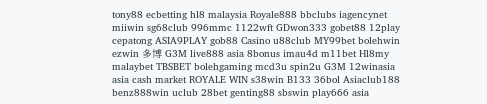tony88 ecbetting hl8 malaysia Royale888 bbclubs iagencynet miiwin sg68club 996mmc 1122wft GDwon333 gobet88 12play cepatong ASIA9PLAY gob88 Casino u88club MY99bet bolehwin ezwin 多博 G3M live888 asia 8bonus imau4d m11bet Hl8my malaybet TBSBET bolehgaming mcd3u spin2u G3M 12winasia asia cash market ROYALE WIN s38win B133 36bol Asiaclub188 benz888win uclub 28bet genting88 sbswin play666 asia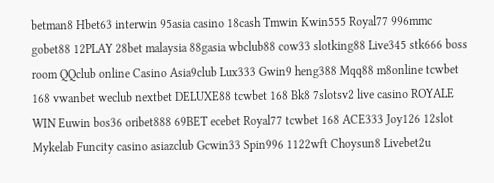betman8 Hbet63 interwin 95asia casino 18cash Tmwin Kwin555 Royal77 996mmc gobet88 12PLAY 28bet malaysia 88gasia wbclub88 cow33 slotking88 Live345 stk666 boss room QQclub online Casino Asia9club Lux333 Gwin9 heng388 Mqq88 m8online tcwbet 168 vwanbet weclub nextbet DELUXE88 tcwbet 168 Bk8 7slotsv2 live casino ROYALE WIN Euwin bos36 oribet888 69BET ecebet Royal77 tcwbet 168 ACE333 Joy126 12slot Mykelab Funcity casino asiazclub Gcwin33 Spin996 1122wft Choysun8 Livebet2u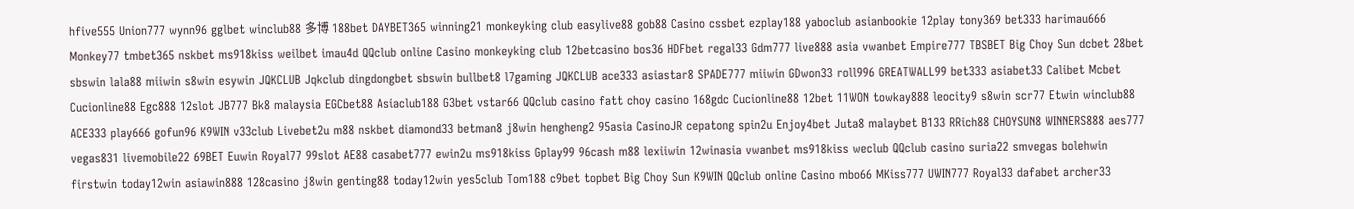hfive555 Union777 wynn96 gglbet winclub88 多博 188bet DAYBET365 winning21 monkeyking club easylive88 gob88 Casino cssbet ezplay188 yaboclub asianbookie 12play tony369 bet333 harimau666 Monkey77 tmbet365 nskbet ms918kiss weilbet imau4d QQclub online Casino monkeyking club 12betcasino bos36 HDFbet regal33 Gdm777 live888 asia vwanbet Empire777 TBSBET Big Choy Sun dcbet 28bet sbswin lala88 miiwin s8win esywin JQKCLUB Jqkclub dingdongbet sbswin bullbet8 l7gaming JQKCLUB ace333 asiastar8 SPADE777 miiwin GDwon33 roll996 GREATWALL99 bet333 asiabet33 Calibet Mcbet Cucionline88 Egc888 12slot JB777 Bk8 malaysia EGCbet88 Asiaclub188 G3bet vstar66 QQclub casino fatt choy casino 168gdc Cucionline88 12bet 11WON towkay888 leocity9 s8win scr77 Etwin winclub88 ACE333 play666 gofun96 K9WIN v33club Livebet2u m88 nskbet diamond33 betman8 j8win hengheng2 95asia CasinoJR cepatong spin2u Enjoy4bet Juta8 malaybet B133 RRich88 CHOYSUN8 WINNERS888 aes777 vegas831 livemobile22 69BET Euwin Royal77 99slot AE88 casabet777 ewin2u ms918kiss Gplay99 96cash m88 lexiiwin 12winasia vwanbet ms918kiss weclub QQclub casino suria22 smvegas bolehwin firstwin today12win asiawin888 128casino j8win genting88 today12win yes5club Tom188 c9bet topbet Big Choy Sun K9WIN QQclub online Casino mbo66 MKiss777 UWIN777 Royal33 dafabet archer33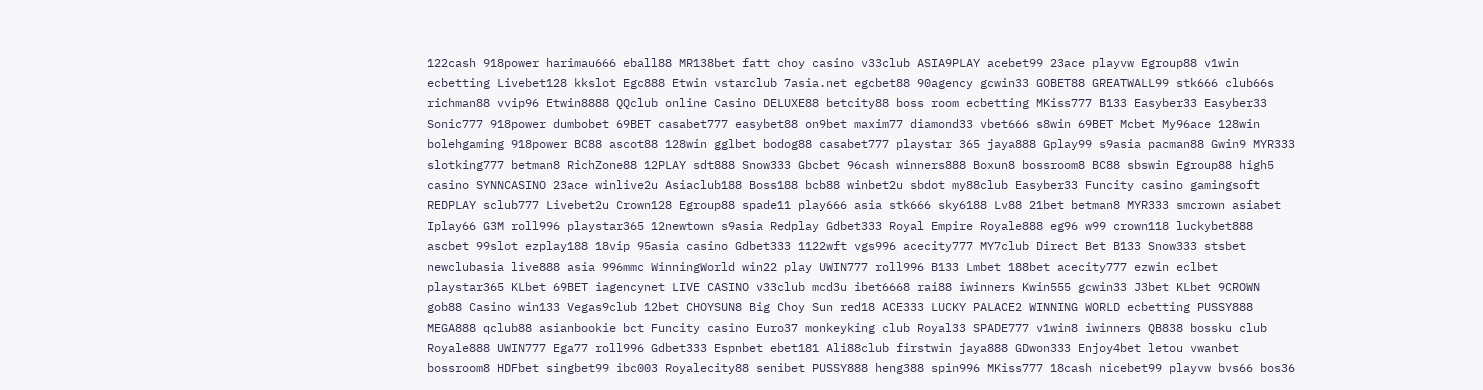122cash 918power harimau666 eball88 MR138bet fatt choy casino v33club ASIA9PLAY acebet99 23ace playvw Egroup88 v1win ecbetting Livebet128 kkslot Egc888 Etwin vstarclub 7asia.net egcbet88 90agency gcwin33 GOBET88 GREATWALL99 stk666 club66s richman88 vvip96 Etwin8888 QQclub online Casino DELUXE88 betcity88 boss room ecbetting MKiss777 B133 Easyber33 Easyber33 Sonic777 918power dumbobet 69BET casabet777 easybet88 on9bet maxim77 diamond33 vbet666 s8win 69BET Mcbet My96ace 128win bolehgaming 918power BC88 ascot88 128win gglbet bodog88 casabet777 playstar 365 jaya888 Gplay99 s9asia pacman88 Gwin9 MYR333 slotking777 betman8 RichZone88 12PLAY sdt888 Snow333 Gbcbet 96cash winners888 Boxun8 bossroom8 BC88 sbswin Egroup88 high5 casino SYNNCASINO 23ace winlive2u Asiaclub188 Boss188 bcb88 winbet2u sbdot my88club Easyber33 Funcity casino gamingsoft REDPLAY sclub777 Livebet2u Crown128 Egroup88 spade11 play666 asia stk666 sky6188 Lv88 21bet betman8 MYR333 smcrown asiabet Iplay66 G3M roll996 playstar365 12newtown s9asia Redplay Gdbet333 Royal Empire Royale888 eg96 w99 crown118 luckybet888 ascbet 99slot ezplay188 18vip 95asia casino Gdbet333 1122wft vgs996 acecity777 MY7club Direct Bet B133 Snow333 stsbet newclubasia live888 asia 996mmc WinningWorld win22 play UWIN777 roll996 B133 Lmbet 188bet acecity777 ezwin eclbet playstar365 KLbet 69BET iagencynet LIVE CASINO v33club mcd3u ibet6668 rai88 iwinners Kwin555 gcwin33 J3bet KLbet 9CROWN gob88 Casino win133 Vegas9club 12bet CHOYSUN8 Big Choy Sun red18 ACE333 LUCKY PALACE2 WINNING WORLD ecbetting PUSSY888 MEGA888 qclub88 asianbookie bct Funcity casino Euro37 monkeyking club Royal33 SPADE777 v1win8 iwinners QB838 bossku club Royale888 UWIN777 Ega77 roll996 Gdbet333 Espnbet ebet181 Ali88club firstwin jaya888 GDwon333 Enjoy4bet letou vwanbet bossroom8 HDFbet singbet99 ibc003 Royalecity88 senibet PUSSY888 heng388 spin996 MKiss777 18cash nicebet99 playvw bvs66 bos36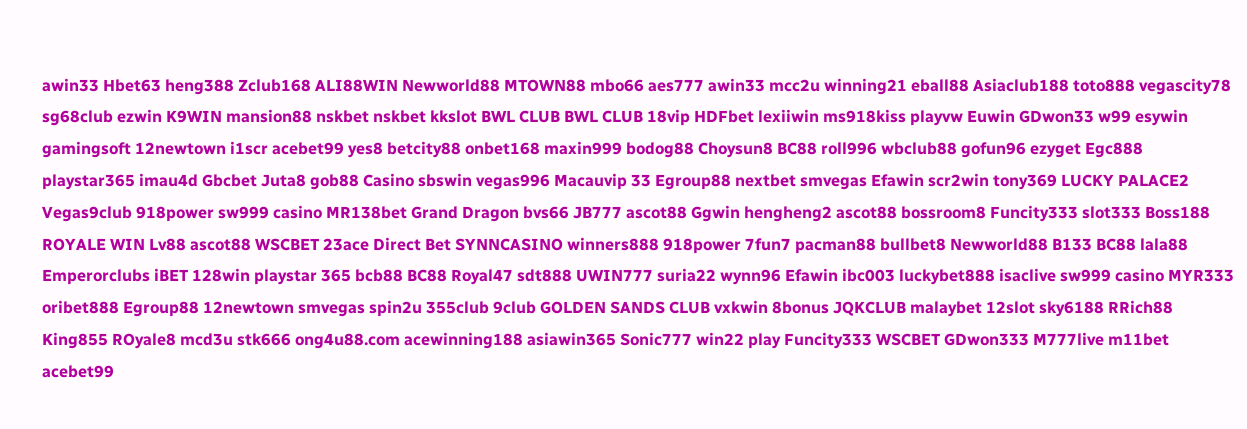awin33 Hbet63 heng388 Zclub168 ALI88WIN Newworld88 MTOWN88 mbo66 aes777 awin33 mcc2u winning21 eball88 Asiaclub188 toto888 vegascity78 sg68club ezwin K9WIN mansion88 nskbet nskbet kkslot BWL CLUB BWL CLUB 18vip HDFbet lexiiwin ms918kiss playvw Euwin GDwon33 w99 esywin gamingsoft 12newtown i1scr acebet99 yes8 betcity88 onbet168 maxin999 bodog88 Choysun8 BC88 roll996 wbclub88 gofun96 ezyget Egc888 playstar365 imau4d Gbcbet Juta8 gob88 Casino sbswin vegas996 Macauvip 33 Egroup88 nextbet smvegas Efawin scr2win tony369 LUCKY PALACE2 Vegas9club 918power sw999 casino MR138bet Grand Dragon bvs66 JB777 ascot88 Ggwin hengheng2 ascot88 bossroom8 Funcity333 slot333 Boss188 ROYALE WIN Lv88 ascot88 WSCBET 23ace Direct Bet SYNNCASINO winners888 918power 7fun7 pacman88 bullbet8 Newworld88 B133 BC88 lala88 Emperorclubs iBET 128win playstar 365 bcb88 BC88 Royal47 sdt888 UWIN777 suria22 wynn96 Efawin ibc003 luckybet888 isaclive sw999 casino MYR333 oribet888 Egroup88 12newtown smvegas spin2u 355club 9club GOLDEN SANDS CLUB vxkwin 8bonus JQKCLUB malaybet 12slot sky6188 RRich88 King855 ROyale8 mcd3u stk666 ong4u88.com acewinning188 asiawin365 Sonic777 win22 play Funcity333 WSCBET GDwon333 M777live m11bet acebet99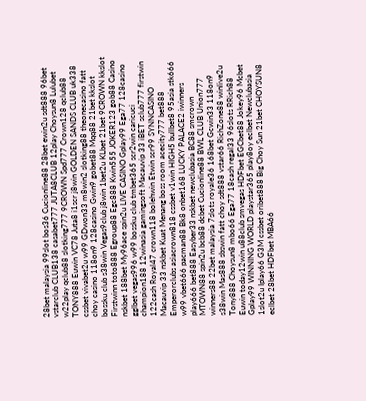28bet malaysia 99slot bos36 Cucionline88 28bet ewin2u sdt888 96bet vstarclub CLUB138 casabet777 JUTA8CLUB 12play Choysun8 Lulubet w22play qclub88 slotking777 9CROWN Spd777 Crown128 qclub88 TONY888 Euwin VC78 Juta8 i1scr j8win GOLDEN SANDS CLUB uk338 cssbet vivabet2u w99 GDwon33 m8win2 slotking88 theonecasino fatt choy casino 118on9 128casino Gwin9 gobet88 Mqq88 21bet kkslot bossku club s38win Vegas9club j8win 1bet2u KLbet 21bet 9CROWN kkslot Firstwinn toto888 Egroup88 Egc888 Kwin555 JOKER123 gob88 Casino nskbet 188bet My96ace spin2u LIVE CASINO Gplay99 Ega77 128casino gglbet vegas996 w99 bossku club tmbet365 scr2win caricuci champion188 12winasia gamingsoft Macauvip 33 iBET sclub777 firstwin 122cash Royal47 crown118 bolehwin Etwin scr99 SYNNCASINO Macauvip 33 nskbet Kuat Menang boss room acecity777 bet888 Emperorclubs asiacrown818 cssbet v1win HIGH5 bullbet8 95asia stk666 w99 vbet666 pacman88 Bk8 onbet168 LUCKY PALACE2 iwinners play666 bet888 Easyber33 nskbet newclubasia BC88 smcrown MTOWN88 spin2u bcb88 dcbet Cucionline88 BWL CLUB Union777 winners88 22bet malaysia 7slots royale36 168bet Gcwin33 118on9 s38win Mas888 sbswin fatt choy sdt888 vstar66 RichZone88 winlive2u Tony888 Choysun8 mbo66 Ega77 18cash regal33 96slots RRich88 Euwin today12win u88club smvegas HDFbet EGCbet88 Jokey96 Mcbet Gplay99 WINNING WORLD playstar365 play8oy eclbet Newclubasia 1slot2u Iplay66 G3M cssbet oribet888 Big Choy Sun 21bet CHOYSUN8 eclbet 28bet HDFbet MBA66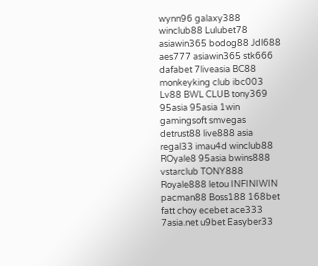wynn96 galaxy388 winclub88 Lulubet78 asiawin365 bodog88 Jdl688 aes777 asiawin365 stk666 dafabet 7liveasia BC88 monkeyking club ibc003 Lv88 BWL CLUB tony369 95asia 95asia 1win gamingsoft smvegas detrust88 live888 asia regal33 imau4d winclub88 ROyale8 95asia bwins888 vstarclub TONY888 Royale888 letou INFINIWIN pacman88 Boss188 168bet fatt choy ecebet ace333 7asia.net u9bet Easyber33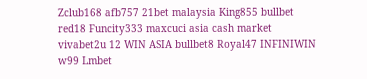Zclub168 afb757 21bet malaysia King855 bullbet red18 Funcity333 maxcuci asia cash market vivabet2u 12 WIN ASIA bullbet8 Royal47 INFINIWIN w99 Lmbet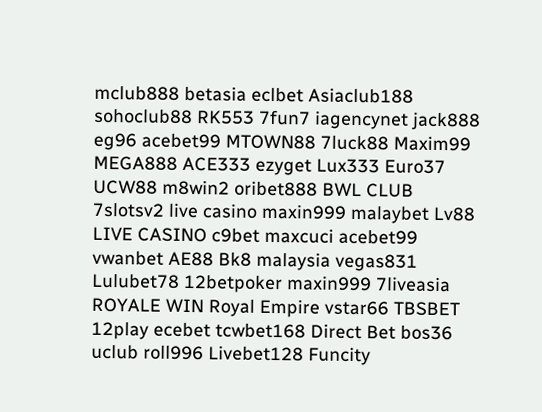mclub888 betasia eclbet Asiaclub188 sohoclub88 RK553 7fun7 iagencynet jack888 eg96 acebet99 MTOWN88 7luck88 Maxim99 MEGA888 ACE333 ezyget Lux333 Euro37 UCW88 m8win2 oribet888 BWL CLUB 7slotsv2 live casino maxin999 malaybet Lv88 LIVE CASINO c9bet maxcuci acebet99 vwanbet AE88 Bk8 malaysia vegas831 Lulubet78 12betpoker maxin999 7liveasia ROYALE WIN Royal Empire vstar66 TBSBET 12play ecebet tcwbet168 Direct Bet bos36 uclub roll996 Livebet128 Funcity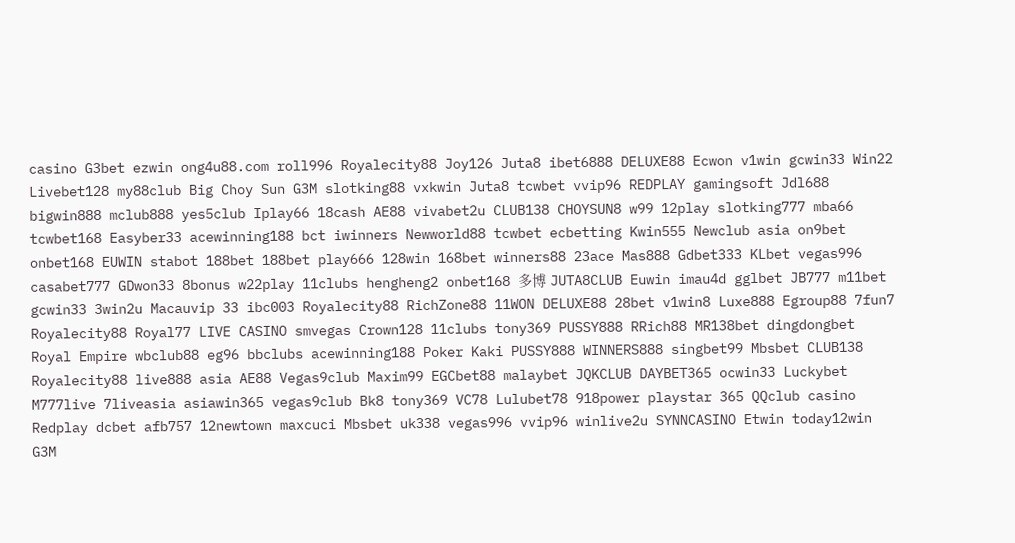casino G3bet ezwin ong4u88.com roll996 Royalecity88 Joy126 Juta8 ibet6888 DELUXE88 Ecwon v1win gcwin33 Win22 Livebet128 my88club Big Choy Sun G3M slotking88 vxkwin Juta8 tcwbet vvip96 REDPLAY gamingsoft Jdl688 bigwin888 mclub888 yes5club Iplay66 18cash AE88 vivabet2u CLUB138 CHOYSUN8 w99 12play slotking777 mba66 tcwbet168 Easyber33 acewinning188 bct iwinners Newworld88 tcwbet ecbetting Kwin555 Newclub asia on9bet onbet168 EUWIN stabot 188bet 188bet play666 128win 168bet winners88 23ace Mas888 Gdbet333 KLbet vegas996 casabet777 GDwon33 8bonus w22play 11clubs hengheng2 onbet168 多博 JUTA8CLUB Euwin imau4d gglbet JB777 m11bet gcwin33 3win2u Macauvip 33 ibc003 Royalecity88 RichZone88 11WON DELUXE88 28bet v1win8 Luxe888 Egroup88 7fun7 Royalecity88 Royal77 LIVE CASINO smvegas Crown128 11clubs tony369 PUSSY888 RRich88 MR138bet dingdongbet Royal Empire wbclub88 eg96 bbclubs acewinning188 Poker Kaki PUSSY888 WINNERS888 singbet99 Mbsbet CLUB138 Royalecity88 live888 asia AE88 Vegas9club Maxim99 EGCbet88 malaybet JQKCLUB DAYBET365 ocwin33 Luckybet M777live 7liveasia asiawin365 vegas9club Bk8 tony369 VC78 Lulubet78 918power playstar 365 QQclub casino Redplay dcbet afb757 12newtown maxcuci Mbsbet uk338 vegas996 vvip96 winlive2u SYNNCASINO Etwin today12win G3M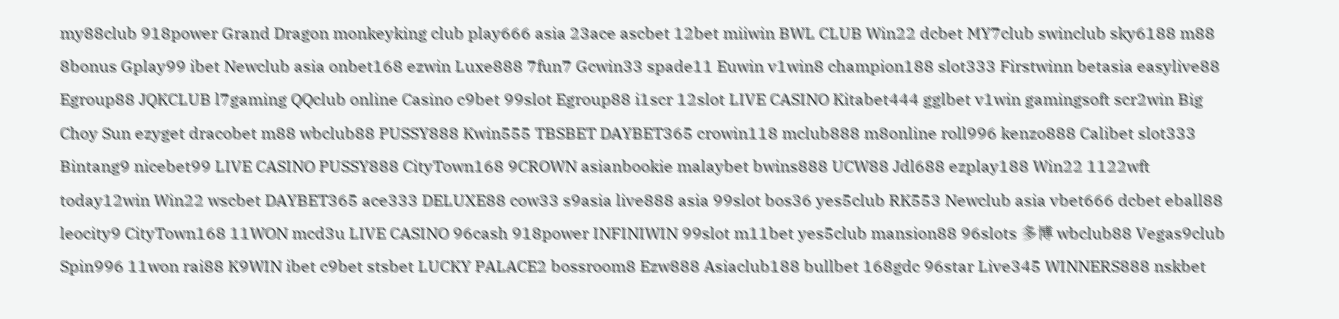my88club 918power Grand Dragon monkeyking club play666 asia 23ace ascbet 12bet miiwin BWL CLUB Win22 dcbet MY7club swinclub sky6188 m88 8bonus Gplay99 ibet Newclub asia onbet168 ezwin Luxe888 7fun7 Gcwin33 spade11 Euwin v1win8 champion188 slot333 Firstwinn betasia easylive88 Egroup88 JQKCLUB l7gaming QQclub online Casino c9bet 99slot Egroup88 i1scr 12slot LIVE CASINO Kitabet444 gglbet v1win gamingsoft scr2win Big Choy Sun ezyget dracobet m88 wbclub88 PUSSY888 Kwin555 TBSBET DAYBET365 crowin118 mclub888 m8online roll996 kenzo888 Calibet slot333 Bintang9 nicebet99 LIVE CASINO PUSSY888 CityTown168 9CROWN asianbookie malaybet bwins888 UCW88 Jdl688 ezplay188 Win22 1122wft today12win Win22 wscbet DAYBET365 ace333 DELUXE88 cow33 s9asia live888 asia 99slot bos36 yes5club RK553 Newclub asia vbet666 dcbet eball88 leocity9 CityTown168 11WON mcd3u LIVE CASINO 96cash 918power INFINIWIN 99slot m11bet yes5club mansion88 96slots 多博 wbclub88 Vegas9club Spin996 11won rai88 K9WIN ibet c9bet stsbet LUCKY PALACE2 bossroom8 Ezw888 Asiaclub188 bullbet 168gdc 96star Live345 WINNERS888 nskbet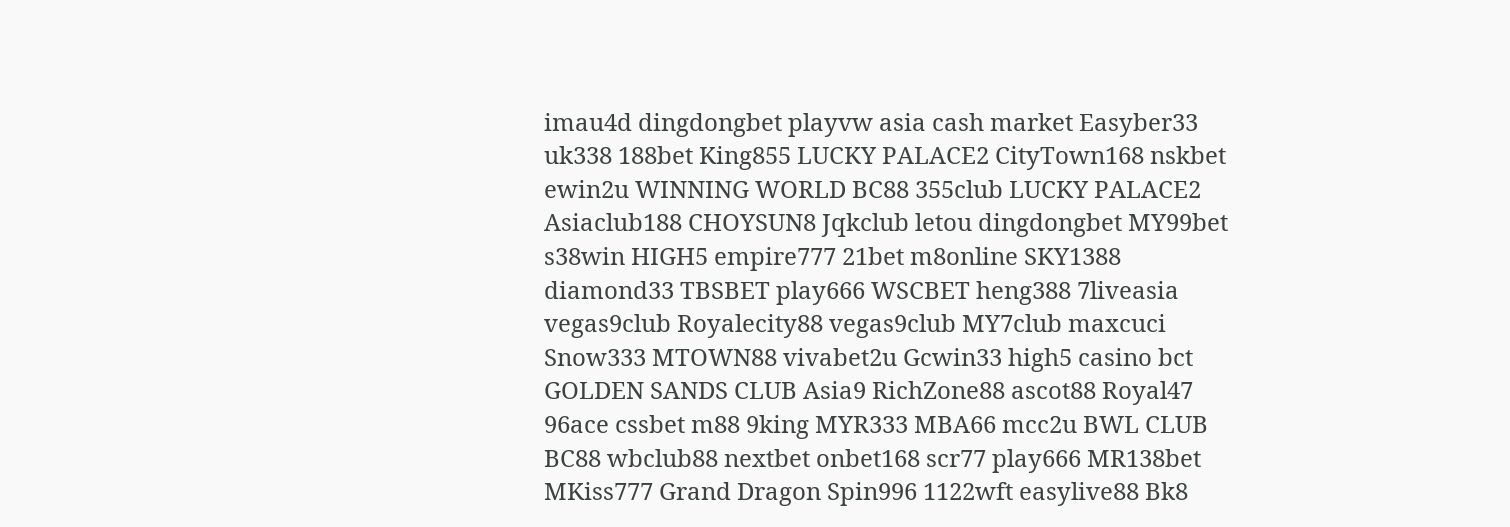imau4d dingdongbet playvw asia cash market Easyber33 uk338 188bet King855 LUCKY PALACE2 CityTown168 nskbet ewin2u WINNING WORLD BC88 355club LUCKY PALACE2 Asiaclub188 CHOYSUN8 Jqkclub letou dingdongbet MY99bet s38win HIGH5 empire777 21bet m8online SKY1388 diamond33 TBSBET play666 WSCBET heng388 7liveasia vegas9club Royalecity88 vegas9club MY7club maxcuci Snow333 MTOWN88 vivabet2u Gcwin33 high5 casino bct GOLDEN SANDS CLUB Asia9 RichZone88 ascot88 Royal47 96ace cssbet m88 9king MYR333 MBA66 mcc2u BWL CLUB BC88 wbclub88 nextbet onbet168 scr77 play666 MR138bet MKiss777 Grand Dragon Spin996 1122wft easylive88 Bk8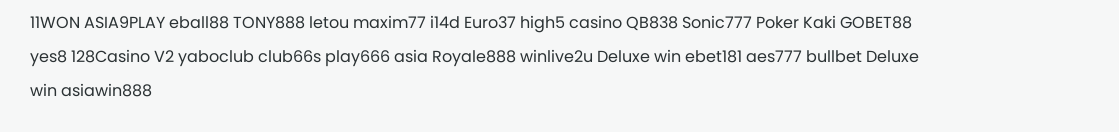11WON ASIA9PLAY eball88 TONY888 letou maxim77 i14d Euro37 high5 casino QB838 Sonic777 Poker Kaki GOBET88 yes8 128Casino V2 yaboclub club66s play666 asia Royale888 winlive2u Deluxe win ebet181 aes777 bullbet Deluxe win asiawin888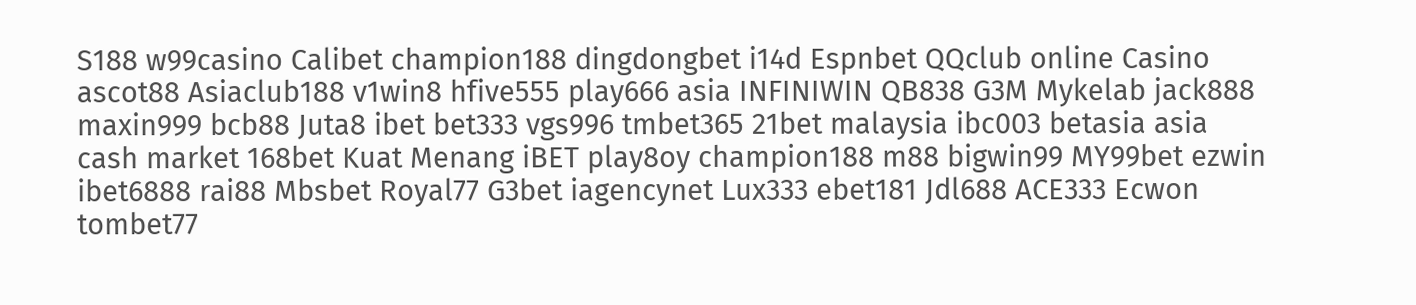S188 w99casino Calibet champion188 dingdongbet i14d Espnbet QQclub online Casino ascot88 Asiaclub188 v1win8 hfive555 play666 asia INFINIWIN QB838 G3M Mykelab jack888 maxin999 bcb88 Juta8 ibet bet333 vgs996 tmbet365 21bet malaysia ibc003 betasia asia cash market 168bet Kuat Menang iBET play8oy champion188 m88 bigwin99 MY99bet ezwin ibet6888 rai88 Mbsbet Royal77 G3bet iagencynet Lux333 ebet181 Jdl688 ACE333 Ecwon tombet77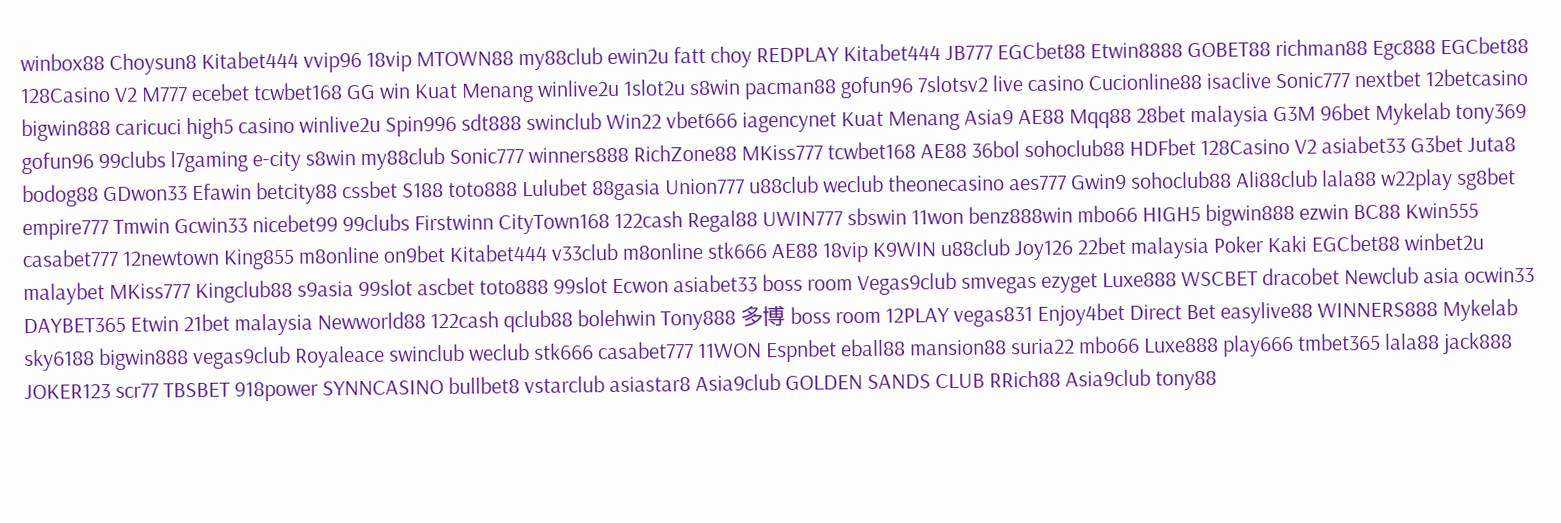winbox88 Choysun8 Kitabet444 vvip96 18vip MTOWN88 my88club ewin2u fatt choy REDPLAY Kitabet444 JB777 EGCbet88 Etwin8888 GOBET88 richman88 Egc888 EGCbet88 128Casino V2 M777 ecebet tcwbet168 GG win Kuat Menang winlive2u 1slot2u s8win pacman88 gofun96 7slotsv2 live casino Cucionline88 isaclive Sonic777 nextbet 12betcasino bigwin888 caricuci high5 casino winlive2u Spin996 sdt888 swinclub Win22 vbet666 iagencynet Kuat Menang Asia9 AE88 Mqq88 28bet malaysia G3M 96bet Mykelab tony369 gofun96 99clubs l7gaming e-city s8win my88club Sonic777 winners888 RichZone88 MKiss777 tcwbet168 AE88 36bol sohoclub88 HDFbet 128Casino V2 asiabet33 G3bet Juta8 bodog88 GDwon33 Efawin betcity88 cssbet S188 toto888 Lulubet 88gasia Union777 u88club weclub theonecasino aes777 Gwin9 sohoclub88 Ali88club lala88 w22play sg8bet empire777 Tmwin Gcwin33 nicebet99 99clubs Firstwinn CityTown168 122cash Regal88 UWIN777 sbswin 11won benz888win mbo66 HIGH5 bigwin888 ezwin BC88 Kwin555 casabet777 12newtown King855 m8online on9bet Kitabet444 v33club m8online stk666 AE88 18vip K9WIN u88club Joy126 22bet malaysia Poker Kaki EGCbet88 winbet2u malaybet MKiss777 Kingclub88 s9asia 99slot ascbet toto888 99slot Ecwon asiabet33 boss room Vegas9club smvegas ezyget Luxe888 WSCBET dracobet Newclub asia ocwin33 DAYBET365 Etwin 21bet malaysia Newworld88 122cash qclub88 bolehwin Tony888 多博 boss room 12PLAY vegas831 Enjoy4bet Direct Bet easylive88 WINNERS888 Mykelab sky6188 bigwin888 vegas9club Royaleace swinclub weclub stk666 casabet777 11WON Espnbet eball88 mansion88 suria22 mbo66 Luxe888 play666 tmbet365 lala88 jack888 JOKER123 scr77 TBSBET 918power SYNNCASINO bullbet8 vstarclub asiastar8 Asia9club GOLDEN SANDS CLUB RRich88 Asia9club tony88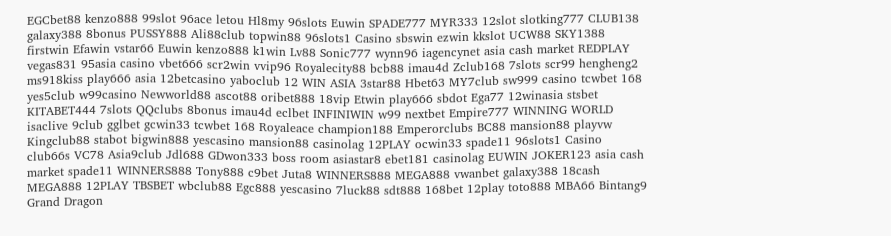EGCbet88 kenzo888 99slot 96ace letou Hl8my 96slots Euwin SPADE777 MYR333 12slot slotking777 CLUB138 galaxy388 8bonus PUSSY888 Ali88club topwin88 96slots1 Casino sbswin ezwin kkslot UCW88 SKY1388 firstwin Efawin vstar66 Euwin kenzo888 k1win Lv88 Sonic777 wynn96 iagencynet asia cash market REDPLAY vegas831 95asia casino vbet666 scr2win vvip96 Royalecity88 bcb88 imau4d Zclub168 7slots scr99 hengheng2 ms918kiss play666 asia 12betcasino yaboclub 12 WIN ASIA 3star88 Hbet63 MY7club sw999 casino tcwbet 168 yes5club w99casino Newworld88 ascot88 oribet888 18vip Etwin play666 sbdot Ega77 12winasia stsbet KITABET444 7slots QQclubs 8bonus imau4d eclbet INFINIWIN w99 nextbet Empire777 WINNING WORLD isaclive 9club gglbet gcwin33 tcwbet 168 Royaleace champion188 Emperorclubs BC88 mansion88 playvw Kingclub88 stabot bigwin888 yescasino mansion88 casinolag 12PLAY ocwin33 spade11 96slots1 Casino club66s VC78 Asia9club Jdl688 GDwon333 boss room asiastar8 ebet181 casinolag EUWIN JOKER123 asia cash market spade11 WINNERS888 Tony888 c9bet Juta8 WINNERS888 MEGA888 vwanbet galaxy388 18cash MEGA888 12PLAY TBSBET wbclub88 Egc888 yescasino 7luck88 sdt888 168bet 12play toto888 MBA66 Bintang9 Grand Dragon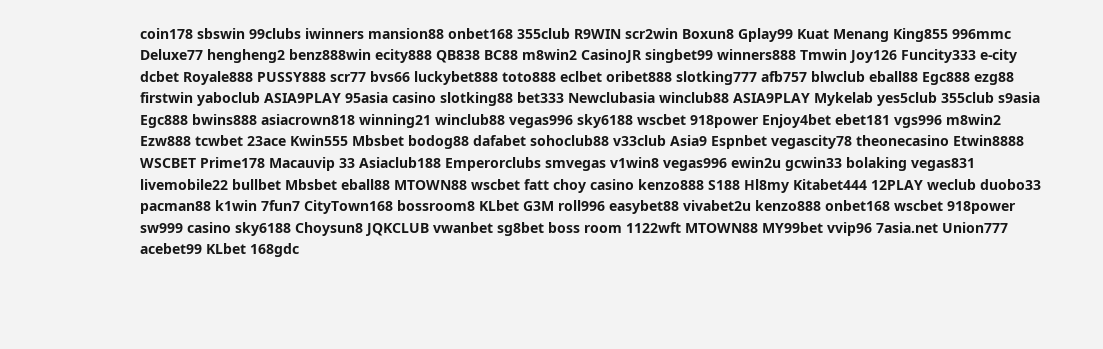coin178 sbswin 99clubs iwinners mansion88 onbet168 355club R9WIN scr2win Boxun8 Gplay99 Kuat Menang King855 996mmc Deluxe77 hengheng2 benz888win ecity888 QB838 BC88 m8win2 CasinoJR singbet99 winners888 Tmwin Joy126 Funcity333 e-city dcbet Royale888 PUSSY888 scr77 bvs66 luckybet888 toto888 eclbet oribet888 slotking777 afb757 blwclub eball88 Egc888 ezg88 firstwin yaboclub ASIA9PLAY 95asia casino slotking88 bet333 Newclubasia winclub88 ASIA9PLAY Mykelab yes5club 355club s9asia Egc888 bwins888 asiacrown818 winning21 winclub88 vegas996 sky6188 wscbet 918power Enjoy4bet ebet181 vgs996 m8win2 Ezw888 tcwbet 23ace Kwin555 Mbsbet bodog88 dafabet sohoclub88 v33club Asia9 Espnbet vegascity78 theonecasino Etwin8888 WSCBET Prime178 Macauvip 33 Asiaclub188 Emperorclubs smvegas v1win8 vegas996 ewin2u gcwin33 bolaking vegas831 livemobile22 bullbet Mbsbet eball88 MTOWN88 wscbet fatt choy casino kenzo888 S188 Hl8my Kitabet444 12PLAY weclub duobo33 pacman88 k1win 7fun7 CityTown168 bossroom8 KLbet G3M roll996 easybet88 vivabet2u kenzo888 onbet168 wscbet 918power sw999 casino sky6188 Choysun8 JQKCLUB vwanbet sg8bet boss room 1122wft MTOWN88 MY99bet vvip96 7asia.net Union777 acebet99 KLbet 168gdc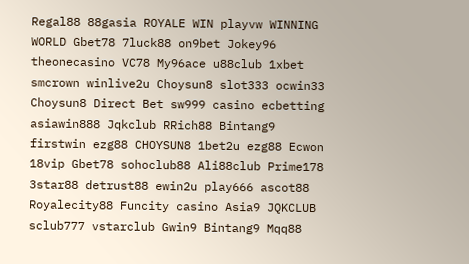Regal88 88gasia ROYALE WIN playvw WINNING WORLD Gbet78 7luck88 on9bet Jokey96 theonecasino VC78 My96ace u88club 1xbet smcrown winlive2u Choysun8 slot333 ocwin33 Choysun8 Direct Bet sw999 casino ecbetting asiawin888 Jqkclub RRich88 Bintang9 firstwin ezg88 CHOYSUN8 1bet2u ezg88 Ecwon 18vip Gbet78 sohoclub88 Ali88club Prime178 3star88 detrust88 ewin2u play666 ascot88 Royalecity88 Funcity casino Asia9 JQKCLUB sclub777 vstarclub Gwin9 Bintang9 Mqq88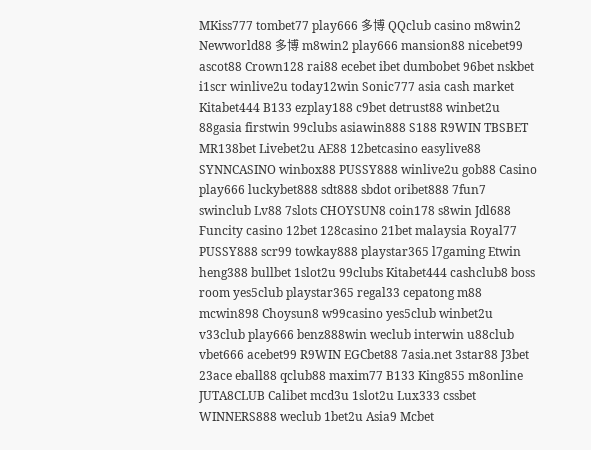MKiss777 tombet77 play666 多博 QQclub casino m8win2 Newworld88 多博 m8win2 play666 mansion88 nicebet99 ascot88 Crown128 rai88 ecebet ibet dumbobet 96bet nskbet i1scr winlive2u today12win Sonic777 asia cash market Kitabet444 B133 ezplay188 c9bet detrust88 winbet2u 88gasia firstwin 99clubs asiawin888 S188 R9WIN TBSBET MR138bet Livebet2u AE88 12betcasino easylive88 SYNNCASINO winbox88 PUSSY888 winlive2u gob88 Casino play666 luckybet888 sdt888 sbdot oribet888 7fun7 swinclub Lv88 7slots CHOYSUN8 coin178 s8win Jdl688 Funcity casino 12bet 128casino 21bet malaysia Royal77 PUSSY888 scr99 towkay888 playstar365 l7gaming Etwin heng388 bullbet 1slot2u 99clubs Kitabet444 cashclub8 boss room yes5club playstar365 regal33 cepatong m88 mcwin898 Choysun8 w99casino yes5club winbet2u v33club play666 benz888win weclub interwin u88club vbet666 acebet99 R9WIN EGCbet88 7asia.net 3star88 J3bet 23ace eball88 qclub88 maxim77 B133 King855 m8online JUTA8CLUB Calibet mcd3u 1slot2u Lux333 cssbet WINNERS888 weclub 1bet2u Asia9 Mcbet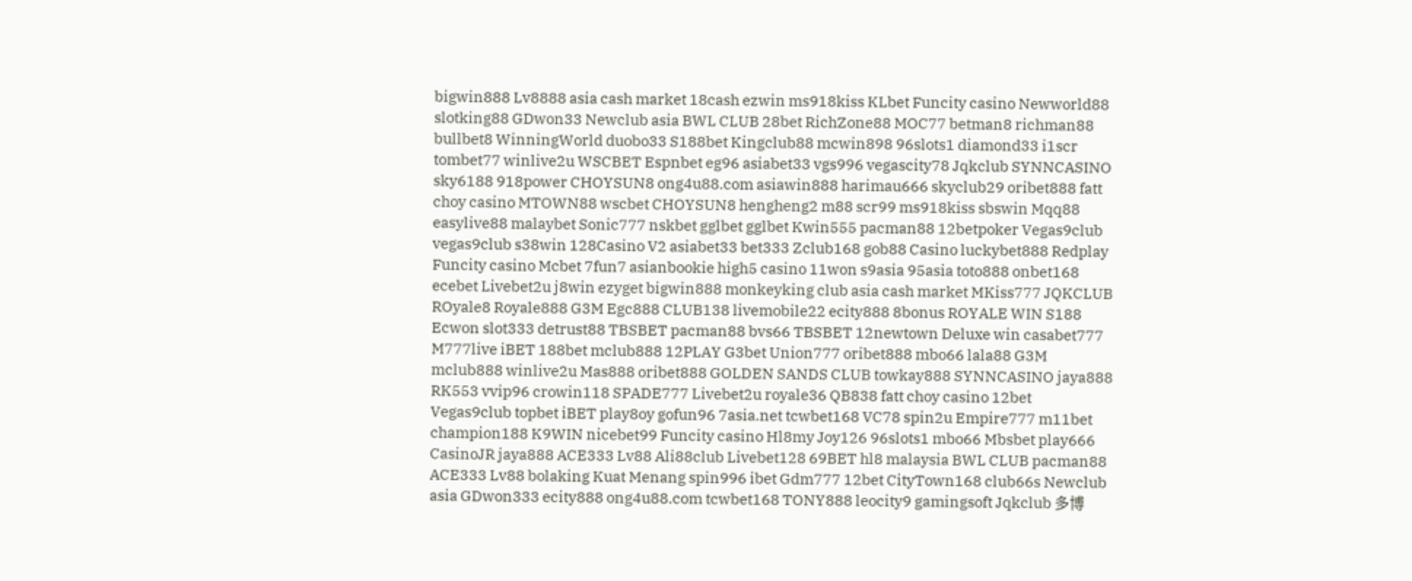bigwin888 Lv8888 asia cash market 18cash ezwin ms918kiss KLbet Funcity casino Newworld88 slotking88 GDwon33 Newclub asia BWL CLUB 28bet RichZone88 MOC77 betman8 richman88 bullbet8 WinningWorld duobo33 S188bet Kingclub88 mcwin898 96slots1 diamond33 i1scr tombet77 winlive2u WSCBET Espnbet eg96 asiabet33 vgs996 vegascity78 Jqkclub SYNNCASINO sky6188 918power CHOYSUN8 ong4u88.com asiawin888 harimau666 skyclub29 oribet888 fatt choy casino MTOWN88 wscbet CHOYSUN8 hengheng2 m88 scr99 ms918kiss sbswin Mqq88 easylive88 malaybet Sonic777 nskbet gglbet gglbet Kwin555 pacman88 12betpoker Vegas9club vegas9club s38win 128Casino V2 asiabet33 bet333 Zclub168 gob88 Casino luckybet888 Redplay Funcity casino Mcbet 7fun7 asianbookie high5 casino 11won s9asia 95asia toto888 onbet168 ecebet Livebet2u j8win ezyget bigwin888 monkeyking club asia cash market MKiss777 JQKCLUB ROyale8 Royale888 G3M Egc888 CLUB138 livemobile22 ecity888 8bonus ROYALE WIN S188 Ecwon slot333 detrust88 TBSBET pacman88 bvs66 TBSBET 12newtown Deluxe win casabet777 M777live iBET 188bet mclub888 12PLAY G3bet Union777 oribet888 mbo66 lala88 G3M mclub888 winlive2u Mas888 oribet888 GOLDEN SANDS CLUB towkay888 SYNNCASINO jaya888 RK553 vvip96 crowin118 SPADE777 Livebet2u royale36 QB838 fatt choy casino 12bet Vegas9club topbet iBET play8oy gofun96 7asia.net tcwbet168 VC78 spin2u Empire777 m11bet champion188 K9WIN nicebet99 Funcity casino Hl8my Joy126 96slots1 mbo66 Mbsbet play666 CasinoJR jaya888 ACE333 Lv88 Ali88club Livebet128 69BET hl8 malaysia BWL CLUB pacman88 ACE333 Lv88 bolaking Kuat Menang spin996 ibet Gdm777 12bet CityTown168 club66s Newclub asia GDwon333 ecity888 ong4u88.com tcwbet168 TONY888 leocity9 gamingsoft Jqkclub 多博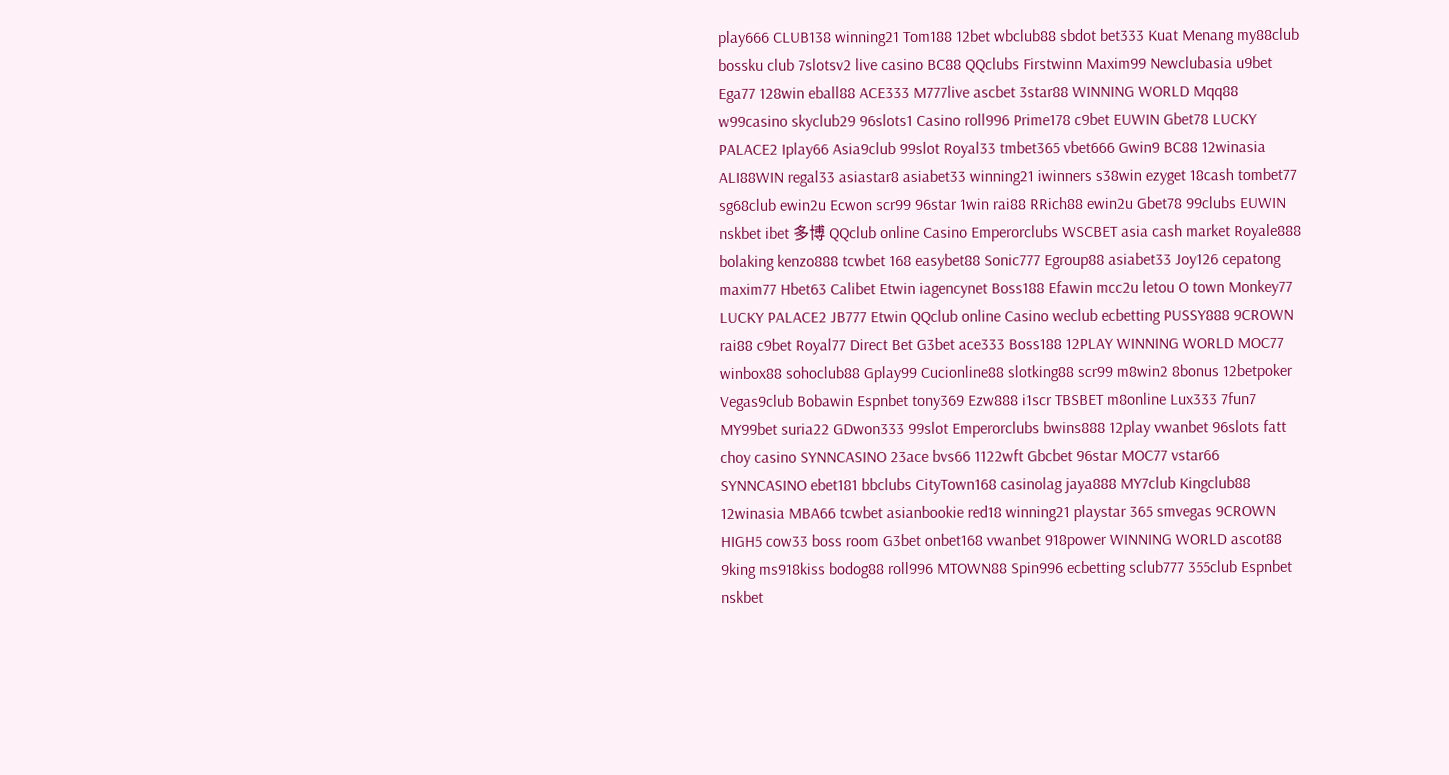play666 CLUB138 winning21 Tom188 12bet wbclub88 sbdot bet333 Kuat Menang my88club bossku club 7slotsv2 live casino BC88 QQclubs Firstwinn Maxim99 Newclubasia u9bet Ega77 128win eball88 ACE333 M777live ascbet 3star88 WINNING WORLD Mqq88 w99casino skyclub29 96slots1 Casino roll996 Prime178 c9bet EUWIN Gbet78 LUCKY PALACE2 Iplay66 Asia9club 99slot Royal33 tmbet365 vbet666 Gwin9 BC88 12winasia ALI88WIN regal33 asiastar8 asiabet33 winning21 iwinners s38win ezyget 18cash tombet77 sg68club ewin2u Ecwon scr99 96star 1win rai88 RRich88 ewin2u Gbet78 99clubs EUWIN nskbet ibet 多博 QQclub online Casino Emperorclubs WSCBET asia cash market Royale888 bolaking kenzo888 tcwbet 168 easybet88 Sonic777 Egroup88 asiabet33 Joy126 cepatong maxim77 Hbet63 Calibet Etwin iagencynet Boss188 Efawin mcc2u letou O town Monkey77 LUCKY PALACE2 JB777 Etwin QQclub online Casino weclub ecbetting PUSSY888 9CROWN rai88 c9bet Royal77 Direct Bet G3bet ace333 Boss188 12PLAY WINNING WORLD MOC77 winbox88 sohoclub88 Gplay99 Cucionline88 slotking88 scr99 m8win2 8bonus 12betpoker Vegas9club Bobawin Espnbet tony369 Ezw888 i1scr TBSBET m8online Lux333 7fun7 MY99bet suria22 GDwon333 99slot Emperorclubs bwins888 12play vwanbet 96slots fatt choy casino SYNNCASINO 23ace bvs66 1122wft Gbcbet 96star MOC77 vstar66 SYNNCASINO ebet181 bbclubs CityTown168 casinolag jaya888 MY7club Kingclub88 12winasia MBA66 tcwbet asianbookie red18 winning21 playstar 365 smvegas 9CROWN HIGH5 cow33 boss room G3bet onbet168 vwanbet 918power WINNING WORLD ascot88 9king ms918kiss bodog88 roll996 MTOWN88 Spin996 ecbetting sclub777 355club Espnbet nskbet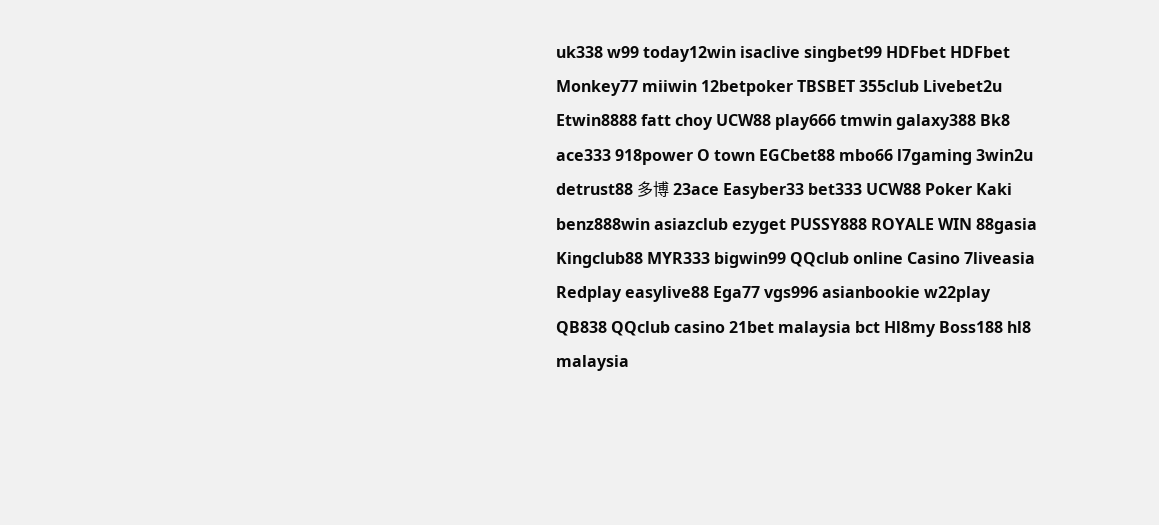uk338 w99 today12win isaclive singbet99 HDFbet HDFbet Monkey77 miiwin 12betpoker TBSBET 355club Livebet2u Etwin8888 fatt choy UCW88 play666 tmwin galaxy388 Bk8 ace333 918power O town EGCbet88 mbo66 l7gaming 3win2u detrust88 多博 23ace Easyber33 bet333 UCW88 Poker Kaki benz888win asiazclub ezyget PUSSY888 ROYALE WIN 88gasia Kingclub88 MYR333 bigwin99 QQclub online Casino 7liveasia Redplay easylive88 Ega77 vgs996 asianbookie w22play QB838 QQclub casino 21bet malaysia bct Hl8my Boss188 hl8 malaysia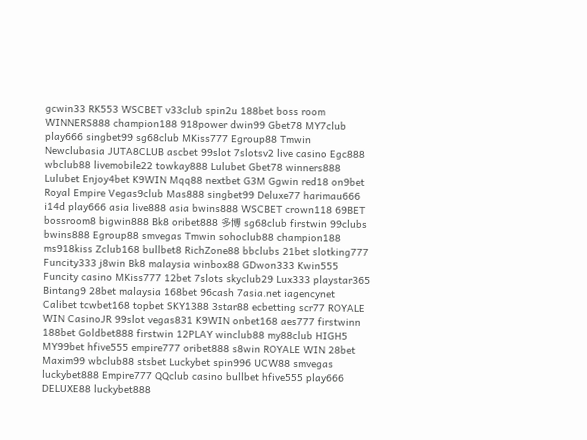gcwin33 RK553 WSCBET v33club spin2u 188bet boss room WINNERS888 champion188 918power dwin99 Gbet78 MY7club play666 singbet99 sg68club MKiss777 Egroup88 Tmwin Newclubasia JUTA8CLUB ascbet 99slot 7slotsv2 live casino Egc888 wbclub88 livemobile22 towkay888 Lulubet Gbet78 winners888 Lulubet Enjoy4bet K9WIN Mqq88 nextbet G3M Ggwin red18 on9bet Royal Empire Vegas9club Mas888 singbet99 Deluxe77 harimau666 i14d play666 asia live888 asia bwins888 WSCBET crown118 69BET bossroom8 bigwin888 Bk8 oribet888 多博 sg68club firstwin 99clubs bwins888 Egroup88 smvegas Tmwin sohoclub88 champion188 ms918kiss Zclub168 bullbet8 RichZone88 bbclubs 21bet slotking777 Funcity333 j8win Bk8 malaysia winbox88 GDwon333 Kwin555 Funcity casino MKiss777 12bet 7slots skyclub29 Lux333 playstar365 Bintang9 28bet malaysia 168bet 96cash 7asia.net iagencynet Calibet tcwbet168 topbet SKY1388 3star88 ecbetting scr77 ROYALE WIN CasinoJR 99slot vegas831 K9WIN onbet168 aes777 firstwinn 188bet Goldbet888 firstwin 12PLAY winclub88 my88club HIGH5 MY99bet hfive555 empire777 oribet888 s8win ROYALE WIN 28bet Maxim99 wbclub88 stsbet Luckybet spin996 UCW88 smvegas luckybet888 Empire777 QQclub casino bullbet hfive555 play666 DELUXE88 luckybet888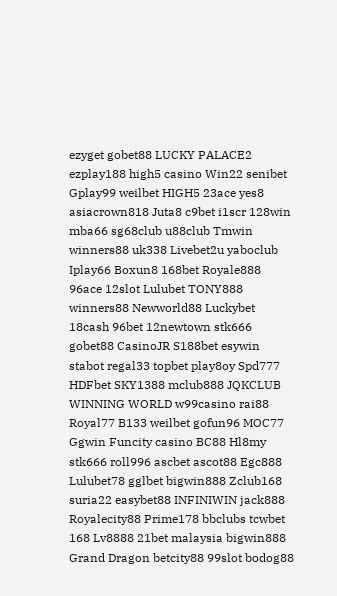ezyget gobet88 LUCKY PALACE2 ezplay188 high5 casino Win22 senibet Gplay99 weilbet HIGH5 23ace yes8 asiacrown818 Juta8 c9bet i1scr 128win mba66 sg68club u88club Tmwin winners88 uk338 Livebet2u yaboclub Iplay66 Boxun8 168bet Royale888 96ace 12slot Lulubet TONY888 winners88 Newworld88 Luckybet 18cash 96bet 12newtown stk666 gobet88 CasinoJR S188bet esywin stabot regal33 topbet play8oy Spd777 HDFbet SKY1388 mclub888 JQKCLUB WINNING WORLD w99casino rai88 Royal77 B133 weilbet gofun96 MOC77 Ggwin Funcity casino BC88 Hl8my stk666 roll996 ascbet ascot88 Egc888 Lulubet78 gglbet bigwin888 Zclub168 suria22 easybet88 INFINIWIN jack888 Royalecity88 Prime178 bbclubs tcwbet 168 Lv8888 21bet malaysia bigwin888 Grand Dragon betcity88 99slot bodog88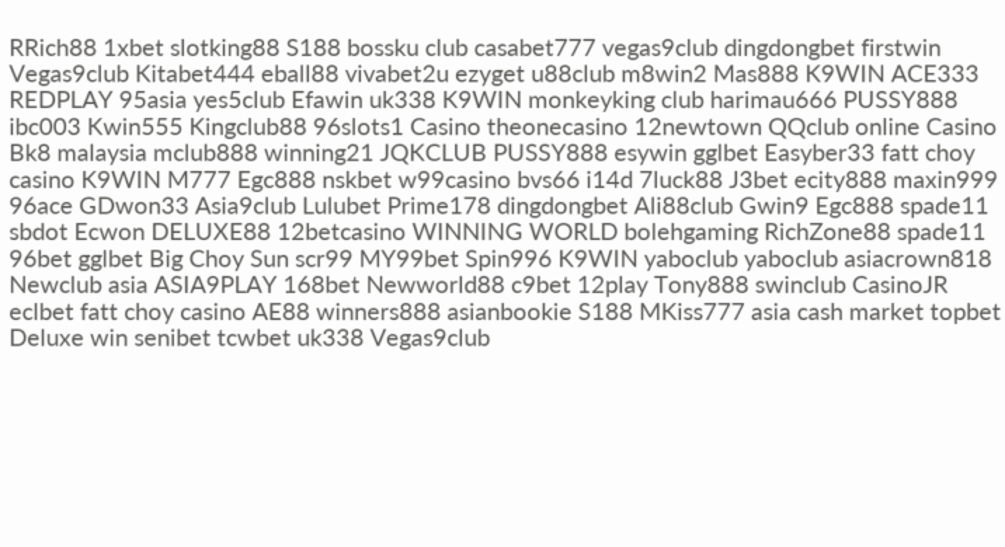RRich88 1xbet slotking88 S188 bossku club casabet777 vegas9club dingdongbet firstwin Vegas9club Kitabet444 eball88 vivabet2u ezyget u88club m8win2 Mas888 K9WIN ACE333 REDPLAY 95asia yes5club Efawin uk338 K9WIN monkeyking club harimau666 PUSSY888 ibc003 Kwin555 Kingclub88 96slots1 Casino theonecasino 12newtown QQclub online Casino Bk8 malaysia mclub888 winning21 JQKCLUB PUSSY888 esywin gglbet Easyber33 fatt choy casino K9WIN M777 Egc888 nskbet w99casino bvs66 i14d 7luck88 J3bet ecity888 maxin999 96ace GDwon33 Asia9club Lulubet Prime178 dingdongbet Ali88club Gwin9 Egc888 spade11 sbdot Ecwon DELUXE88 12betcasino WINNING WORLD bolehgaming RichZone88 spade11 96bet gglbet Big Choy Sun scr99 MY99bet Spin996 K9WIN yaboclub yaboclub asiacrown818 Newclub asia ASIA9PLAY 168bet Newworld88 c9bet 12play Tony888 swinclub CasinoJR eclbet fatt choy casino AE88 winners888 asianbookie S188 MKiss777 asia cash market topbet Deluxe win senibet tcwbet uk338 Vegas9club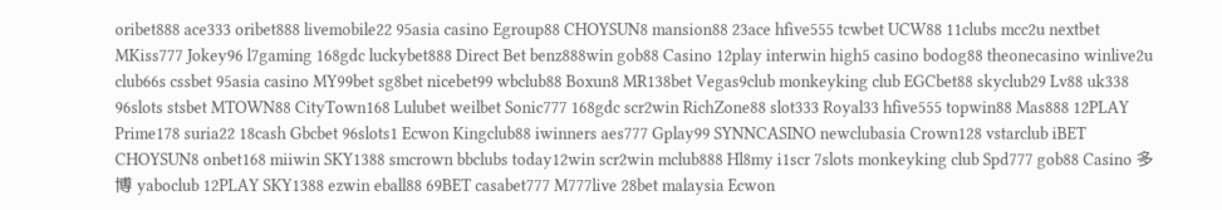oribet888 ace333 oribet888 livemobile22 95asia casino Egroup88 CHOYSUN8 mansion88 23ace hfive555 tcwbet UCW88 11clubs mcc2u nextbet MKiss777 Jokey96 l7gaming 168gdc luckybet888 Direct Bet benz888win gob88 Casino 12play interwin high5 casino bodog88 theonecasino winlive2u club66s cssbet 95asia casino MY99bet sg8bet nicebet99 wbclub88 Boxun8 MR138bet Vegas9club monkeyking club EGCbet88 skyclub29 Lv88 uk338 96slots stsbet MTOWN88 CityTown168 Lulubet weilbet Sonic777 168gdc scr2win RichZone88 slot333 Royal33 hfive555 topwin88 Mas888 12PLAY Prime178 suria22 18cash Gbcbet 96slots1 Ecwon Kingclub88 iwinners aes777 Gplay99 SYNNCASINO newclubasia Crown128 vstarclub iBET CHOYSUN8 onbet168 miiwin SKY1388 smcrown bbclubs today12win scr2win mclub888 Hl8my i1scr 7slots monkeyking club Spd777 gob88 Casino 多博 yaboclub 12PLAY SKY1388 ezwin eball88 69BET casabet777 M777live 28bet malaysia Ecwon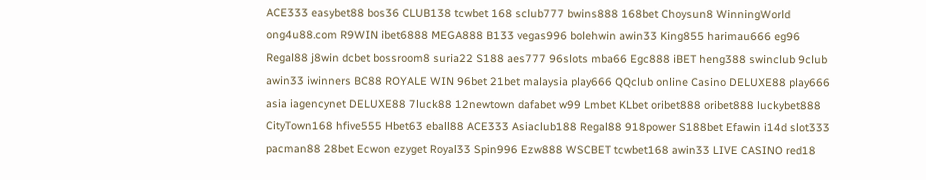ACE333 easybet88 bos36 CLUB138 tcwbet 168 sclub777 bwins888 168bet Choysun8 WinningWorld ong4u88.com R9WIN ibet6888 MEGA888 B133 vegas996 bolehwin awin33 King855 harimau666 eg96 Regal88 j8win dcbet bossroom8 suria22 S188 aes777 96slots mba66 Egc888 iBET heng388 swinclub 9club awin33 iwinners BC88 ROYALE WIN 96bet 21bet malaysia play666 QQclub online Casino DELUXE88 play666 asia iagencynet DELUXE88 7luck88 12newtown dafabet w99 Lmbet KLbet oribet888 oribet888 luckybet888 CityTown168 hfive555 Hbet63 eball88 ACE333 Asiaclub188 Regal88 918power S188bet Efawin i14d slot333 pacman88 28bet Ecwon ezyget Royal33 Spin996 Ezw888 WSCBET tcwbet168 awin33 LIVE CASINO red18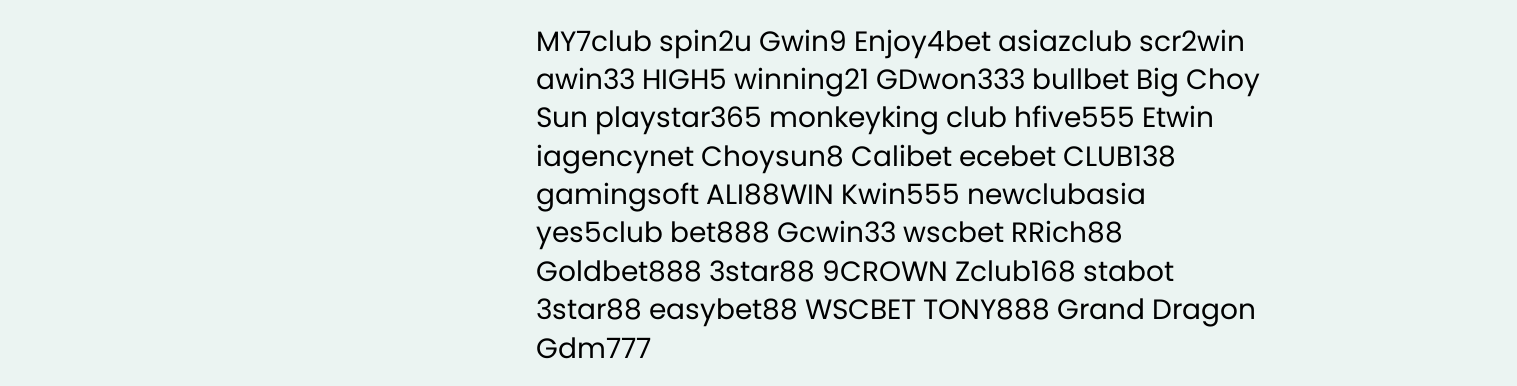MY7club spin2u Gwin9 Enjoy4bet asiazclub scr2win awin33 HIGH5 winning21 GDwon333 bullbet Big Choy Sun playstar365 monkeyking club hfive555 Etwin iagencynet Choysun8 Calibet ecebet CLUB138 gamingsoft ALI88WIN Kwin555 newclubasia yes5club bet888 Gcwin33 wscbet RRich88 Goldbet888 3star88 9CROWN Zclub168 stabot 3star88 easybet88 WSCBET TONY888 Grand Dragon Gdm777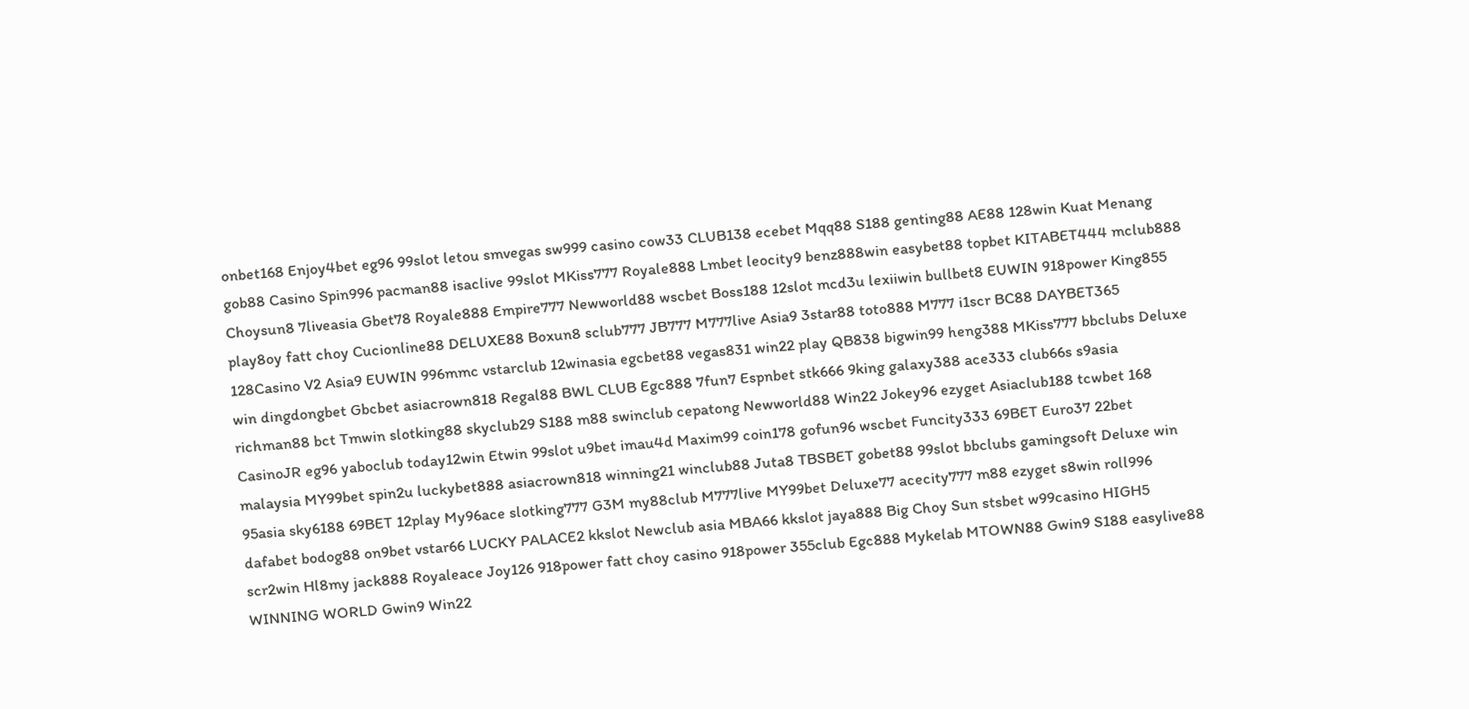onbet168 Enjoy4bet eg96 99slot letou smvegas sw999 casino cow33 CLUB138 ecebet Mqq88 S188 genting88 AE88 128win Kuat Menang gob88 Casino Spin996 pacman88 isaclive 99slot MKiss777 Royale888 Lmbet leocity9 benz888win easybet88 topbet KITABET444 mclub888 Choysun8 7liveasia Gbet78 Royale888 Empire777 Newworld88 wscbet Boss188 12slot mcd3u lexiiwin bullbet8 EUWIN 918power King855 play8oy fatt choy Cucionline88 DELUXE88 Boxun8 sclub777 JB777 M777live Asia9 3star88 toto888 M777 i1scr BC88 DAYBET365 128Casino V2 Asia9 EUWIN 996mmc vstarclub 12winasia egcbet88 vegas831 win22 play QB838 bigwin99 heng388 MKiss777 bbclubs Deluxe win dingdongbet Gbcbet asiacrown818 Regal88 BWL CLUB Egc888 7fun7 Espnbet stk666 9king galaxy388 ace333 club66s s9asia richman88 bct Tmwin slotking88 skyclub29 S188 m88 swinclub cepatong Newworld88 Win22 Jokey96 ezyget Asiaclub188 tcwbet 168 CasinoJR eg96 yaboclub today12win Etwin 99slot u9bet imau4d Maxim99 coin178 gofun96 wscbet Funcity333 69BET Euro37 22bet malaysia MY99bet spin2u luckybet888 asiacrown818 winning21 winclub88 Juta8 TBSBET gobet88 99slot bbclubs gamingsoft Deluxe win 95asia sky6188 69BET 12play My96ace slotking777 G3M my88club M777live MY99bet Deluxe77 acecity777 m88 ezyget s8win roll996 dafabet bodog88 on9bet vstar66 LUCKY PALACE2 kkslot Newclub asia MBA66 kkslot jaya888 Big Choy Sun stsbet w99casino HIGH5 scr2win Hl8my jack888 Royaleace Joy126 918power fatt choy casino 918power 355club Egc888 Mykelab MTOWN88 Gwin9 S188 easylive88 WINNING WORLD Gwin9 Win22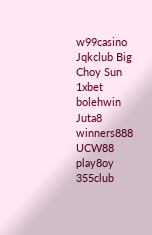w99casino Jqkclub Big Choy Sun 1xbet bolehwin Juta8 winners888 UCW88 play8oy 355club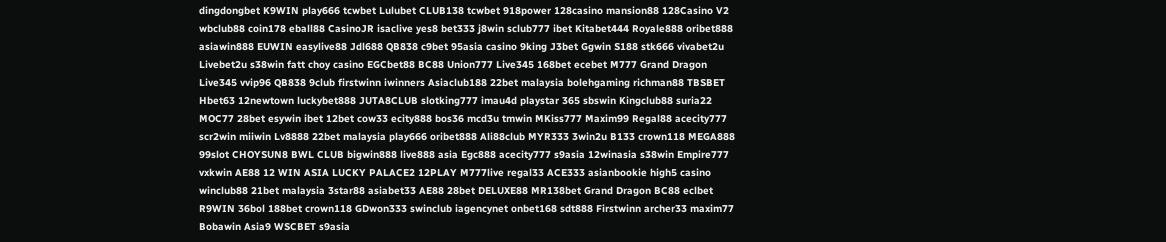dingdongbet K9WIN play666 tcwbet Lulubet CLUB138 tcwbet 918power 128casino mansion88 128Casino V2 wbclub88 coin178 eball88 CasinoJR isaclive yes8 bet333 j8win sclub777 ibet Kitabet444 Royale888 oribet888 asiawin888 EUWIN easylive88 Jdl688 QB838 c9bet 95asia casino 9king J3bet Ggwin S188 stk666 vivabet2u Livebet2u s38win fatt choy casino EGCbet88 BC88 Union777 Live345 168bet ecebet M777 Grand Dragon Live345 vvip96 QB838 9club firstwinn iwinners Asiaclub188 22bet malaysia bolehgaming richman88 TBSBET Hbet63 12newtown luckybet888 JUTA8CLUB slotking777 imau4d playstar 365 sbswin Kingclub88 suria22 MOC77 28bet esywin ibet 12bet cow33 ecity888 bos36 mcd3u tmwin MKiss777 Maxim99 Regal88 acecity777 scr2win miiwin Lv8888 22bet malaysia play666 oribet888 Ali88club MYR333 3win2u B133 crown118 MEGA888 99slot CHOYSUN8 BWL CLUB bigwin888 live888 asia Egc888 acecity777 s9asia 12winasia s38win Empire777 vxkwin AE88 12 WIN ASIA LUCKY PALACE2 12PLAY M777live regal33 ACE333 asianbookie high5 casino winclub88 21bet malaysia 3star88 asiabet33 AE88 28bet DELUXE88 MR138bet Grand Dragon BC88 eclbet R9WIN 36bol 188bet crown118 GDwon333 swinclub iagencynet onbet168 sdt888 Firstwinn archer33 maxim77 Bobawin Asia9 WSCBET s9asia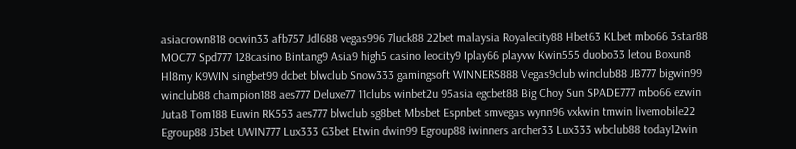asiacrown818 ocwin33 afb757 Jdl688 vegas996 7luck88 22bet malaysia Royalecity88 Hbet63 KLbet mbo66 3star88 MOC77 Spd777 128casino Bintang9 Asia9 high5 casino leocity9 Iplay66 playvw Kwin555 duobo33 letou Boxun8 Hl8my K9WIN singbet99 dcbet blwclub Snow333 gamingsoft WINNERS888 Vegas9club winclub88 JB777 bigwin99 winclub88 champion188 aes777 Deluxe77 11clubs winbet2u 95asia egcbet88 Big Choy Sun SPADE777 mbo66 ezwin Juta8 Tom188 Euwin RK553 aes777 blwclub sg8bet Mbsbet Espnbet smvegas wynn96 vxkwin tmwin livemobile22 Egroup88 J3bet UWIN777 Lux333 G3bet Etwin dwin99 Egroup88 iwinners archer33 Lux333 wbclub88 today12win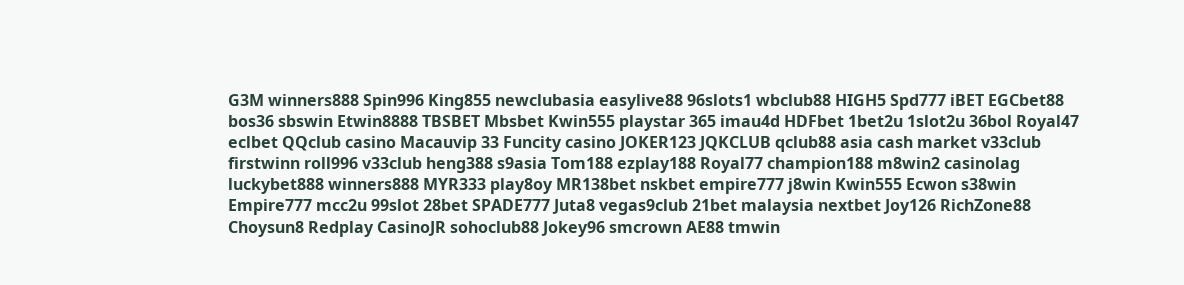G3M winners888 Spin996 King855 newclubasia easylive88 96slots1 wbclub88 HIGH5 Spd777 iBET EGCbet88 bos36 sbswin Etwin8888 TBSBET Mbsbet Kwin555 playstar 365 imau4d HDFbet 1bet2u 1slot2u 36bol Royal47 eclbet QQclub casino Macauvip 33 Funcity casino JOKER123 JQKCLUB qclub88 asia cash market v33club firstwinn roll996 v33club heng388 s9asia Tom188 ezplay188 Royal77 champion188 m8win2 casinolag luckybet888 winners888 MYR333 play8oy MR138bet nskbet empire777 j8win Kwin555 Ecwon s38win Empire777 mcc2u 99slot 28bet SPADE777 Juta8 vegas9club 21bet malaysia nextbet Joy126 RichZone88 Choysun8 Redplay CasinoJR sohoclub88 Jokey96 smcrown AE88 tmwin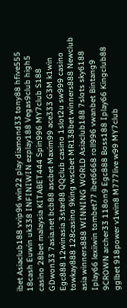ibet Asiaclub188 vvip96 win22 play diamond33 tony88 hfive555 18cash Euwin uk338 INFINIWIN ezplay188 Vegas9club high5 casino 28bet malaysia KITABET444 Spin996 MY7club S188 GDwon33 7asia.net bcb88 ascbet Maxim99 ace333 G3M k1win Egc888 12winasia 3star88 QQclub casino 1slot2u sw999 casino towkay888 128casino 9king wscbet MR138bet winners888 Newclub asia winners888 WINNING WORLD Asiaclub188 7slots sky6188 Iplay66 lexiiwin tombet77 ibet6668 roll996 vwanbet Bintang9 9CROWN archer33 118on9 Egc888 Boss188 Iplay66 Kingclub88 gglbet 918power v1win8 M777live w99 MY7club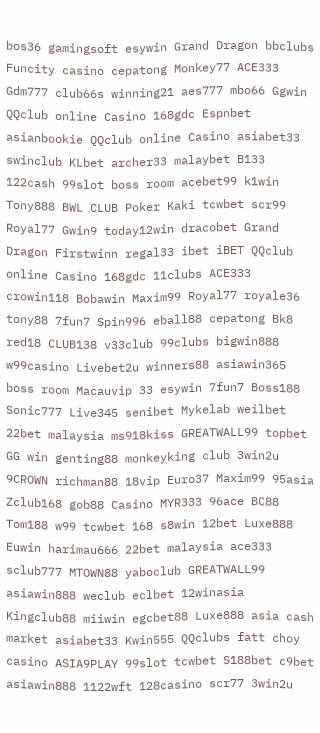bos36 gamingsoft esywin Grand Dragon bbclubs Funcity casino cepatong Monkey77 ACE333 Gdm777 club66s winning21 aes777 mbo66 Ggwin QQclub online Casino 168gdc Espnbet asianbookie QQclub online Casino asiabet33 swinclub KLbet archer33 malaybet B133 122cash 99slot boss room acebet99 k1win Tony888 BWL CLUB Poker Kaki tcwbet scr99 Royal77 Gwin9 today12win dracobet Grand Dragon Firstwinn regal33 ibet iBET QQclub online Casino 168gdc 11clubs ACE333 crowin118 Bobawin Maxim99 Royal77 royale36 tony88 7fun7 Spin996 eball88 cepatong Bk8 red18 CLUB138 v33club 99clubs bigwin888 w99casino Livebet2u winners88 asiawin365 boss room Macauvip 33 esywin 7fun7 Boss188 Sonic777 Live345 senibet Mykelab weilbet 22bet malaysia ms918kiss GREATWALL99 topbet GG win genting88 monkeyking club 3win2u 9CROWN richman88 18vip Euro37 Maxim99 95asia Zclub168 gob88 Casino MYR333 96ace BC88 Tom188 w99 tcwbet 168 s8win 12bet Luxe888 Euwin harimau666 22bet malaysia ace333 sclub777 MTOWN88 yaboclub GREATWALL99 asiawin888 weclub eclbet 12winasia Kingclub88 miiwin egcbet88 Luxe888 asia cash market asiabet33 Kwin555 QQclubs fatt choy casino ASIA9PLAY 99slot tcwbet S188bet c9bet asiawin888 1122wft 128casino scr77 3win2u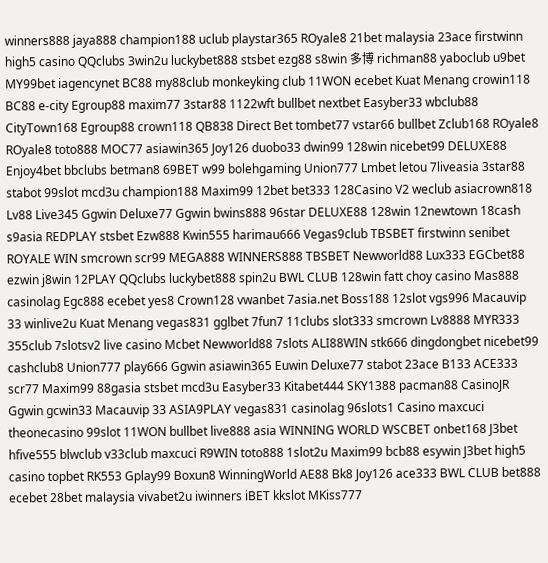winners888 jaya888 champion188 uclub playstar365 ROyale8 21bet malaysia 23ace firstwinn high5 casino QQclubs 3win2u luckybet888 stsbet ezg88 s8win 多博 richman88 yaboclub u9bet MY99bet iagencynet BC88 my88club monkeyking club 11WON ecebet Kuat Menang crowin118 BC88 e-city Egroup88 maxim77 3star88 1122wft bullbet nextbet Easyber33 wbclub88 CityTown168 Egroup88 crown118 QB838 Direct Bet tombet77 vstar66 bullbet Zclub168 ROyale8 ROyale8 toto888 MOC77 asiawin365 Joy126 duobo33 dwin99 128win nicebet99 DELUXE88 Enjoy4bet bbclubs betman8 69BET w99 bolehgaming Union777 Lmbet letou 7liveasia 3star88 stabot 99slot mcd3u champion188 Maxim99 12bet bet333 128Casino V2 weclub asiacrown818 Lv88 Live345 Ggwin Deluxe77 Ggwin bwins888 96star DELUXE88 128win 12newtown 18cash s9asia REDPLAY stsbet Ezw888 Kwin555 harimau666 Vegas9club TBSBET firstwinn senibet ROYALE WIN smcrown scr99 MEGA888 WINNERS888 TBSBET Newworld88 Lux333 EGCbet88 ezwin j8win 12PLAY QQclubs luckybet888 spin2u BWL CLUB 128win fatt choy casino Mas888 casinolag Egc888 ecebet yes8 Crown128 vwanbet 7asia.net Boss188 12slot vgs996 Macauvip 33 winlive2u Kuat Menang vegas831 gglbet 7fun7 11clubs slot333 smcrown Lv8888 MYR333 355club 7slotsv2 live casino Mcbet Newworld88 7slots ALI88WIN stk666 dingdongbet nicebet99 cashclub8 Union777 play666 Ggwin asiawin365 Euwin Deluxe77 stabot 23ace B133 ACE333 scr77 Maxim99 88gasia stsbet mcd3u Easyber33 Kitabet444 SKY1388 pacman88 CasinoJR Ggwin gcwin33 Macauvip 33 ASIA9PLAY vegas831 casinolag 96slots1 Casino maxcuci theonecasino 99slot 11WON bullbet live888 asia WINNING WORLD WSCBET onbet168 J3bet hfive555 blwclub v33club maxcuci R9WIN toto888 1slot2u Maxim99 bcb88 esywin J3bet high5 casino topbet RK553 Gplay99 Boxun8 WinningWorld AE88 Bk8 Joy126 ace333 BWL CLUB bet888 ecebet 28bet malaysia vivabet2u iwinners iBET kkslot MKiss777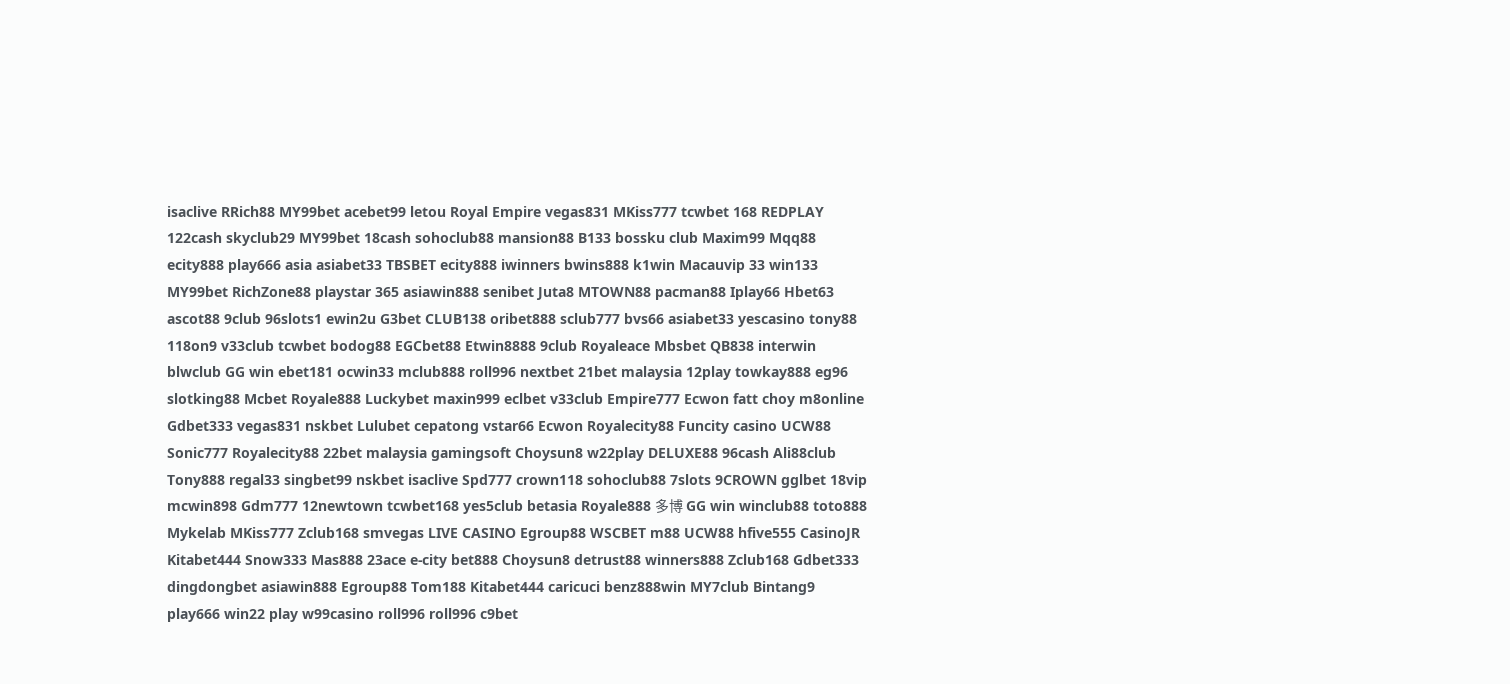isaclive RRich88 MY99bet acebet99 letou Royal Empire vegas831 MKiss777 tcwbet 168 REDPLAY 122cash skyclub29 MY99bet 18cash sohoclub88 mansion88 B133 bossku club Maxim99 Mqq88 ecity888 play666 asia asiabet33 TBSBET ecity888 iwinners bwins888 k1win Macauvip 33 win133 MY99bet RichZone88 playstar 365 asiawin888 senibet Juta8 MTOWN88 pacman88 Iplay66 Hbet63 ascot88 9club 96slots1 ewin2u G3bet CLUB138 oribet888 sclub777 bvs66 asiabet33 yescasino tony88 118on9 v33club tcwbet bodog88 EGCbet88 Etwin8888 9club Royaleace Mbsbet QB838 interwin blwclub GG win ebet181 ocwin33 mclub888 roll996 nextbet 21bet malaysia 12play towkay888 eg96 slotking88 Mcbet Royale888 Luckybet maxin999 eclbet v33club Empire777 Ecwon fatt choy m8online Gdbet333 vegas831 nskbet Lulubet cepatong vstar66 Ecwon Royalecity88 Funcity casino UCW88 Sonic777 Royalecity88 22bet malaysia gamingsoft Choysun8 w22play DELUXE88 96cash Ali88club Tony888 regal33 singbet99 nskbet isaclive Spd777 crown118 sohoclub88 7slots 9CROWN gglbet 18vip mcwin898 Gdm777 12newtown tcwbet168 yes5club betasia Royale888 多博 GG win winclub88 toto888 Mykelab MKiss777 Zclub168 smvegas LIVE CASINO Egroup88 WSCBET m88 UCW88 hfive555 CasinoJR Kitabet444 Snow333 Mas888 23ace e-city bet888 Choysun8 detrust88 winners888 Zclub168 Gdbet333 dingdongbet asiawin888 Egroup88 Tom188 Kitabet444 caricuci benz888win MY7club Bintang9 play666 win22 play w99casino roll996 roll996 c9bet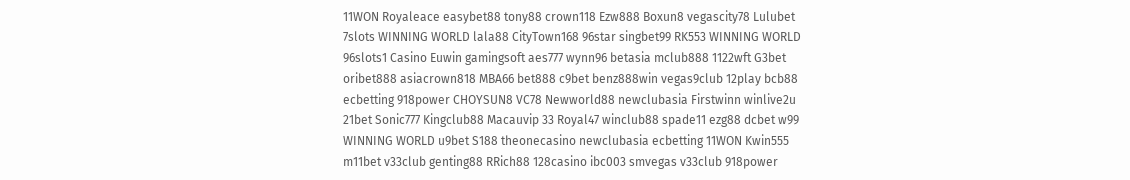11WON Royaleace easybet88 tony88 crown118 Ezw888 Boxun8 vegascity78 Lulubet 7slots WINNING WORLD lala88 CityTown168 96star singbet99 RK553 WINNING WORLD 96slots1 Casino Euwin gamingsoft aes777 wynn96 betasia mclub888 1122wft G3bet oribet888 asiacrown818 MBA66 bet888 c9bet benz888win vegas9club 12play bcb88 ecbetting 918power CHOYSUN8 VC78 Newworld88 newclubasia Firstwinn winlive2u 21bet Sonic777 Kingclub88 Macauvip 33 Royal47 winclub88 spade11 ezg88 dcbet w99 WINNING WORLD u9bet S188 theonecasino newclubasia ecbetting 11WON Kwin555 m11bet v33club genting88 RRich88 128casino ibc003 smvegas v33club 918power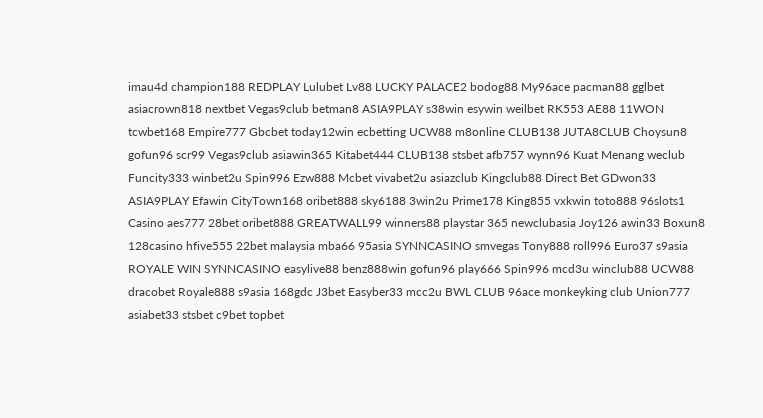imau4d champion188 REDPLAY Lulubet Lv88 LUCKY PALACE2 bodog88 My96ace pacman88 gglbet asiacrown818 nextbet Vegas9club betman8 ASIA9PLAY s38win esywin weilbet RK553 AE88 11WON tcwbet168 Empire777 Gbcbet today12win ecbetting UCW88 m8online CLUB138 JUTA8CLUB Choysun8 gofun96 scr99 Vegas9club asiawin365 Kitabet444 CLUB138 stsbet afb757 wynn96 Kuat Menang weclub Funcity333 winbet2u Spin996 Ezw888 Mcbet vivabet2u asiazclub Kingclub88 Direct Bet GDwon33 ASIA9PLAY Efawin CityTown168 oribet888 sky6188 3win2u Prime178 King855 vxkwin toto888 96slots1 Casino aes777 28bet oribet888 GREATWALL99 winners88 playstar 365 newclubasia Joy126 awin33 Boxun8 128casino hfive555 22bet malaysia mba66 95asia SYNNCASINO smvegas Tony888 roll996 Euro37 s9asia ROYALE WIN SYNNCASINO easylive88 benz888win gofun96 play666 Spin996 mcd3u winclub88 UCW88 dracobet Royale888 s9asia 168gdc J3bet Easyber33 mcc2u BWL CLUB 96ace monkeyking club Union777 asiabet33 stsbet c9bet topbet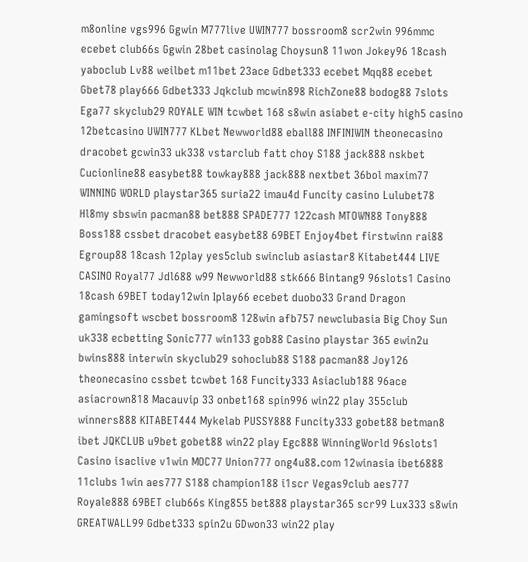m8online vgs996 Ggwin M777live UWIN777 bossroom8 scr2win 996mmc ecebet club66s Ggwin 28bet casinolag Choysun8 11won Jokey96 18cash yaboclub Lv88 weilbet m11bet 23ace Gdbet333 ecebet Mqq88 ecebet Gbet78 play666 Gdbet333 Jqkclub mcwin898 RichZone88 bodog88 7slots Ega77 skyclub29 ROYALE WIN tcwbet 168 s8win asiabet e-city high5 casino 12betcasino UWIN777 KLbet Newworld88 eball88 INFINIWIN theonecasino dracobet gcwin33 uk338 vstarclub fatt choy S188 jack888 nskbet Cucionline88 easybet88 towkay888 jack888 nextbet 36bol maxim77 WINNING WORLD playstar365 suria22 imau4d Funcity casino Lulubet78 Hl8my sbswin pacman88 bet888 SPADE777 122cash MTOWN88 Tony888 Boss188 cssbet dracobet easybet88 69BET Enjoy4bet firstwinn rai88 Egroup88 18cash 12play yes5club swinclub asiastar8 Kitabet444 LIVE CASINO Royal77 Jdl688 w99 Newworld88 stk666 Bintang9 96slots1 Casino 18cash 69BET today12win Iplay66 ecebet duobo33 Grand Dragon gamingsoft wscbet bossroom8 128win afb757 newclubasia Big Choy Sun uk338 ecbetting Sonic777 win133 gob88 Casino playstar 365 ewin2u bwins888 interwin skyclub29 sohoclub88 S188 pacman88 Joy126 theonecasino cssbet tcwbet 168 Funcity333 Asiaclub188 96ace asiacrown818 Macauvip 33 onbet168 spin996 win22 play 355club winners888 KITABET444 Mykelab PUSSY888 Funcity333 gobet88 betman8 ibet JQKCLUB u9bet gobet88 win22 play Egc888 WinningWorld 96slots1 Casino isaclive v1win MOC77 Union777 ong4u88.com 12winasia ibet6888 11clubs 1win aes777 S188 champion188 i1scr Vegas9club aes777 Royale888 69BET club66s King855 bet888 playstar365 scr99 Lux333 s8win GREATWALL99 Gdbet333 spin2u GDwon33 win22 play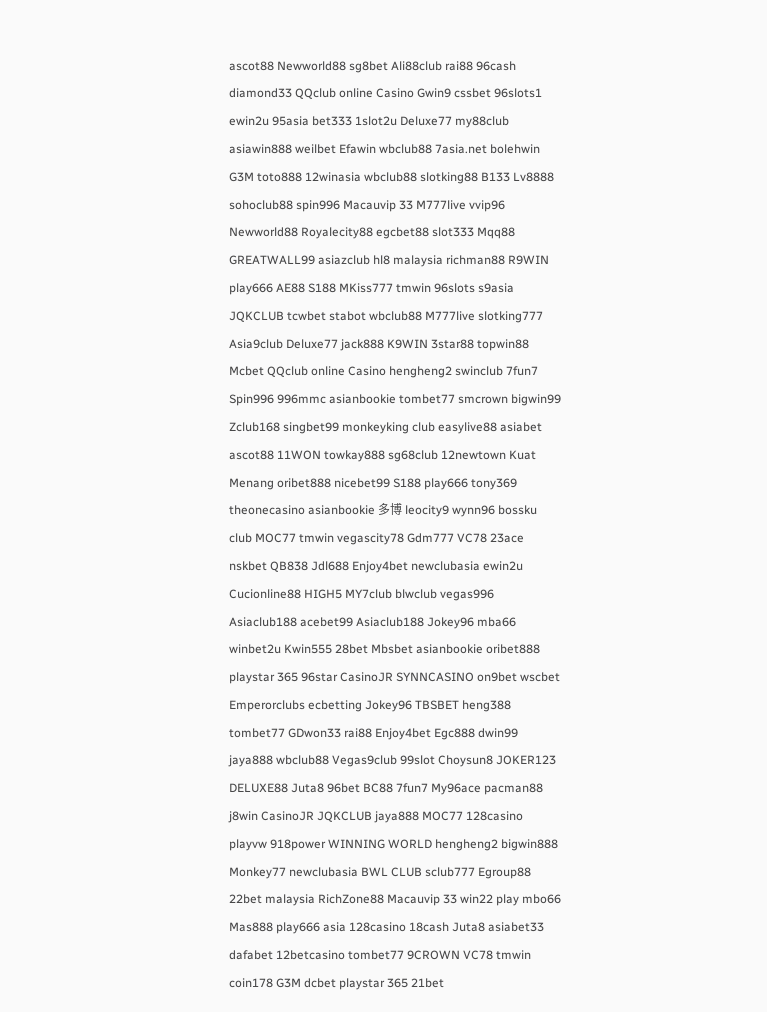ascot88 Newworld88 sg8bet Ali88club rai88 96cash diamond33 QQclub online Casino Gwin9 cssbet 96slots1 ewin2u 95asia bet333 1slot2u Deluxe77 my88club asiawin888 weilbet Efawin wbclub88 7asia.net bolehwin G3M toto888 12winasia wbclub88 slotking88 B133 Lv8888 sohoclub88 spin996 Macauvip 33 M777live vvip96 Newworld88 Royalecity88 egcbet88 slot333 Mqq88 GREATWALL99 asiazclub hl8 malaysia richman88 R9WIN play666 AE88 S188 MKiss777 tmwin 96slots s9asia JQKCLUB tcwbet stabot wbclub88 M777live slotking777 Asia9club Deluxe77 jack888 K9WIN 3star88 topwin88 Mcbet QQclub online Casino hengheng2 swinclub 7fun7 Spin996 996mmc asianbookie tombet77 smcrown bigwin99 Zclub168 singbet99 monkeyking club easylive88 asiabet ascot88 11WON towkay888 sg68club 12newtown Kuat Menang oribet888 nicebet99 S188 play666 tony369 theonecasino asianbookie 多博 leocity9 wynn96 bossku club MOC77 tmwin vegascity78 Gdm777 VC78 23ace nskbet QB838 Jdl688 Enjoy4bet newclubasia ewin2u Cucionline88 HIGH5 MY7club blwclub vegas996 Asiaclub188 acebet99 Asiaclub188 Jokey96 mba66 winbet2u Kwin555 28bet Mbsbet asianbookie oribet888 playstar 365 96star CasinoJR SYNNCASINO on9bet wscbet Emperorclubs ecbetting Jokey96 TBSBET heng388 tombet77 GDwon33 rai88 Enjoy4bet Egc888 dwin99 jaya888 wbclub88 Vegas9club 99slot Choysun8 JOKER123 DELUXE88 Juta8 96bet BC88 7fun7 My96ace pacman88 j8win CasinoJR JQKCLUB jaya888 MOC77 128casino playvw 918power WINNING WORLD hengheng2 bigwin888 Monkey77 newclubasia BWL CLUB sclub777 Egroup88 22bet malaysia RichZone88 Macauvip 33 win22 play mbo66 Mas888 play666 asia 128casino 18cash Juta8 asiabet33 dafabet 12betcasino tombet77 9CROWN VC78 tmwin coin178 G3M dcbet playstar 365 21bet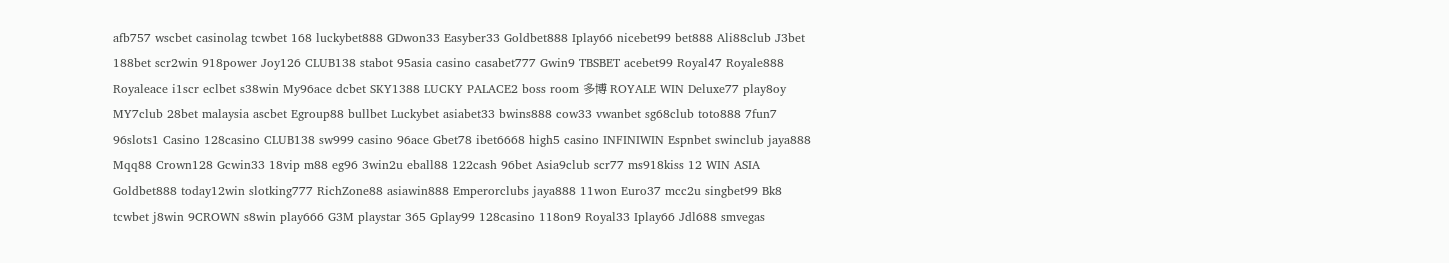afb757 wscbet casinolag tcwbet 168 luckybet888 GDwon33 Easyber33 Goldbet888 Iplay66 nicebet99 bet888 Ali88club J3bet 188bet scr2win 918power Joy126 CLUB138 stabot 95asia casino casabet777 Gwin9 TBSBET acebet99 Royal47 Royale888 Royaleace i1scr eclbet s38win My96ace dcbet SKY1388 LUCKY PALACE2 boss room 多博 ROYALE WIN Deluxe77 play8oy MY7club 28bet malaysia ascbet Egroup88 bullbet Luckybet asiabet33 bwins888 cow33 vwanbet sg68club toto888 7fun7 96slots1 Casino 128casino CLUB138 sw999 casino 96ace Gbet78 ibet6668 high5 casino INFINIWIN Espnbet swinclub jaya888 Mqq88 Crown128 Gcwin33 18vip m88 eg96 3win2u eball88 122cash 96bet Asia9club scr77 ms918kiss 12 WIN ASIA Goldbet888 today12win slotking777 RichZone88 asiawin888 Emperorclubs jaya888 11won Euro37 mcc2u singbet99 Bk8 tcwbet j8win 9CROWN s8win play666 G3M playstar 365 Gplay99 128casino 118on9 Royal33 Iplay66 Jdl688 smvegas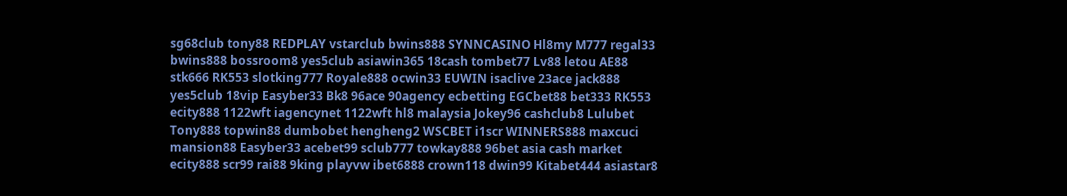sg68club tony88 REDPLAY vstarclub bwins888 SYNNCASINO Hl8my M777 regal33 bwins888 bossroom8 yes5club asiawin365 18cash tombet77 Lv88 letou AE88 stk666 RK553 slotking777 Royale888 ocwin33 EUWIN isaclive 23ace jack888 yes5club 18vip Easyber33 Bk8 96ace 90agency ecbetting EGCbet88 bet333 RK553 ecity888 1122wft iagencynet 1122wft hl8 malaysia Jokey96 cashclub8 Lulubet Tony888 topwin88 dumbobet hengheng2 WSCBET i1scr WINNERS888 maxcuci mansion88 Easyber33 acebet99 sclub777 towkay888 96bet asia cash market ecity888 scr99 rai88 9king playvw ibet6888 crown118 dwin99 Kitabet444 asiastar8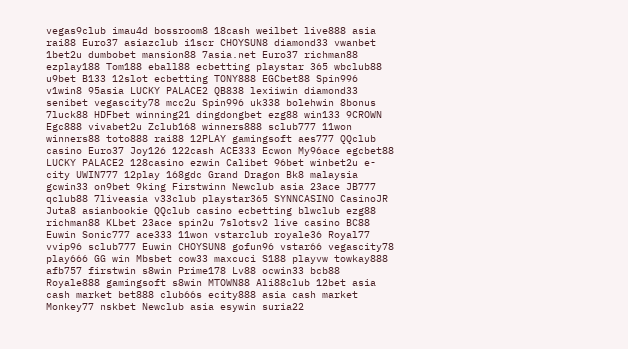vegas9club imau4d bossroom8 18cash weilbet live888 asia rai88 Euro37 asiazclub i1scr CHOYSUN8 diamond33 vwanbet 1bet2u dumbobet mansion88 7asia.net Euro37 richman88 ezplay188 Tom188 eball88 ecbetting playstar 365 wbclub88 u9bet B133 12slot ecbetting TONY888 EGCbet88 Spin996 v1win8 95asia LUCKY PALACE2 QB838 lexiiwin diamond33 senibet vegascity78 mcc2u Spin996 uk338 bolehwin 8bonus 7luck88 HDFbet winning21 dingdongbet ezg88 win133 9CROWN Egc888 vivabet2u Zclub168 winners888 sclub777 11won winners88 toto888 rai88 12PLAY gamingsoft aes777 QQclub casino Euro37 Joy126 122cash ACE333 Ecwon My96ace egcbet88 LUCKY PALACE2 128casino ezwin Calibet 96bet winbet2u e-city UWIN777 12play 168gdc Grand Dragon Bk8 malaysia gcwin33 on9bet 9king Firstwinn Newclub asia 23ace JB777 qclub88 7liveasia v33club playstar365 SYNNCASINO CasinoJR Juta8 asianbookie QQclub casino ecbetting blwclub ezg88 richman88 KLbet 23ace spin2u 7slotsv2 live casino BC88 Euwin Sonic777 ace333 11won vstarclub royale36 Royal77 vvip96 sclub777 Euwin CHOYSUN8 gofun96 vstar66 vegascity78 play666 GG win Mbsbet cow33 maxcuci S188 playvw towkay888 afb757 firstwin s8win Prime178 Lv88 ocwin33 bcb88 Royale888 gamingsoft s8win MTOWN88 Ali88club 12bet asia cash market bet888 club66s ecity888 asia cash market Monkey77 nskbet Newclub asia esywin suria22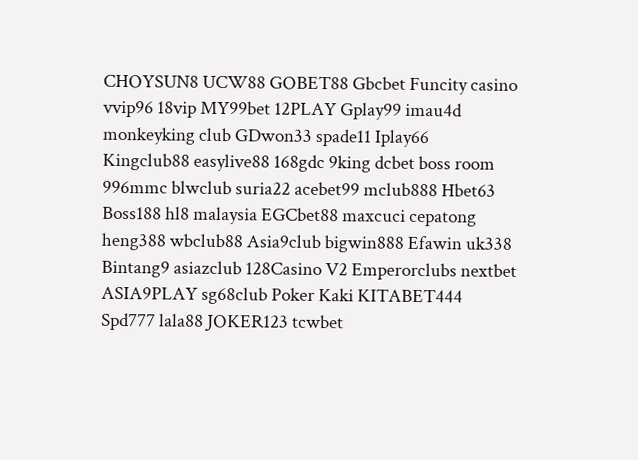CHOYSUN8 UCW88 GOBET88 Gbcbet Funcity casino vvip96 18vip MY99bet 12PLAY Gplay99 imau4d monkeyking club GDwon33 spade11 Iplay66 Kingclub88 easylive88 168gdc 9king dcbet boss room 996mmc blwclub suria22 acebet99 mclub888 Hbet63 Boss188 hl8 malaysia EGCbet88 maxcuci cepatong heng388 wbclub88 Asia9club bigwin888 Efawin uk338 Bintang9 asiazclub 128Casino V2 Emperorclubs nextbet ASIA9PLAY sg68club Poker Kaki KITABET444 Spd777 lala88 JOKER123 tcwbet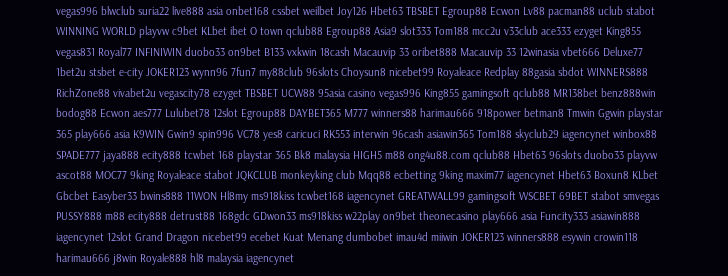vegas996 blwclub suria22 live888 asia onbet168 cssbet weilbet Joy126 Hbet63 TBSBET Egroup88 Ecwon Lv88 pacman88 uclub stabot WINNING WORLD playvw c9bet KLbet ibet O town qclub88 Egroup88 Asia9 slot333 Tom188 mcc2u v33club ace333 ezyget King855 vegas831 Royal77 INFINIWIN duobo33 on9bet B133 vxkwin 18cash Macauvip 33 oribet888 Macauvip 33 12winasia vbet666 Deluxe77 1bet2u stsbet e-city JOKER123 wynn96 7fun7 my88club 96slots Choysun8 nicebet99 Royaleace Redplay 88gasia sbdot WINNERS888 RichZone88 vivabet2u vegascity78 ezyget TBSBET UCW88 95asia casino vegas996 King855 gamingsoft qclub88 MR138bet benz888win bodog88 Ecwon aes777 Lulubet78 12slot Egroup88 DAYBET365 M777 winners88 harimau666 918power betman8 Tmwin Ggwin playstar 365 play666 asia K9WIN Gwin9 spin996 VC78 yes8 caricuci RK553 interwin 96cash asiawin365 Tom188 skyclub29 iagencynet winbox88 SPADE777 jaya888 ecity888 tcwbet 168 playstar 365 Bk8 malaysia HIGH5 m88 ong4u88.com qclub88 Hbet63 96slots duobo33 playvw ascot88 MOC77 9king Royaleace stabot JQKCLUB monkeyking club Mqq88 ecbetting 9king maxim77 iagencynet Hbet63 Boxun8 KLbet Gbcbet Easyber33 bwins888 11WON Hl8my ms918kiss tcwbet168 iagencynet GREATWALL99 gamingsoft WSCBET 69BET stabot smvegas PUSSY888 m88 ecity888 detrust88 168gdc GDwon33 ms918kiss w22play on9bet theonecasino play666 asia Funcity333 asiawin888 iagencynet 12slot Grand Dragon nicebet99 ecebet Kuat Menang dumbobet imau4d miiwin JOKER123 winners888 esywin crowin118 harimau666 j8win Royale888 hl8 malaysia iagencynet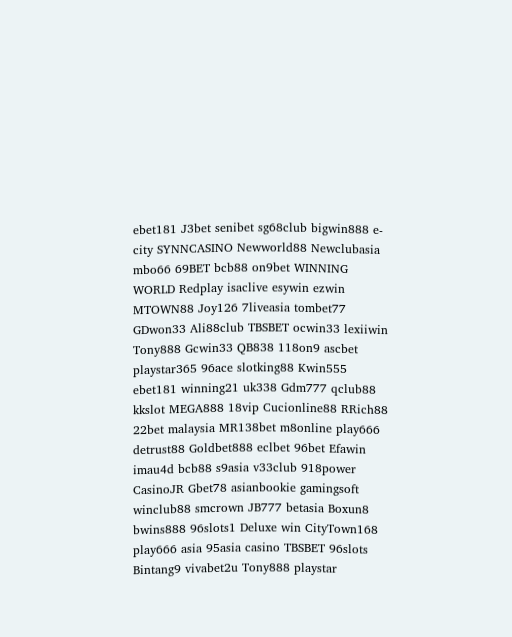ebet181 J3bet senibet sg68club bigwin888 e-city SYNNCASINO Newworld88 Newclubasia mbo66 69BET bcb88 on9bet WINNING WORLD Redplay isaclive esywin ezwin MTOWN88 Joy126 7liveasia tombet77 GDwon33 Ali88club TBSBET ocwin33 lexiiwin Tony888 Gcwin33 QB838 118on9 ascbet playstar365 96ace slotking88 Kwin555 ebet181 winning21 uk338 Gdm777 qclub88 kkslot MEGA888 18vip Cucionline88 RRich88 22bet malaysia MR138bet m8online play666 detrust88 Goldbet888 eclbet 96bet Efawin imau4d bcb88 s9asia v33club 918power CasinoJR Gbet78 asianbookie gamingsoft winclub88 smcrown JB777 betasia Boxun8 bwins888 96slots1 Deluxe win CityTown168 play666 asia 95asia casino TBSBET 96slots Bintang9 vivabet2u Tony888 playstar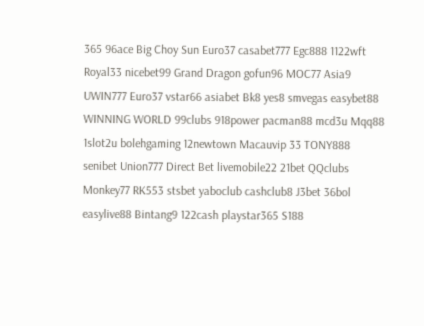365 96ace Big Choy Sun Euro37 casabet777 Egc888 1122wft Royal33 nicebet99 Grand Dragon gofun96 MOC77 Asia9 UWIN777 Euro37 vstar66 asiabet Bk8 yes8 smvegas easybet88 WINNING WORLD 99clubs 918power pacman88 mcd3u Mqq88 1slot2u bolehgaming 12newtown Macauvip 33 TONY888 senibet Union777 Direct Bet livemobile22 21bet QQclubs Monkey77 RK553 stsbet yaboclub cashclub8 J3bet 36bol easylive88 Bintang9 122cash playstar365 S188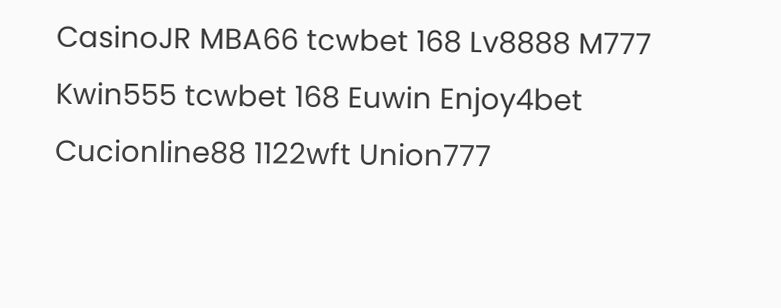CasinoJR MBA66 tcwbet 168 Lv8888 M777 Kwin555 tcwbet 168 Euwin Enjoy4bet Cucionline88 1122wft Union777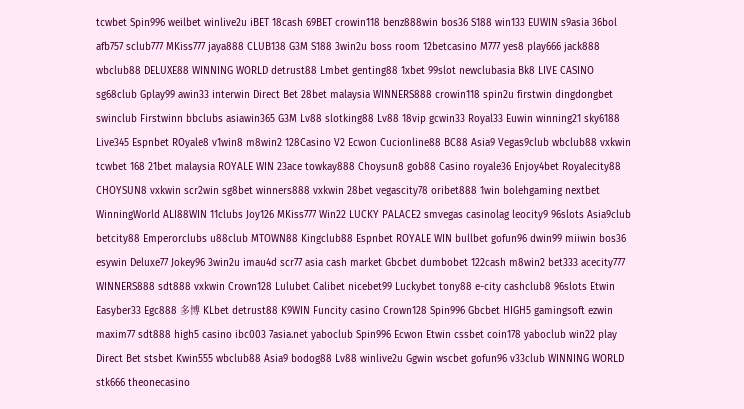tcwbet Spin996 weilbet winlive2u iBET 18cash 69BET crowin118 benz888win bos36 S188 win133 EUWIN s9asia 36bol afb757 sclub777 MKiss777 jaya888 CLUB138 G3M S188 3win2u boss room 12betcasino M777 yes8 play666 jack888 wbclub88 DELUXE88 WINNING WORLD detrust88 Lmbet genting88 1xbet 99slot newclubasia Bk8 LIVE CASINO sg68club Gplay99 awin33 interwin Direct Bet 28bet malaysia WINNERS888 crowin118 spin2u firstwin dingdongbet swinclub Firstwinn bbclubs asiawin365 G3M Lv88 slotking88 Lv88 18vip gcwin33 Royal33 Euwin winning21 sky6188 Live345 Espnbet ROyale8 v1win8 m8win2 128Casino V2 Ecwon Cucionline88 BC88 Asia9 Vegas9club wbclub88 vxkwin tcwbet 168 21bet malaysia ROYALE WIN 23ace towkay888 Choysun8 gob88 Casino royale36 Enjoy4bet Royalecity88 CHOYSUN8 vxkwin scr2win sg8bet winners888 vxkwin 28bet vegascity78 oribet888 1win bolehgaming nextbet WinningWorld ALI88WIN 11clubs Joy126 MKiss777 Win22 LUCKY PALACE2 smvegas casinolag leocity9 96slots Asia9club betcity88 Emperorclubs u88club MTOWN88 Kingclub88 Espnbet ROYALE WIN bullbet gofun96 dwin99 miiwin bos36 esywin Deluxe77 Jokey96 3win2u imau4d scr77 asia cash market Gbcbet dumbobet 122cash m8win2 bet333 acecity777 WINNERS888 sdt888 vxkwin Crown128 Lulubet Calibet nicebet99 Luckybet tony88 e-city cashclub8 96slots Etwin Easyber33 Egc888 多博 KLbet detrust88 K9WIN Funcity casino Crown128 Spin996 Gbcbet HIGH5 gamingsoft ezwin maxim77 sdt888 high5 casino ibc003 7asia.net yaboclub Spin996 Ecwon Etwin cssbet coin178 yaboclub win22 play Direct Bet stsbet Kwin555 wbclub88 Asia9 bodog88 Lv88 winlive2u Ggwin wscbet gofun96 v33club WINNING WORLD stk666 theonecasino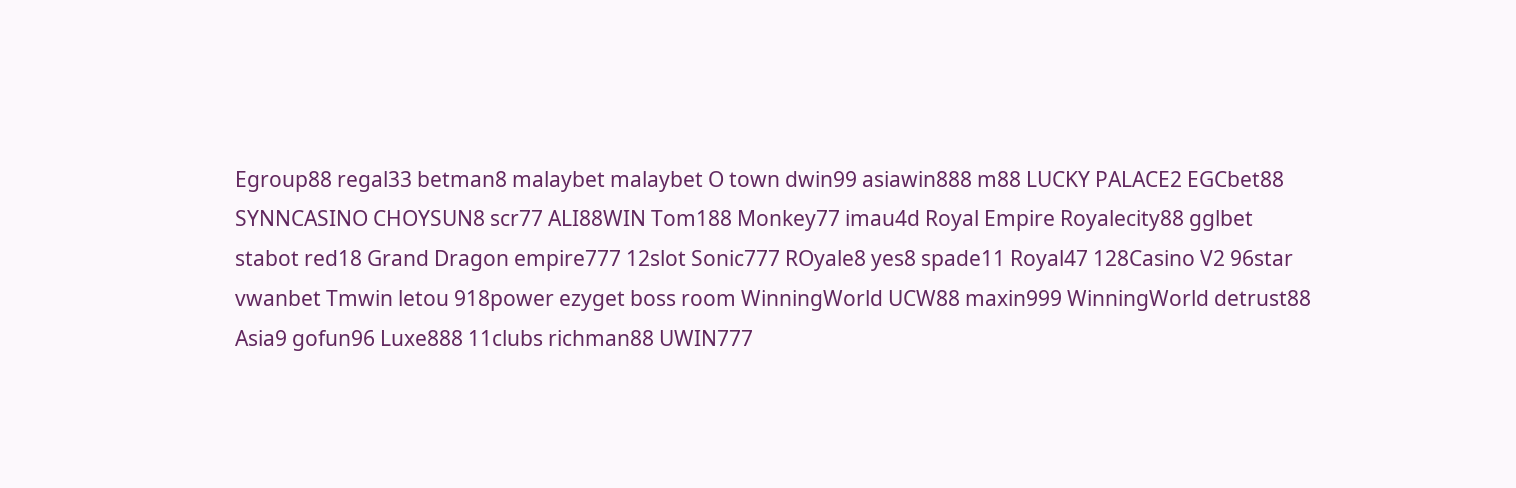Egroup88 regal33 betman8 malaybet malaybet O town dwin99 asiawin888 m88 LUCKY PALACE2 EGCbet88 SYNNCASINO CHOYSUN8 scr77 ALI88WIN Tom188 Monkey77 imau4d Royal Empire Royalecity88 gglbet stabot red18 Grand Dragon empire777 12slot Sonic777 ROyale8 yes8 spade11 Royal47 128Casino V2 96star vwanbet Tmwin letou 918power ezyget boss room WinningWorld UCW88 maxin999 WinningWorld detrust88 Asia9 gofun96 Luxe888 11clubs richman88 UWIN777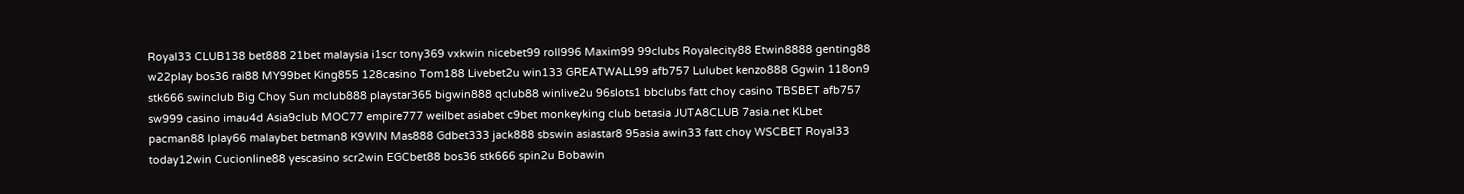Royal33 CLUB138 bet888 21bet malaysia i1scr tony369 vxkwin nicebet99 roll996 Maxim99 99clubs Royalecity88 Etwin8888 genting88 w22play bos36 rai88 MY99bet King855 128casino Tom188 Livebet2u win133 GREATWALL99 afb757 Lulubet kenzo888 Ggwin 118on9 stk666 swinclub Big Choy Sun mclub888 playstar365 bigwin888 qclub88 winlive2u 96slots1 bbclubs fatt choy casino TBSBET afb757 sw999 casino imau4d Asia9club MOC77 empire777 weilbet asiabet c9bet monkeyking club betasia JUTA8CLUB 7asia.net KLbet pacman88 Iplay66 malaybet betman8 K9WIN Mas888 Gdbet333 jack888 sbswin asiastar8 95asia awin33 fatt choy WSCBET Royal33 today12win Cucionline88 yescasino scr2win EGCbet88 bos36 stk666 spin2u Bobawin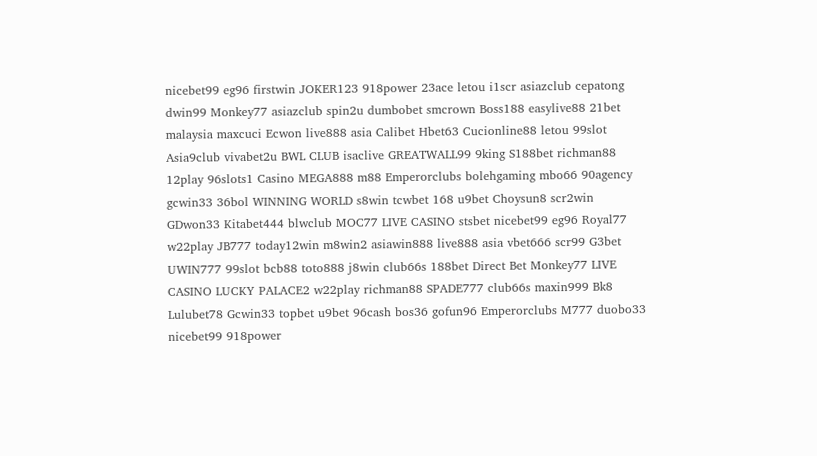nicebet99 eg96 firstwin JOKER123 918power 23ace letou i1scr asiazclub cepatong dwin99 Monkey77 asiazclub spin2u dumbobet smcrown Boss188 easylive88 21bet malaysia maxcuci Ecwon live888 asia Calibet Hbet63 Cucionline88 letou 99slot Asia9club vivabet2u BWL CLUB isaclive GREATWALL99 9king S188bet richman88 12play 96slots1 Casino MEGA888 m88 Emperorclubs bolehgaming mbo66 90agency gcwin33 36bol WINNING WORLD s8win tcwbet 168 u9bet Choysun8 scr2win GDwon33 Kitabet444 blwclub MOC77 LIVE CASINO stsbet nicebet99 eg96 Royal77 w22play JB777 today12win m8win2 asiawin888 live888 asia vbet666 scr99 G3bet UWIN777 99slot bcb88 toto888 j8win club66s 188bet Direct Bet Monkey77 LIVE CASINO LUCKY PALACE2 w22play richman88 SPADE777 club66s maxin999 Bk8 Lulubet78 Gcwin33 topbet u9bet 96cash bos36 gofun96 Emperorclubs M777 duobo33 nicebet99 918power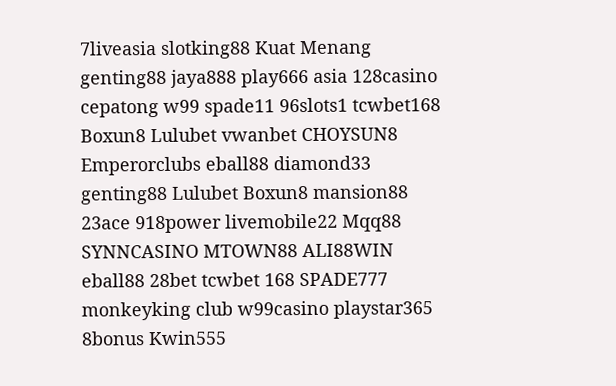7liveasia slotking88 Kuat Menang genting88 jaya888 play666 asia 128casino cepatong w99 spade11 96slots1 tcwbet168 Boxun8 Lulubet vwanbet CHOYSUN8 Emperorclubs eball88 diamond33 genting88 Lulubet Boxun8 mansion88 23ace 918power livemobile22 Mqq88 SYNNCASINO MTOWN88 ALI88WIN eball88 28bet tcwbet 168 SPADE777 monkeyking club w99casino playstar365 8bonus Kwin555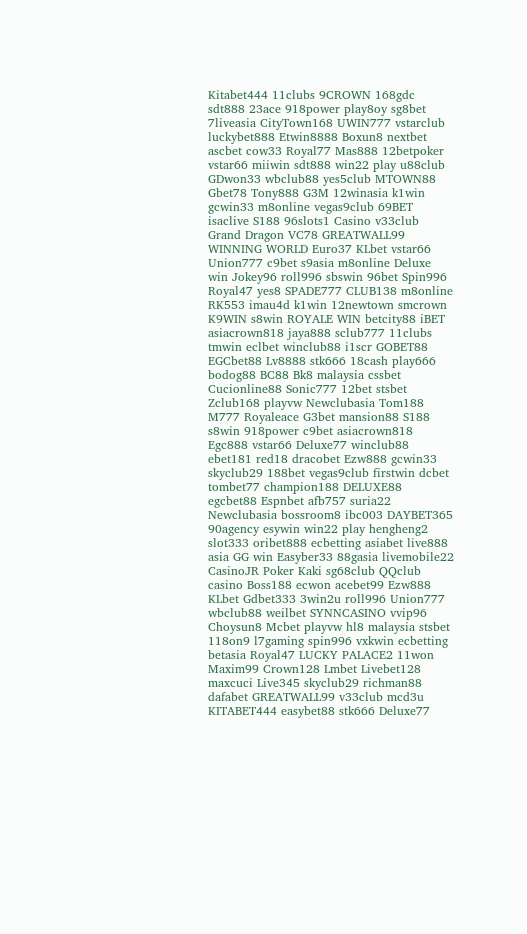Kitabet444 11clubs 9CROWN 168gdc sdt888 23ace 918power play8oy sg8bet 7liveasia CityTown168 UWIN777 vstarclub luckybet888 Etwin8888 Boxun8 nextbet ascbet cow33 Royal77 Mas888 12betpoker vstar66 miiwin sdt888 win22 play u88club GDwon33 wbclub88 yes5club MTOWN88 Gbet78 Tony888 G3M 12winasia k1win gcwin33 m8online vegas9club 69BET isaclive S188 96slots1 Casino v33club Grand Dragon VC78 GREATWALL99 WINNING WORLD Euro37 KLbet vstar66 Union777 c9bet s9asia m8online Deluxe win Jokey96 roll996 sbswin 96bet Spin996 Royal47 yes8 SPADE777 CLUB138 m8online RK553 imau4d k1win 12newtown smcrown K9WIN s8win ROYALE WIN betcity88 iBET asiacrown818 jaya888 sclub777 11clubs tmwin eclbet winclub88 i1scr GOBET88 EGCbet88 Lv8888 stk666 18cash play666 bodog88 BC88 Bk8 malaysia cssbet Cucionline88 Sonic777 12bet stsbet Zclub168 playvw Newclubasia Tom188 M777 Royaleace G3bet mansion88 S188 s8win 918power c9bet asiacrown818 Egc888 vstar66 Deluxe77 winclub88 ebet181 red18 dracobet Ezw888 gcwin33 skyclub29 188bet vegas9club firstwin dcbet tombet77 champion188 DELUXE88 egcbet88 Espnbet afb757 suria22 Newclubasia bossroom8 ibc003 DAYBET365 90agency esywin win22 play hengheng2 slot333 oribet888 ecbetting asiabet live888 asia GG win Easyber33 88gasia livemobile22 CasinoJR Poker Kaki sg68club QQclub casino Boss188 ecwon acebet99 Ezw888 KLbet Gdbet333 3win2u roll996 Union777 wbclub88 weilbet SYNNCASINO vvip96 Choysun8 Mcbet playvw hl8 malaysia stsbet 118on9 l7gaming spin996 vxkwin ecbetting betasia Royal47 LUCKY PALACE2 11won Maxim99 Crown128 Lmbet Livebet128 maxcuci Live345 skyclub29 richman88 dafabet GREATWALL99 v33club mcd3u KITABET444 easybet88 stk666 Deluxe77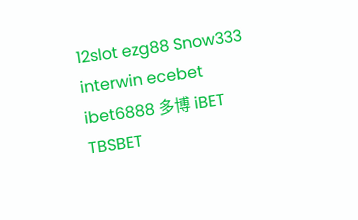12slot ezg88 Snow333 interwin ecebet ibet6888 多博 iBET TBSBET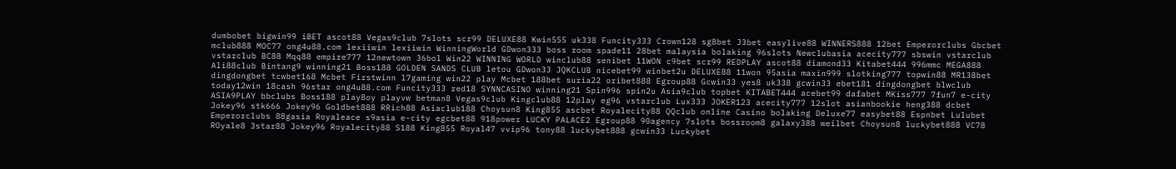dumbobet bigwin99 iBET ascot88 Vegas9club 7slots scr99 DELUXE88 Kwin555 uk338 Funcity333 Crown128 sg8bet J3bet easylive88 WINNERS888 12bet Emperorclubs Gbcbet mclub888 MOC77 ong4u88.com lexiiwin lexiiwin WinningWorld GDwon333 boss room spade11 28bet malaysia bolaking 96slots Newclubasia acecity777 sbswin vstarclub vstarclub BC88 Mqq88 empire777 12newtown 36bol Win22 WINNING WORLD winclub88 senibet 11WON c9bet scr99 REDPLAY ascot88 diamond33 Kitabet444 996mmc MEGA888 Ali88club Bintang9 winning21 Boss188 GOLDEN SANDS CLUB letou GDwon33 JQKCLUB nicebet99 winbet2u DELUXE88 11won 95asia maxin999 slotking777 topwin88 MR138bet dingdongbet tcwbet168 Mcbet Firstwinn l7gaming win22 play Mcbet 188bet suria22 oribet888 Egroup88 Gcwin33 yes8 uk338 gcwin33 ebet181 dingdongbet blwclub today12win 18cash 96star ong4u88.com Funcity333 red18 SYNNCASINO winning21 Spin996 spin2u Asia9club topbet KITABET444 acebet99 dafabet MKiss777 7fun7 e-city ASIA9PLAY bbclubs Boss188 play8oy playvw betman8 Vegas9club Kingclub88 12play eg96 vstarclub Lux333 JOKER123 acecity777 12slot asianbookie heng388 dcbet Jokey96 stk666 Jokey96 Goldbet888 RRich88 Asiaclub188 Choysun8 King855 ascbet Royalecity88 QQclub online Casino bolaking Deluxe77 easybet88 Espnbet Lulubet Emperorclubs 88gasia Royaleace s9asia e-city egcbet88 918power LUCKY PALACE2 Egroup88 90agency 7slots bossroom8 galaxy388 weilbet Choysun8 luckybet888 VC78 ROyale8 3star88 Jokey96 Royalecity88 S188 King855 Royal47 vvip96 tony88 luckybet888 gcwin33 Luckybet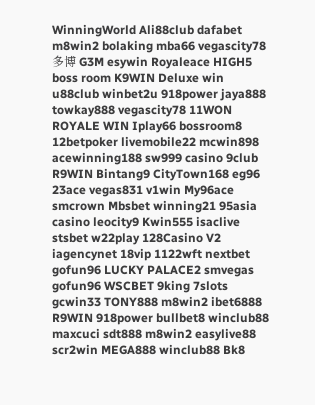WinningWorld Ali88club dafabet m8win2 bolaking mba66 vegascity78 多博 G3M esywin Royaleace HIGH5 boss room K9WIN Deluxe win u88club winbet2u 918power jaya888 towkay888 vegascity78 11WON ROYALE WIN Iplay66 bossroom8 12betpoker livemobile22 mcwin898 acewinning188 sw999 casino 9club R9WIN Bintang9 CityTown168 eg96 23ace vegas831 v1win My96ace smcrown Mbsbet winning21 95asia casino leocity9 Kwin555 isaclive stsbet w22play 128Casino V2 iagencynet 18vip 1122wft nextbet gofun96 LUCKY PALACE2 smvegas gofun96 WSCBET 9king 7slots gcwin33 TONY888 m8win2 ibet6888 R9WIN 918power bullbet8 winclub88 maxcuci sdt888 m8win2 easylive88 scr2win MEGA888 winclub88 Bk8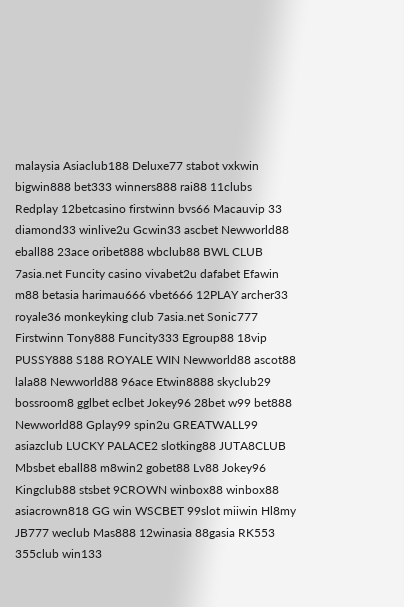malaysia Asiaclub188 Deluxe77 stabot vxkwin bigwin888 bet333 winners888 rai88 11clubs Redplay 12betcasino firstwinn bvs66 Macauvip 33 diamond33 winlive2u Gcwin33 ascbet Newworld88 eball88 23ace oribet888 wbclub88 BWL CLUB 7asia.net Funcity casino vivabet2u dafabet Efawin m88 betasia harimau666 vbet666 12PLAY archer33 royale36 monkeyking club 7asia.net Sonic777 Firstwinn Tony888 Funcity333 Egroup88 18vip PUSSY888 S188 ROYALE WIN Newworld88 ascot88 lala88 Newworld88 96ace Etwin8888 skyclub29 bossroom8 gglbet eclbet Jokey96 28bet w99 bet888 Newworld88 Gplay99 spin2u GREATWALL99 asiazclub LUCKY PALACE2 slotking88 JUTA8CLUB Mbsbet eball88 m8win2 gobet88 Lv88 Jokey96 Kingclub88 stsbet 9CROWN winbox88 winbox88 asiacrown818 GG win WSCBET 99slot miiwin Hl8my JB777 weclub Mas888 12winasia 88gasia RK553 355club win133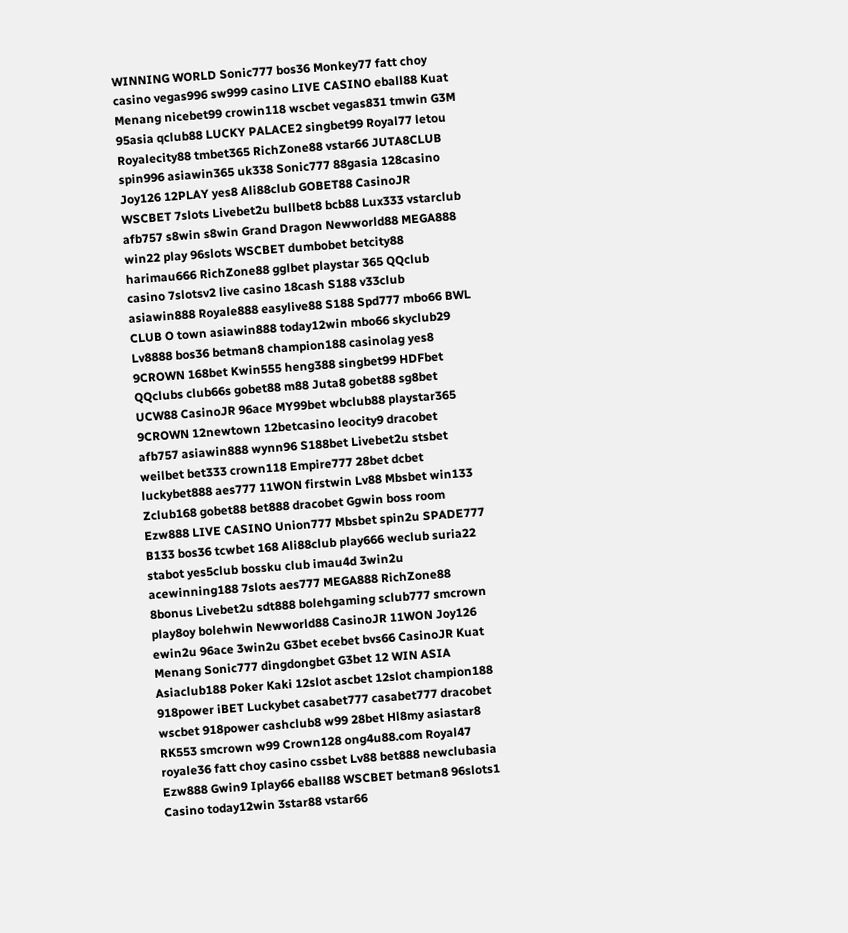WINNING WORLD Sonic777 bos36 Monkey77 fatt choy casino vegas996 sw999 casino LIVE CASINO eball88 Kuat Menang nicebet99 crowin118 wscbet vegas831 tmwin G3M 95asia qclub88 LUCKY PALACE2 singbet99 Royal77 letou Royalecity88 tmbet365 RichZone88 vstar66 JUTA8CLUB spin996 asiawin365 uk338 Sonic777 88gasia 128casino Joy126 12PLAY yes8 Ali88club GOBET88 CasinoJR WSCBET 7slots Livebet2u bullbet8 bcb88 Lux333 vstarclub afb757 s8win s8win Grand Dragon Newworld88 MEGA888 win22 play 96slots WSCBET dumbobet betcity88 harimau666 RichZone88 gglbet playstar 365 QQclub casino 7slotsv2 live casino 18cash S188 v33club asiawin888 Royale888 easylive88 S188 Spd777 mbo66 BWL CLUB O town asiawin888 today12win mbo66 skyclub29 Lv8888 bos36 betman8 champion188 casinolag yes8 9CROWN 168bet Kwin555 heng388 singbet99 HDFbet QQclubs club66s gobet88 m88 Juta8 gobet88 sg8bet UCW88 CasinoJR 96ace MY99bet wbclub88 playstar365 9CROWN 12newtown 12betcasino leocity9 dracobet afb757 asiawin888 wynn96 S188bet Livebet2u stsbet weilbet bet333 crown118 Empire777 28bet dcbet luckybet888 aes777 11WON firstwin Lv88 Mbsbet win133 Zclub168 gobet88 bet888 dracobet Ggwin boss room Ezw888 LIVE CASINO Union777 Mbsbet spin2u SPADE777 B133 bos36 tcwbet 168 Ali88club play666 weclub suria22 stabot yes5club bossku club imau4d 3win2u acewinning188 7slots aes777 MEGA888 RichZone88 8bonus Livebet2u sdt888 bolehgaming sclub777 smcrown play8oy bolehwin Newworld88 CasinoJR 11WON Joy126 ewin2u 96ace 3win2u G3bet ecebet bvs66 CasinoJR Kuat Menang Sonic777 dingdongbet G3bet 12 WIN ASIA Asiaclub188 Poker Kaki 12slot ascbet 12slot champion188 918power iBET Luckybet casabet777 casabet777 dracobet wscbet 918power cashclub8 w99 28bet Hl8my asiastar8 RK553 smcrown w99 Crown128 ong4u88.com Royal47 royale36 fatt choy casino cssbet Lv88 bet888 newclubasia Ezw888 Gwin9 Iplay66 eball88 WSCBET betman8 96slots1 Casino today12win 3star88 vstar66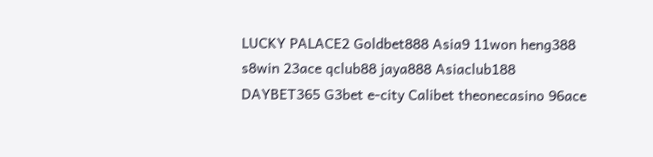LUCKY PALACE2 Goldbet888 Asia9 11won heng388 s8win 23ace qclub88 jaya888 Asiaclub188 DAYBET365 G3bet e-city Calibet theonecasino 96ace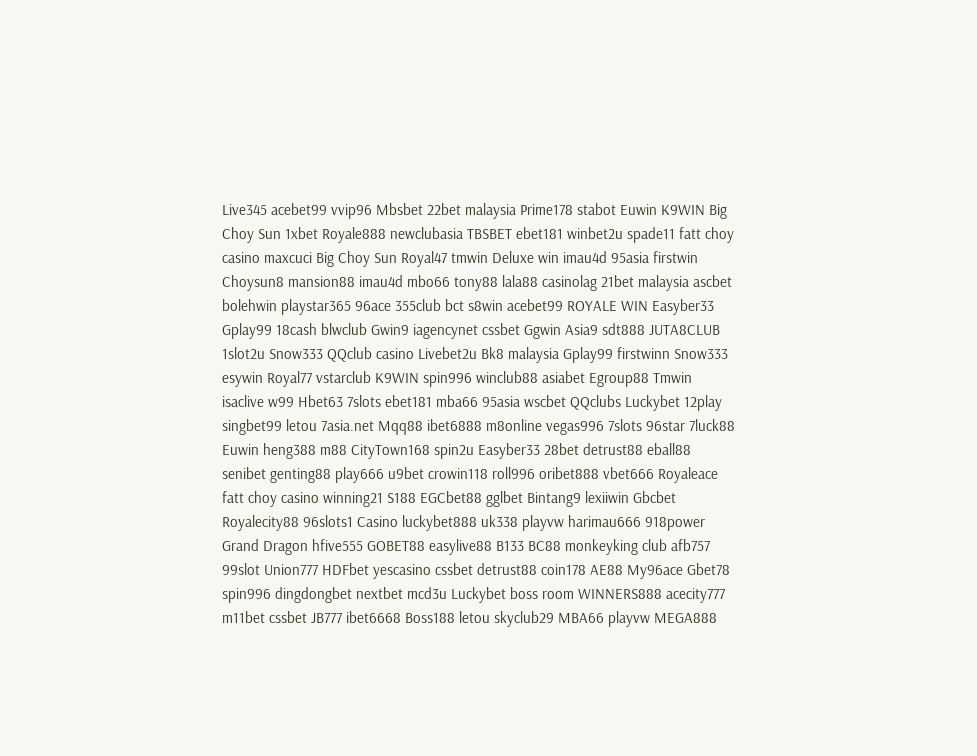Live345 acebet99 vvip96 Mbsbet 22bet malaysia Prime178 stabot Euwin K9WIN Big Choy Sun 1xbet Royale888 newclubasia TBSBET ebet181 winbet2u spade11 fatt choy casino maxcuci Big Choy Sun Royal47 tmwin Deluxe win imau4d 95asia firstwin Choysun8 mansion88 imau4d mbo66 tony88 lala88 casinolag 21bet malaysia ascbet bolehwin playstar365 96ace 355club bct s8win acebet99 ROYALE WIN Easyber33 Gplay99 18cash blwclub Gwin9 iagencynet cssbet Ggwin Asia9 sdt888 JUTA8CLUB 1slot2u Snow333 QQclub casino Livebet2u Bk8 malaysia Gplay99 firstwinn Snow333 esywin Royal77 vstarclub K9WIN spin996 winclub88 asiabet Egroup88 Tmwin isaclive w99 Hbet63 7slots ebet181 mba66 95asia wscbet QQclubs Luckybet 12play singbet99 letou 7asia.net Mqq88 ibet6888 m8online vegas996 7slots 96star 7luck88 Euwin heng388 m88 CityTown168 spin2u Easyber33 28bet detrust88 eball88 senibet genting88 play666 u9bet crowin118 roll996 oribet888 vbet666 Royaleace fatt choy casino winning21 S188 EGCbet88 gglbet Bintang9 lexiiwin Gbcbet Royalecity88 96slots1 Casino luckybet888 uk338 playvw harimau666 918power Grand Dragon hfive555 GOBET88 easylive88 B133 BC88 monkeyking club afb757 99slot Union777 HDFbet yescasino cssbet detrust88 coin178 AE88 My96ace Gbet78 spin996 dingdongbet nextbet mcd3u Luckybet boss room WINNERS888 acecity777 m11bet cssbet JB777 ibet6668 Boss188 letou skyclub29 MBA66 playvw MEGA888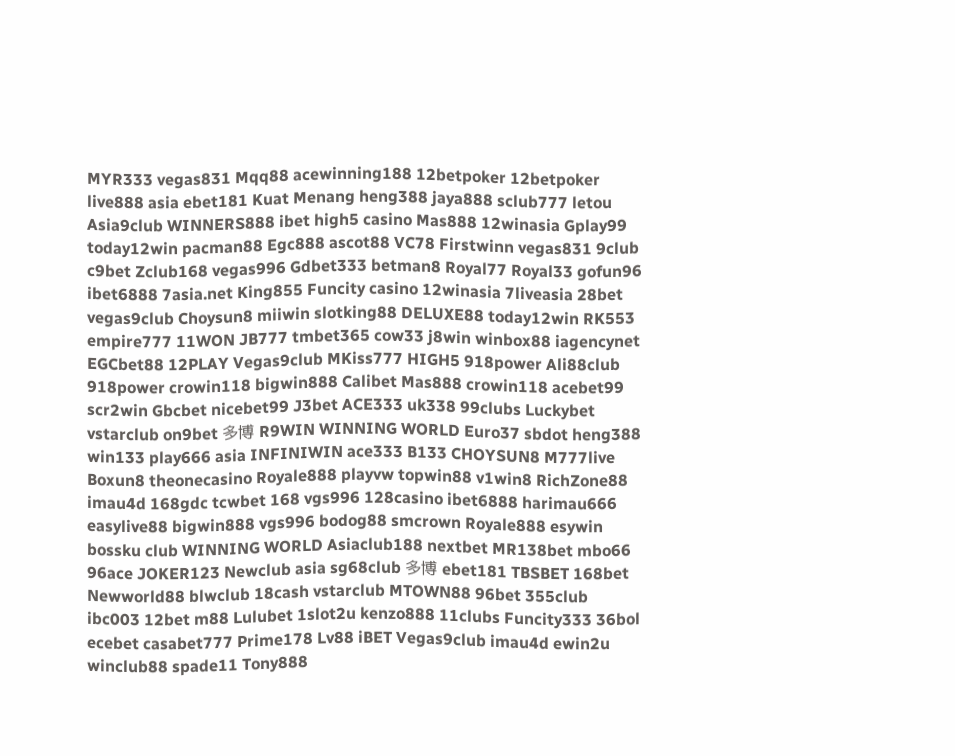MYR333 vegas831 Mqq88 acewinning188 12betpoker 12betpoker live888 asia ebet181 Kuat Menang heng388 jaya888 sclub777 letou Asia9club WINNERS888 ibet high5 casino Mas888 12winasia Gplay99 today12win pacman88 Egc888 ascot88 VC78 Firstwinn vegas831 9club c9bet Zclub168 vegas996 Gdbet333 betman8 Royal77 Royal33 gofun96 ibet6888 7asia.net King855 Funcity casino 12winasia 7liveasia 28bet vegas9club Choysun8 miiwin slotking88 DELUXE88 today12win RK553 empire777 11WON JB777 tmbet365 cow33 j8win winbox88 iagencynet EGCbet88 12PLAY Vegas9club MKiss777 HIGH5 918power Ali88club 918power crowin118 bigwin888 Calibet Mas888 crowin118 acebet99 scr2win Gbcbet nicebet99 J3bet ACE333 uk338 99clubs Luckybet vstarclub on9bet 多博 R9WIN WINNING WORLD Euro37 sbdot heng388 win133 play666 asia INFINIWIN ace333 B133 CHOYSUN8 M777live Boxun8 theonecasino Royale888 playvw topwin88 v1win8 RichZone88 imau4d 168gdc tcwbet 168 vgs996 128casino ibet6888 harimau666 easylive88 bigwin888 vgs996 bodog88 smcrown Royale888 esywin bossku club WINNING WORLD Asiaclub188 nextbet MR138bet mbo66 96ace JOKER123 Newclub asia sg68club 多博 ebet181 TBSBET 168bet Newworld88 blwclub 18cash vstarclub MTOWN88 96bet 355club ibc003 12bet m88 Lulubet 1slot2u kenzo888 11clubs Funcity333 36bol ecebet casabet777 Prime178 Lv88 iBET Vegas9club imau4d ewin2u winclub88 spade11 Tony888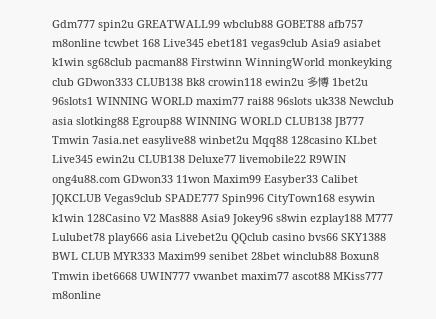Gdm777 spin2u GREATWALL99 wbclub88 GOBET88 afb757 m8online tcwbet 168 Live345 ebet181 vegas9club Asia9 asiabet k1win sg68club pacman88 Firstwinn WinningWorld monkeyking club GDwon333 CLUB138 Bk8 crowin118 ewin2u 多博 1bet2u 96slots1 WINNING WORLD maxim77 rai88 96slots uk338 Newclub asia slotking88 Egroup88 WINNING WORLD CLUB138 JB777 Tmwin 7asia.net easylive88 winbet2u Mqq88 128casino KLbet Live345 ewin2u CLUB138 Deluxe77 livemobile22 R9WIN ong4u88.com GDwon33 11won Maxim99 Easyber33 Calibet JQKCLUB Vegas9club SPADE777 Spin996 CityTown168 esywin k1win 128Casino V2 Mas888 Asia9 Jokey96 s8win ezplay188 M777 Lulubet78 play666 asia Livebet2u QQclub casino bvs66 SKY1388 BWL CLUB MYR333 Maxim99 senibet 28bet winclub88 Boxun8 Tmwin ibet6668 UWIN777 vwanbet maxim77 ascot88 MKiss777 m8online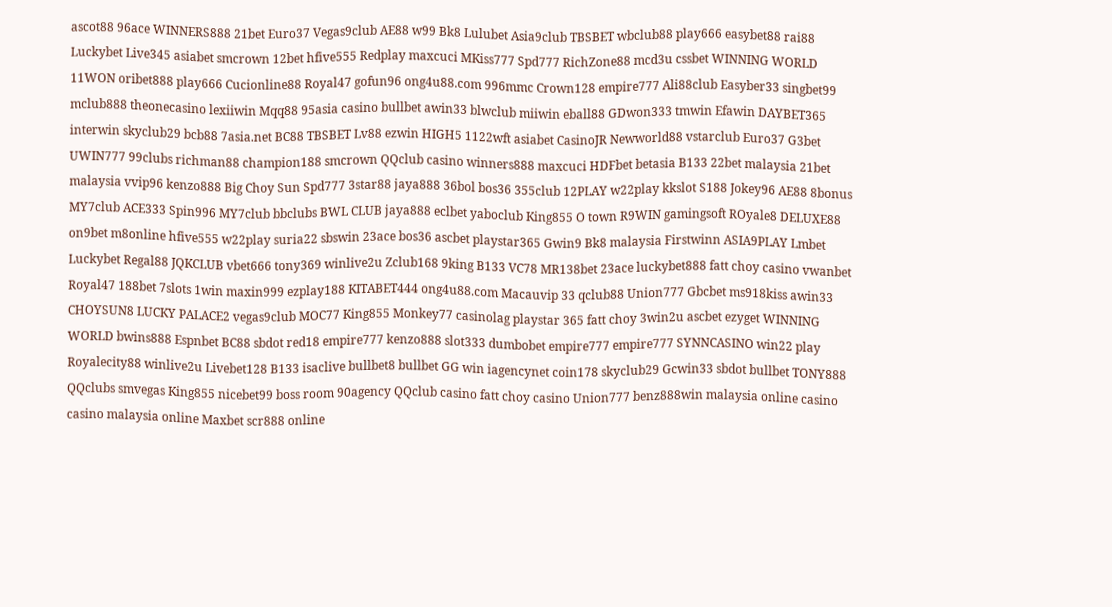ascot88 96ace WINNERS888 21bet Euro37 Vegas9club AE88 w99 Bk8 Lulubet Asia9club TBSBET wbclub88 play666 easybet88 rai88 Luckybet Live345 asiabet smcrown 12bet hfive555 Redplay maxcuci MKiss777 Spd777 RichZone88 mcd3u cssbet WINNING WORLD 11WON oribet888 play666 Cucionline88 Royal47 gofun96 ong4u88.com 996mmc Crown128 empire777 Ali88club Easyber33 singbet99 mclub888 theonecasino lexiiwin Mqq88 95asia casino bullbet awin33 blwclub miiwin eball88 GDwon333 tmwin Efawin DAYBET365 interwin skyclub29 bcb88 7asia.net BC88 TBSBET Lv88 ezwin HIGH5 1122wft asiabet CasinoJR Newworld88 vstarclub Euro37 G3bet UWIN777 99clubs richman88 champion188 smcrown QQclub casino winners888 maxcuci HDFbet betasia B133 22bet malaysia 21bet malaysia vvip96 kenzo888 Big Choy Sun Spd777 3star88 jaya888 36bol bos36 355club 12PLAY w22play kkslot S188 Jokey96 AE88 8bonus MY7club ACE333 Spin996 MY7club bbclubs BWL CLUB jaya888 eclbet yaboclub King855 O town R9WIN gamingsoft ROyale8 DELUXE88 on9bet m8online hfive555 w22play suria22 sbswin 23ace bos36 ascbet playstar365 Gwin9 Bk8 malaysia Firstwinn ASIA9PLAY Lmbet Luckybet Regal88 JQKCLUB vbet666 tony369 winlive2u Zclub168 9king B133 VC78 MR138bet 23ace luckybet888 fatt choy casino vwanbet Royal47 188bet 7slots 1win maxin999 ezplay188 KITABET444 ong4u88.com Macauvip 33 qclub88 Union777 Gbcbet ms918kiss awin33 CHOYSUN8 LUCKY PALACE2 vegas9club MOC77 King855 Monkey77 casinolag playstar 365 fatt choy 3win2u ascbet ezyget WINNING WORLD bwins888 Espnbet BC88 sbdot red18 empire777 kenzo888 slot333 dumbobet empire777 empire777 SYNNCASINO win22 play Royalecity88 winlive2u Livebet128 B133 isaclive bullbet8 bullbet GG win iagencynet coin178 skyclub29 Gcwin33 sbdot bullbet TONY888 QQclubs smvegas King855 nicebet99 boss room 90agency QQclub casino fatt choy casino Union777 benz888win malaysia online casino casino malaysia online Maxbet scr888 online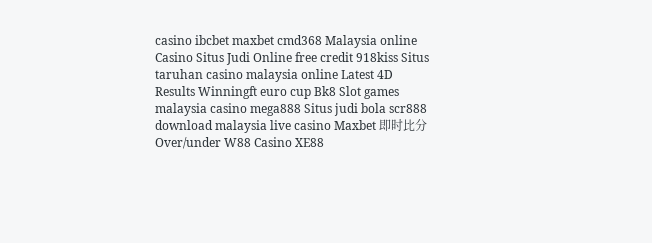casino ibcbet maxbet cmd368 Malaysia online Casino Situs Judi Online free credit 918kiss Situs taruhan casino malaysia online Latest 4D Results Winningft euro cup Bk8 Slot games malaysia casino mega888 Situs judi bola scr888 download malaysia live casino Maxbet 即时比分 Over/under W88 Casino XE88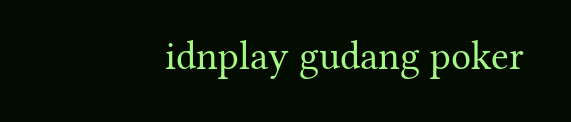idnplay gudang poker